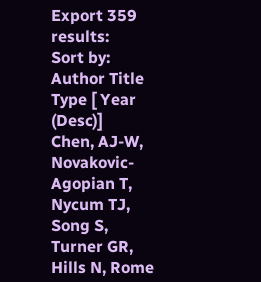Export 359 results:
Sort by: Author Title Type [ Year  (Desc)]
Chen, AJ-W, Novakovic-Agopian T, Nycum TJ, Song S, Turner GR, Hills N, Rome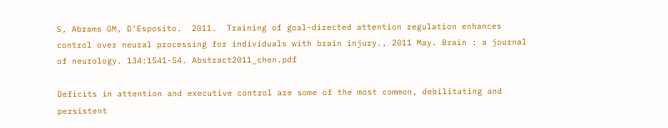S, Abrams GM, D’Esposito.  2011.  Training of goal-directed attention regulation enhances control over neural processing for individuals with brain injury., 2011 May. Brain : a journal of neurology. 134:1541-54. Abstract2011_chen.pdf

Deficits in attention and executive control are some of the most common, debilitating and persistent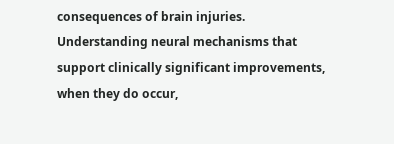consequences of brain injuries. Understanding neural mechanisms that support clinically significant improvements, when they do occur,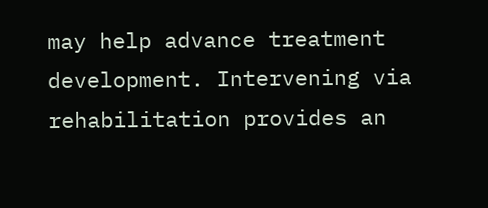may help advance treatment development. Intervening via rehabilitation provides an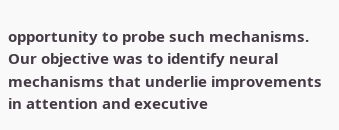opportunity to probe such mechanisms. Our objective was to identify neural mechanisms that underlie improvements in attention and executive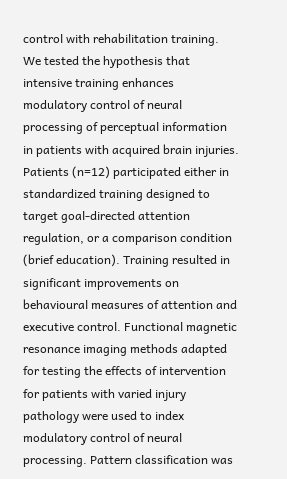control with rehabilitation training. We tested the hypothesis that intensive training enhances modulatory control of neural processing of perceptual information in patients with acquired brain injuries. Patients (n=12) participated either in standardized training designed to target goal-directed attention regulation, or a comparison condition (brief education). Training resulted in significant improvements on behavioural measures of attention and executive control. Functional magnetic resonance imaging methods adapted for testing the effects of intervention for patients with varied injury pathology were used to index modulatory control of neural processing. Pattern classification was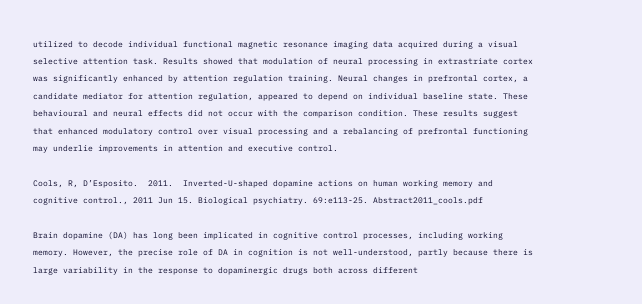utilized to decode individual functional magnetic resonance imaging data acquired during a visual selective attention task. Results showed that modulation of neural processing in extrastriate cortex was significantly enhanced by attention regulation training. Neural changes in prefrontal cortex, a candidate mediator for attention regulation, appeared to depend on individual baseline state. These behavioural and neural effects did not occur with the comparison condition. These results suggest that enhanced modulatory control over visual processing and a rebalancing of prefrontal functioning may underlie improvements in attention and executive control.

Cools, R, D’Esposito.  2011.  Inverted-U-shaped dopamine actions on human working memory and cognitive control., 2011 Jun 15. Biological psychiatry. 69:e113-25. Abstract2011_cools.pdf

Brain dopamine (DA) has long been implicated in cognitive control processes, including working memory. However, the precise role of DA in cognition is not well-understood, partly because there is large variability in the response to dopaminergic drugs both across different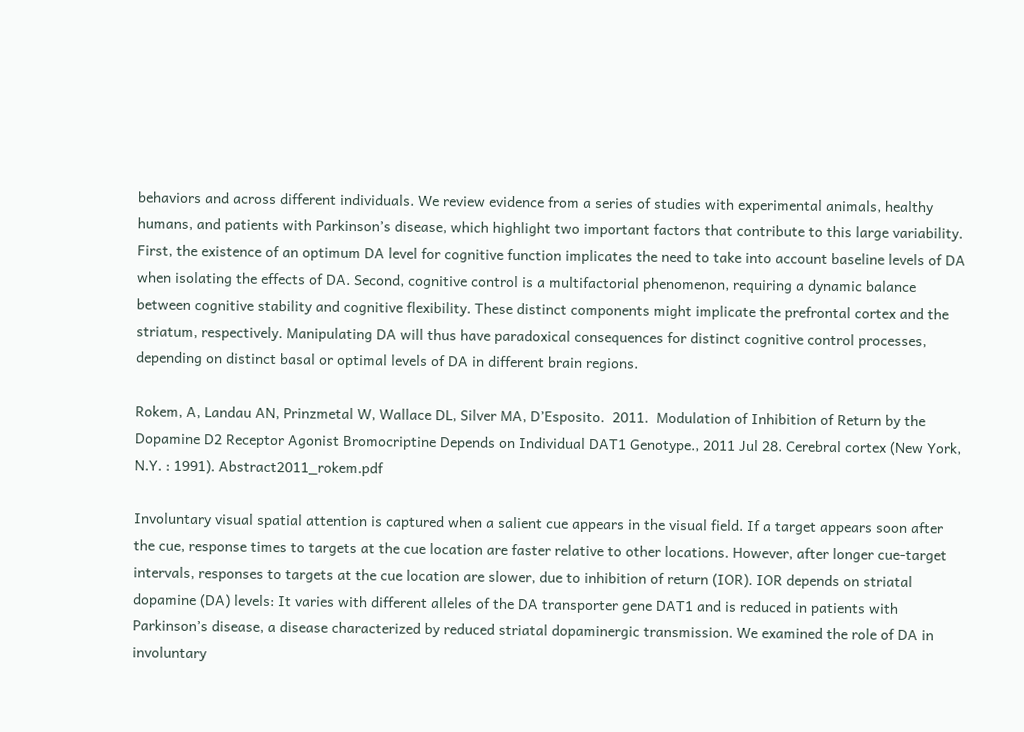behaviors and across different individuals. We review evidence from a series of studies with experimental animals, healthy humans, and patients with Parkinson’s disease, which highlight two important factors that contribute to this large variability. First, the existence of an optimum DA level for cognitive function implicates the need to take into account baseline levels of DA when isolating the effects of DA. Second, cognitive control is a multifactorial phenomenon, requiring a dynamic balance between cognitive stability and cognitive flexibility. These distinct components might implicate the prefrontal cortex and the striatum, respectively. Manipulating DA will thus have paradoxical consequences for distinct cognitive control processes, depending on distinct basal or optimal levels of DA in different brain regions.

Rokem, A, Landau AN, Prinzmetal W, Wallace DL, Silver MA, D’Esposito.  2011.  Modulation of Inhibition of Return by the Dopamine D2 Receptor Agonist Bromocriptine Depends on Individual DAT1 Genotype., 2011 Jul 28. Cerebral cortex (New York, N.Y. : 1991). Abstract2011_rokem.pdf

Involuntary visual spatial attention is captured when a salient cue appears in the visual field. If a target appears soon after the cue, response times to targets at the cue location are faster relative to other locations. However, after longer cue-target intervals, responses to targets at the cue location are slower, due to inhibition of return (IOR). IOR depends on striatal dopamine (DA) levels: It varies with different alleles of the DA transporter gene DAT1 and is reduced in patients with Parkinson’s disease, a disease characterized by reduced striatal dopaminergic transmission. We examined the role of DA in involuntary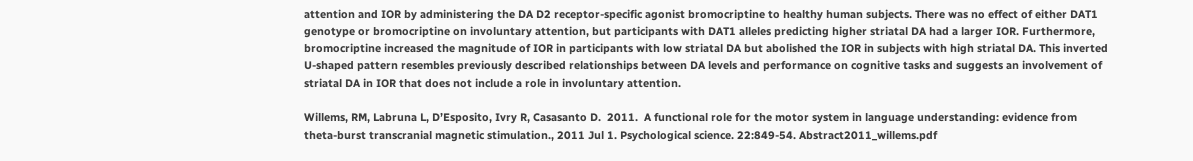attention and IOR by administering the DA D2 receptor-specific agonist bromocriptine to healthy human subjects. There was no effect of either DAT1 genotype or bromocriptine on involuntary attention, but participants with DAT1 alleles predicting higher striatal DA had a larger IOR. Furthermore, bromocriptine increased the magnitude of IOR in participants with low striatal DA but abolished the IOR in subjects with high striatal DA. This inverted U-shaped pattern resembles previously described relationships between DA levels and performance on cognitive tasks and suggests an involvement of striatal DA in IOR that does not include a role in involuntary attention.

Willems, RM, Labruna L, D’Esposito, Ivry R, Casasanto D.  2011.  A functional role for the motor system in language understanding: evidence from theta-burst transcranial magnetic stimulation., 2011 Jul 1. Psychological science. 22:849-54. Abstract2011_willems.pdf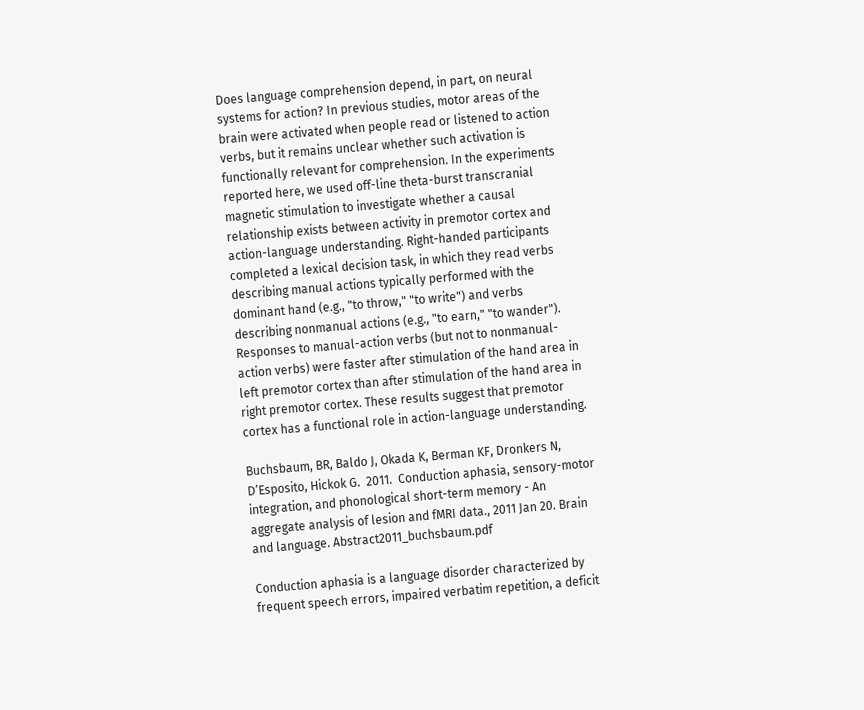Does language comprehension depend, in part, on neural systems for action? In previous studies, motor areas of the brain were activated when people read or listened to action verbs, but it remains unclear whether such activation is functionally relevant for comprehension. In the experiments reported here, we used off-line theta-burst transcranial magnetic stimulation to investigate whether a causal relationship exists between activity in premotor cortex and action-language understanding. Right-handed participants completed a lexical decision task, in which they read verbs describing manual actions typically performed with the dominant hand (e.g., "to throw," "to write") and verbs describing nonmanual actions (e.g., "to earn," "to wander"). Responses to manual-action verbs (but not to nonmanual-action verbs) were faster after stimulation of the hand area in left premotor cortex than after stimulation of the hand area in right premotor cortex. These results suggest that premotor cortex has a functional role in action-language understanding.

Buchsbaum, BR, Baldo J, Okada K, Berman KF, Dronkers N, D’Esposito, Hickok G.  2011.  Conduction aphasia, sensory-motor integration, and phonological short-term memory - An aggregate analysis of lesion and fMRI data., 2011 Jan 20. Brain and language. Abstract2011_buchsbaum.pdf

Conduction aphasia is a language disorder characterized by frequent speech errors, impaired verbatim repetition, a deficit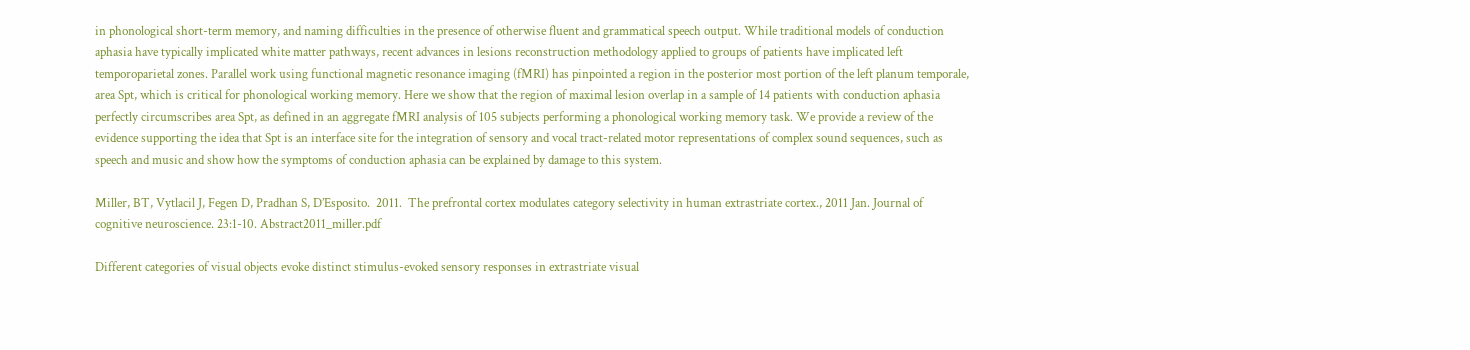in phonological short-term memory, and naming difficulties in the presence of otherwise fluent and grammatical speech output. While traditional models of conduction aphasia have typically implicated white matter pathways, recent advances in lesions reconstruction methodology applied to groups of patients have implicated left temporoparietal zones. Parallel work using functional magnetic resonance imaging (fMRI) has pinpointed a region in the posterior most portion of the left planum temporale, area Spt, which is critical for phonological working memory. Here we show that the region of maximal lesion overlap in a sample of 14 patients with conduction aphasia perfectly circumscribes area Spt, as defined in an aggregate fMRI analysis of 105 subjects performing a phonological working memory task. We provide a review of the evidence supporting the idea that Spt is an interface site for the integration of sensory and vocal tract-related motor representations of complex sound sequences, such as speech and music and show how the symptoms of conduction aphasia can be explained by damage to this system.

Miller, BT, Vytlacil J, Fegen D, Pradhan S, D’Esposito.  2011.  The prefrontal cortex modulates category selectivity in human extrastriate cortex., 2011 Jan. Journal of cognitive neuroscience. 23:1-10. Abstract2011_miller.pdf

Different categories of visual objects evoke distinct stimulus-evoked sensory responses in extrastriate visual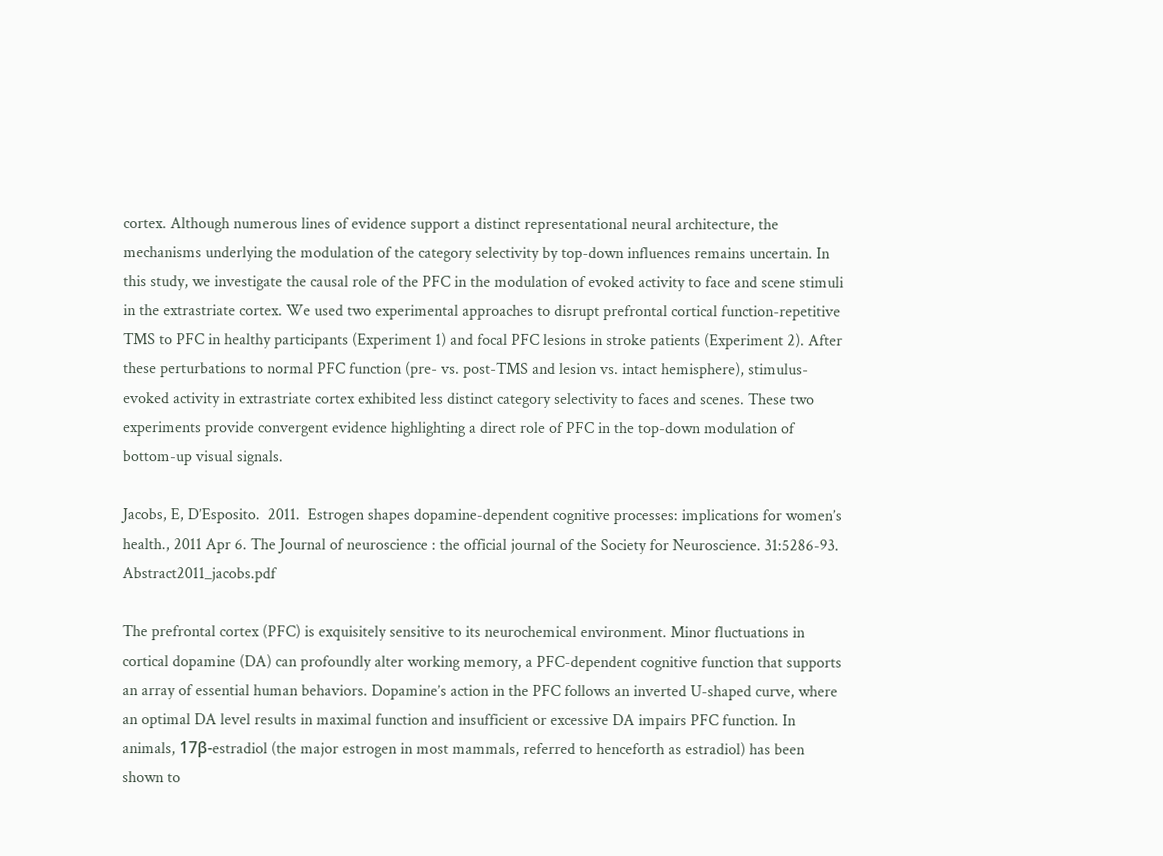cortex. Although numerous lines of evidence support a distinct representational neural architecture, the mechanisms underlying the modulation of the category selectivity by top-down influences remains uncertain. In this study, we investigate the causal role of the PFC in the modulation of evoked activity to face and scene stimuli in the extrastriate cortex. We used two experimental approaches to disrupt prefrontal cortical function-repetitive TMS to PFC in healthy participants (Experiment 1) and focal PFC lesions in stroke patients (Experiment 2). After these perturbations to normal PFC function (pre- vs. post-TMS and lesion vs. intact hemisphere), stimulus-evoked activity in extrastriate cortex exhibited less distinct category selectivity to faces and scenes. These two experiments provide convergent evidence highlighting a direct role of PFC in the top-down modulation of bottom-up visual signals.

Jacobs, E, D’Esposito.  2011.  Estrogen shapes dopamine-dependent cognitive processes: implications for women’s health., 2011 Apr 6. The Journal of neuroscience : the official journal of the Society for Neuroscience. 31:5286-93. Abstract2011_jacobs.pdf

The prefrontal cortex (PFC) is exquisitely sensitive to its neurochemical environment. Minor fluctuations in cortical dopamine (DA) can profoundly alter working memory, a PFC-dependent cognitive function that supports an array of essential human behaviors. Dopamine’s action in the PFC follows an inverted U-shaped curve, where an optimal DA level results in maximal function and insufficient or excessive DA impairs PFC function. In animals, 17β-estradiol (the major estrogen in most mammals, referred to henceforth as estradiol) has been shown to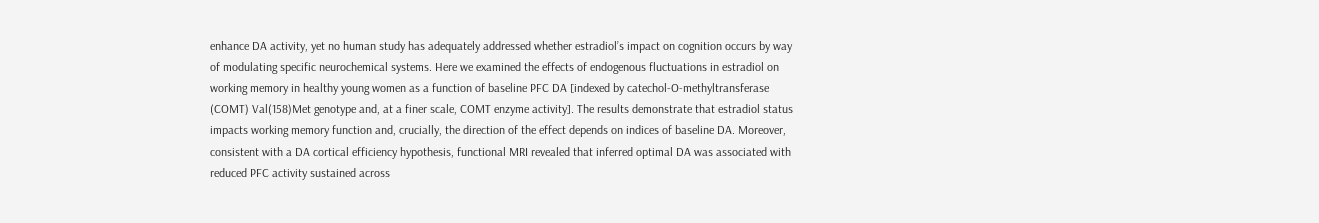enhance DA activity, yet no human study has adequately addressed whether estradiol’s impact on cognition occurs by way of modulating specific neurochemical systems. Here we examined the effects of endogenous fluctuations in estradiol on working memory in healthy young women as a function of baseline PFC DA [indexed by catechol-O-methyltransferase (COMT) Val(158)Met genotype and, at a finer scale, COMT enzyme activity]. The results demonstrate that estradiol status impacts working memory function and, crucially, the direction of the effect depends on indices of baseline DA. Moreover, consistent with a DA cortical efficiency hypothesis, functional MRI revealed that inferred optimal DA was associated with reduced PFC activity sustained across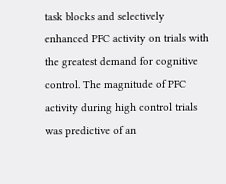task blocks and selectively enhanced PFC activity on trials with the greatest demand for cognitive control. The magnitude of PFC activity during high control trials was predictive of an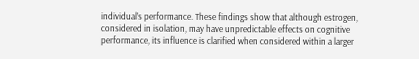individual’s performance. These findings show that although estrogen, considered in isolation, may have unpredictable effects on cognitive performance, its influence is clarified when considered within a larger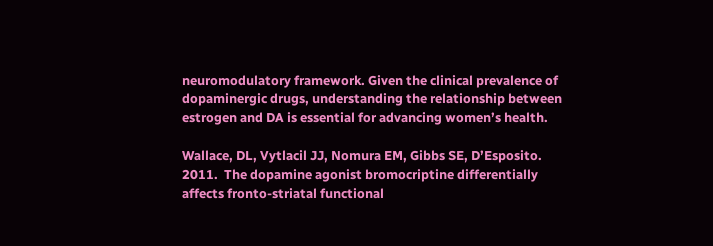neuromodulatory framework. Given the clinical prevalence of dopaminergic drugs, understanding the relationship between estrogen and DA is essential for advancing women’s health.

Wallace, DL, Vytlacil JJ, Nomura EM, Gibbs SE, D’Esposito.  2011.  The dopamine agonist bromocriptine differentially affects fronto-striatal functional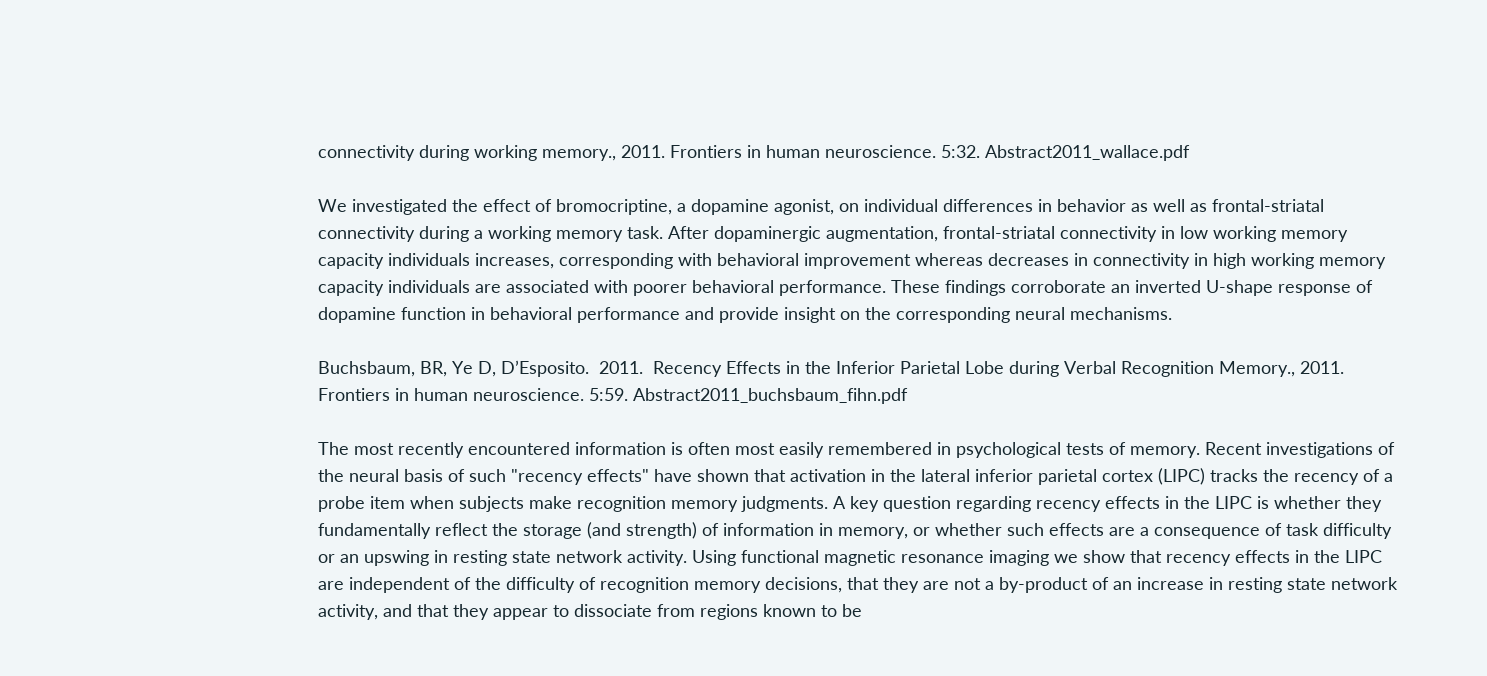connectivity during working memory., 2011. Frontiers in human neuroscience. 5:32. Abstract2011_wallace.pdf

We investigated the effect of bromocriptine, a dopamine agonist, on individual differences in behavior as well as frontal-striatal connectivity during a working memory task. After dopaminergic augmentation, frontal-striatal connectivity in low working memory capacity individuals increases, corresponding with behavioral improvement whereas decreases in connectivity in high working memory capacity individuals are associated with poorer behavioral performance. These findings corroborate an inverted U-shape response of dopamine function in behavioral performance and provide insight on the corresponding neural mechanisms.

Buchsbaum, BR, Ye D, D’Esposito.  2011.  Recency Effects in the Inferior Parietal Lobe during Verbal Recognition Memory., 2011. Frontiers in human neuroscience. 5:59. Abstract2011_buchsbaum_fihn.pdf

The most recently encountered information is often most easily remembered in psychological tests of memory. Recent investigations of the neural basis of such "recency effects" have shown that activation in the lateral inferior parietal cortex (LIPC) tracks the recency of a probe item when subjects make recognition memory judgments. A key question regarding recency effects in the LIPC is whether they fundamentally reflect the storage (and strength) of information in memory, or whether such effects are a consequence of task difficulty or an upswing in resting state network activity. Using functional magnetic resonance imaging we show that recency effects in the LIPC are independent of the difficulty of recognition memory decisions, that they are not a by-product of an increase in resting state network activity, and that they appear to dissociate from regions known to be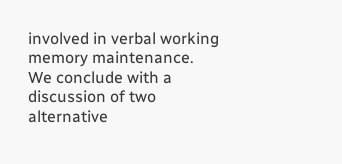involved in verbal working memory maintenance. We conclude with a discussion of two alternative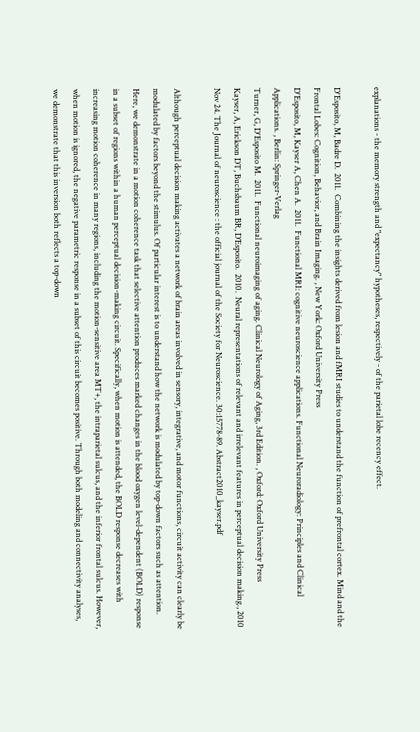explanations - the memory strength and "expectancy" hypotheses, respectively - of the parietal lobe recency effect.

D'Esposito, M, Badre D.  2011.  Combining the insights derived from lesion and fMRI studies to understand the function of prefrontal cortex. Mind and the Frontal Lobes: Cognition, Behavior, and Brain Imaging. , New York: Oxford University Press
D'Esposito, M, Kayser A, Chen A.  2011.  Functional MRI: cognitive neuroscience applications. Functional Neuroradiology: Principles and Clinical Applications. , Berlin: Springer-Verlag
Turner, G, D'Esposito M.  2011.  Functional neuroimaging of aging. Clinical Neurology of Aging, 3rd Edition. , Oxford: Oxford University Press
Kayser, A, Erickson DT, Buchsbaum BR, D’Esposito.  2010.  Neural representations of relevant and irrelevant features in perceptual decision making., 2010 Nov 24. The Journal of neuroscience : the official journal of the Society for Neuroscience. 30:15778-89. Abstract2010_kayser.pdf

Although perceptual decision making activates a network of brain areas involved in sensory, integrative, and motor functions, circuit activity can clearly be modulated by factors beyond the stimulus. Of particular interest is to understand how the network is modulated by top-down factors such as attention. Here, we demonstrate in a motion coherence task that selective attention produces marked changes in the blood oxygen level-dependent (BOLD) response in a subset of regions within a human perceptual decision-making circuit. Specifically, when motion is attended, the BOLD response decreases with increasing motion coherence in many regions, including the motion-sensitive area MT+, the intraparietal sulcus, and the inferior frontal sulcus. However, when motion is ignored, the negative parametric response in a subset of this circuit becomes positive. Through both modeling and connectivity analyses, we demonstrate that this inversion both reflects a top-down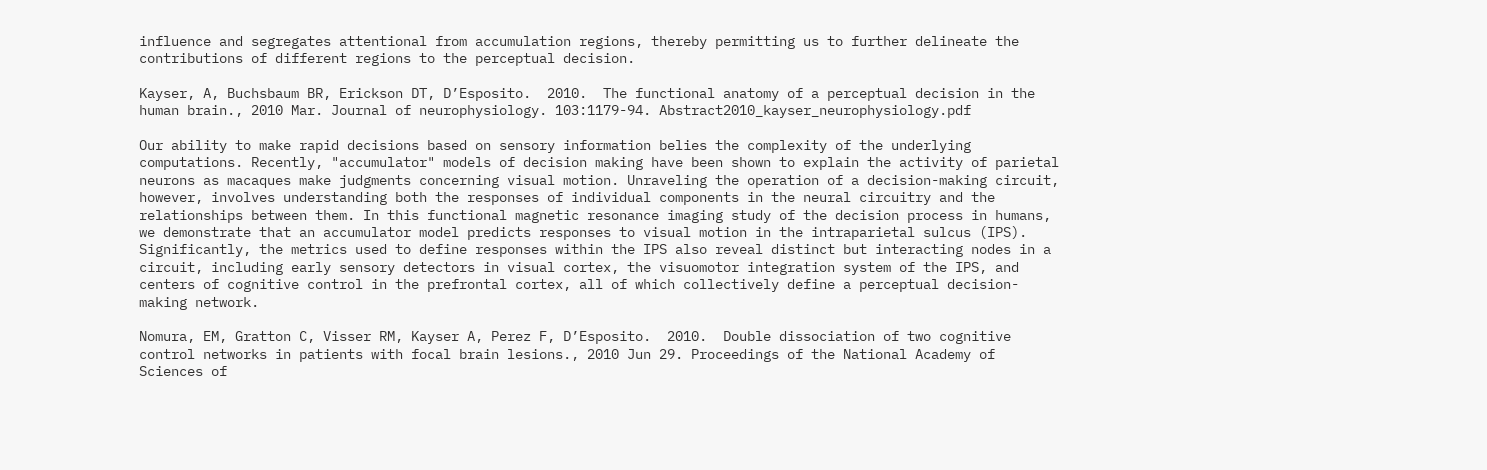influence and segregates attentional from accumulation regions, thereby permitting us to further delineate the contributions of different regions to the perceptual decision.

Kayser, A, Buchsbaum BR, Erickson DT, D’Esposito.  2010.  The functional anatomy of a perceptual decision in the human brain., 2010 Mar. Journal of neurophysiology. 103:1179-94. Abstract2010_kayser_neurophysiology.pdf

Our ability to make rapid decisions based on sensory information belies the complexity of the underlying computations. Recently, "accumulator" models of decision making have been shown to explain the activity of parietal neurons as macaques make judgments concerning visual motion. Unraveling the operation of a decision-making circuit, however, involves understanding both the responses of individual components in the neural circuitry and the relationships between them. In this functional magnetic resonance imaging study of the decision process in humans, we demonstrate that an accumulator model predicts responses to visual motion in the intraparietal sulcus (IPS). Significantly, the metrics used to define responses within the IPS also reveal distinct but interacting nodes in a circuit, including early sensory detectors in visual cortex, the visuomotor integration system of the IPS, and centers of cognitive control in the prefrontal cortex, all of which collectively define a perceptual decision-making network.

Nomura, EM, Gratton C, Visser RM, Kayser A, Perez F, D’Esposito.  2010.  Double dissociation of two cognitive control networks in patients with focal brain lesions., 2010 Jun 29. Proceedings of the National Academy of Sciences of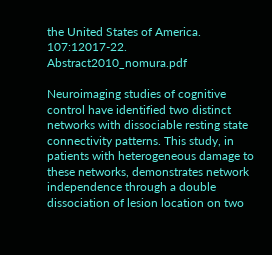the United States of America. 107:12017-22. Abstract2010_nomura.pdf

Neuroimaging studies of cognitive control have identified two distinct networks with dissociable resting state connectivity patterns. This study, in patients with heterogeneous damage to these networks, demonstrates network independence through a double dissociation of lesion location on two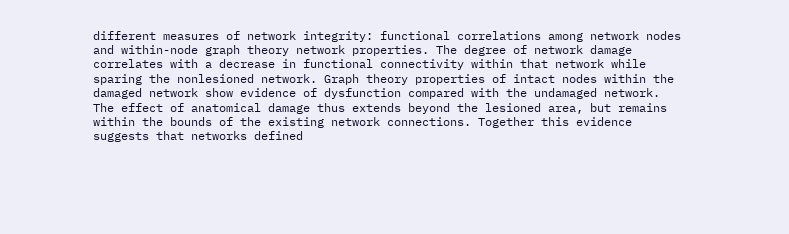different measures of network integrity: functional correlations among network nodes and within-node graph theory network properties. The degree of network damage correlates with a decrease in functional connectivity within that network while sparing the nonlesioned network. Graph theory properties of intact nodes within the damaged network show evidence of dysfunction compared with the undamaged network. The effect of anatomical damage thus extends beyond the lesioned area, but remains within the bounds of the existing network connections. Together this evidence suggests that networks defined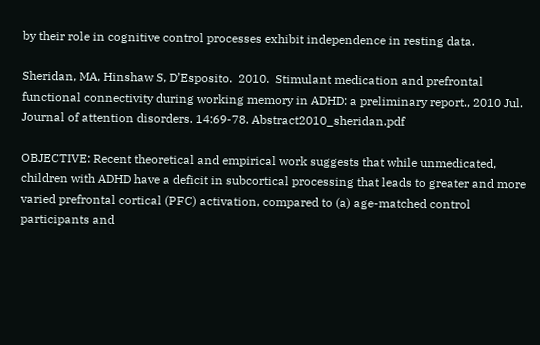by their role in cognitive control processes exhibit independence in resting data.

Sheridan, MA, Hinshaw S, D’Esposito.  2010.  Stimulant medication and prefrontal functional connectivity during working memory in ADHD: a preliminary report., 2010 Jul. Journal of attention disorders. 14:69-78. Abstract2010_sheridan.pdf

OBJECTIVE: Recent theoretical and empirical work suggests that while unmedicated, children with ADHD have a deficit in subcortical processing that leads to greater and more varied prefrontal cortical (PFC) activation, compared to (a) age-matched control participants and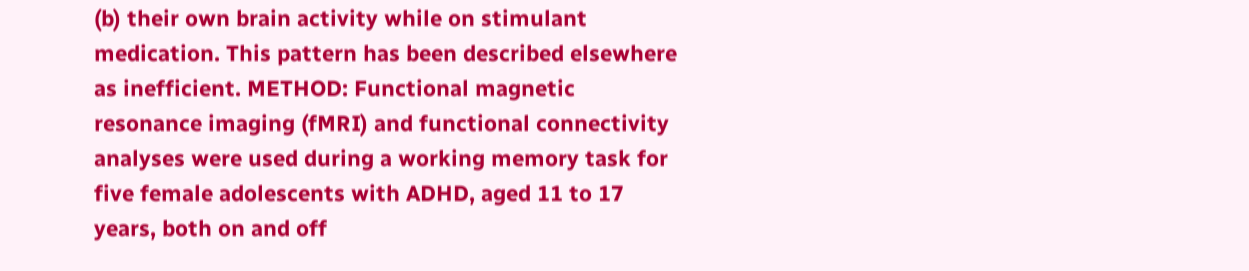(b) their own brain activity while on stimulant medication. This pattern has been described elsewhere as inefficient. METHOD: Functional magnetic resonance imaging (fMRI) and functional connectivity analyses were used during a working memory task for five female adolescents with ADHD, aged 11 to 17 years, both on and off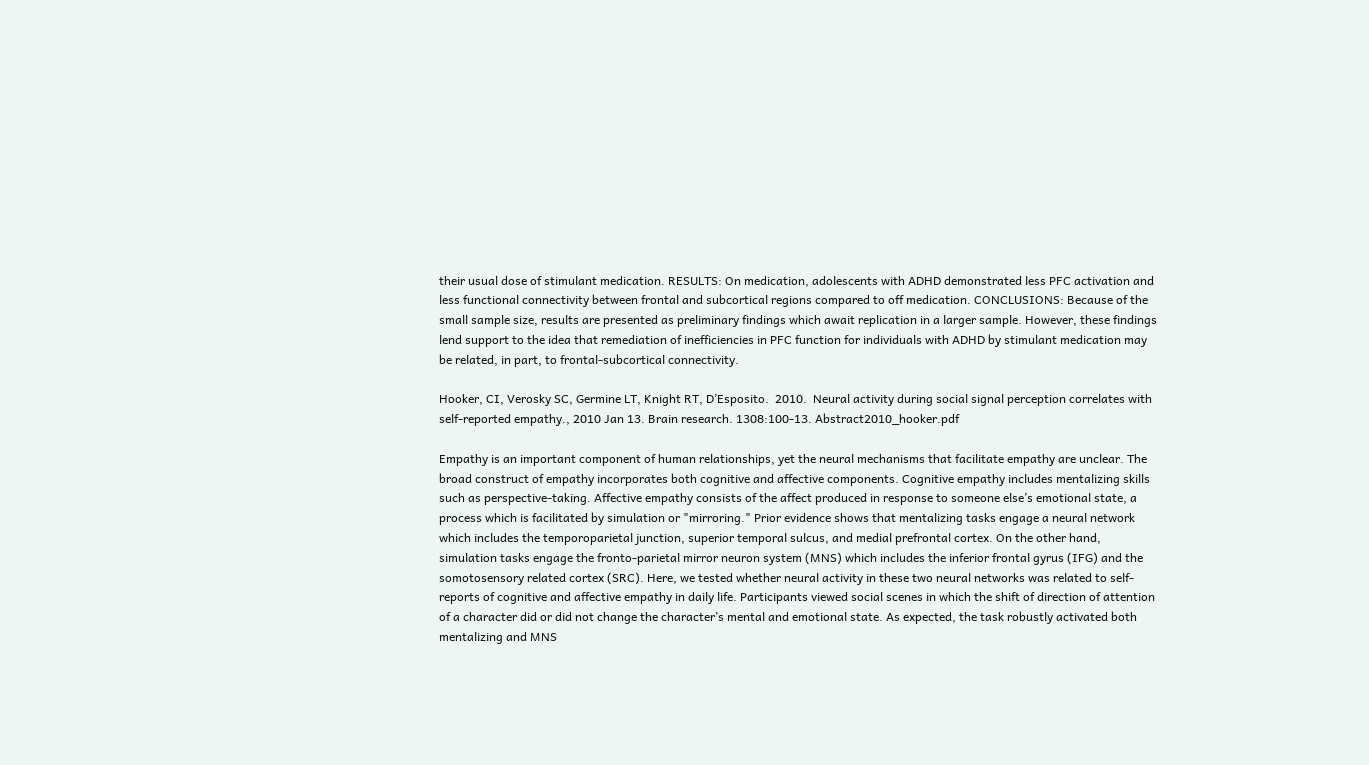their usual dose of stimulant medication. RESULTS: On medication, adolescents with ADHD demonstrated less PFC activation and less functional connectivity between frontal and subcortical regions compared to off medication. CONCLUSIONS: Because of the small sample size, results are presented as preliminary findings which await replication in a larger sample. However, these findings lend support to the idea that remediation of inefficiencies in PFC function for individuals with ADHD by stimulant medication may be related, in part, to frontal-subcortical connectivity.

Hooker, CI, Verosky SC, Germine LT, Knight RT, D’Esposito.  2010.  Neural activity during social signal perception correlates with self-reported empathy., 2010 Jan 13. Brain research. 1308:100-13. Abstract2010_hooker.pdf

Empathy is an important component of human relationships, yet the neural mechanisms that facilitate empathy are unclear. The broad construct of empathy incorporates both cognitive and affective components. Cognitive empathy includes mentalizing skills such as perspective-taking. Affective empathy consists of the affect produced in response to someone else’s emotional state, a process which is facilitated by simulation or "mirroring." Prior evidence shows that mentalizing tasks engage a neural network which includes the temporoparietal junction, superior temporal sulcus, and medial prefrontal cortex. On the other hand, simulation tasks engage the fronto-parietal mirror neuron system (MNS) which includes the inferior frontal gyrus (IFG) and the somotosensory related cortex (SRC). Here, we tested whether neural activity in these two neural networks was related to self-reports of cognitive and affective empathy in daily life. Participants viewed social scenes in which the shift of direction of attention of a character did or did not change the character’s mental and emotional state. As expected, the task robustly activated both mentalizing and MNS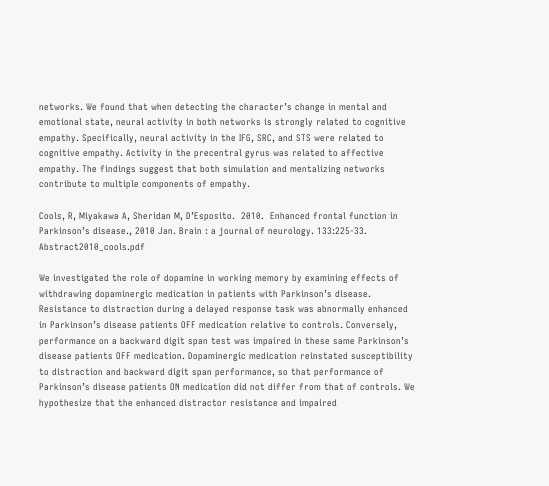networks. We found that when detecting the character’s change in mental and emotional state, neural activity in both networks is strongly related to cognitive empathy. Specifically, neural activity in the IFG, SRC, and STS were related to cognitive empathy. Activity in the precentral gyrus was related to affective empathy. The findings suggest that both simulation and mentalizing networks contribute to multiple components of empathy.

Cools, R, Miyakawa A, Sheridan M, D’Esposito.  2010.  Enhanced frontal function in Parkinson’s disease., 2010 Jan. Brain : a journal of neurology. 133:225-33. Abstract2010_cools.pdf

We investigated the role of dopamine in working memory by examining effects of withdrawing dopaminergic medication in patients with Parkinson’s disease. Resistance to distraction during a delayed response task was abnormally enhanced in Parkinson’s disease patients OFF medication relative to controls. Conversely, performance on a backward digit span test was impaired in these same Parkinson’s disease patients OFF medication. Dopaminergic medication reinstated susceptibility to distraction and backward digit span performance, so that performance of Parkinson’s disease patients ON medication did not differ from that of controls. We hypothesize that the enhanced distractor resistance and impaired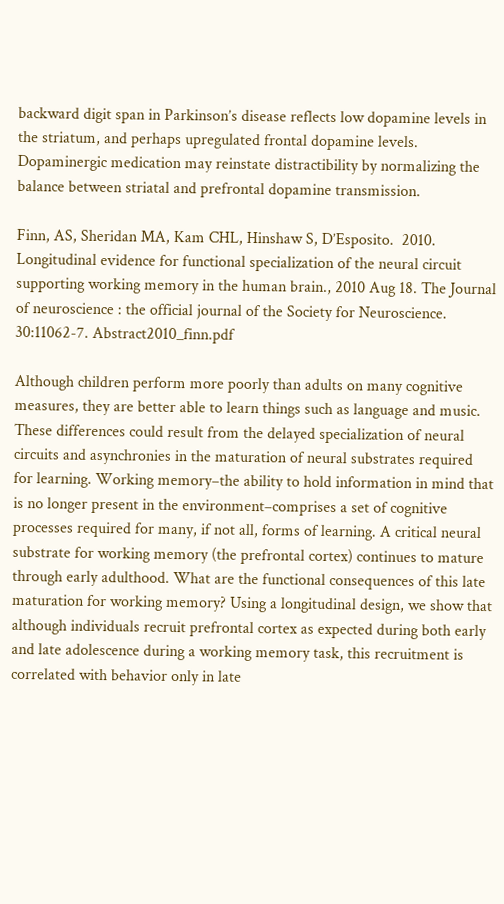backward digit span in Parkinson’s disease reflects low dopamine levels in the striatum, and perhaps upregulated frontal dopamine levels. Dopaminergic medication may reinstate distractibility by normalizing the balance between striatal and prefrontal dopamine transmission.

Finn, AS, Sheridan MA, Kam CHL, Hinshaw S, D’Esposito.  2010.  Longitudinal evidence for functional specialization of the neural circuit supporting working memory in the human brain., 2010 Aug 18. The Journal of neuroscience : the official journal of the Society for Neuroscience. 30:11062-7. Abstract2010_finn.pdf

Although children perform more poorly than adults on many cognitive measures, they are better able to learn things such as language and music. These differences could result from the delayed specialization of neural circuits and asynchronies in the maturation of neural substrates required for learning. Working memory–the ability to hold information in mind that is no longer present in the environment–comprises a set of cognitive processes required for many, if not all, forms of learning. A critical neural substrate for working memory (the prefrontal cortex) continues to mature through early adulthood. What are the functional consequences of this late maturation for working memory? Using a longitudinal design, we show that although individuals recruit prefrontal cortex as expected during both early and late adolescence during a working memory task, this recruitment is correlated with behavior only in late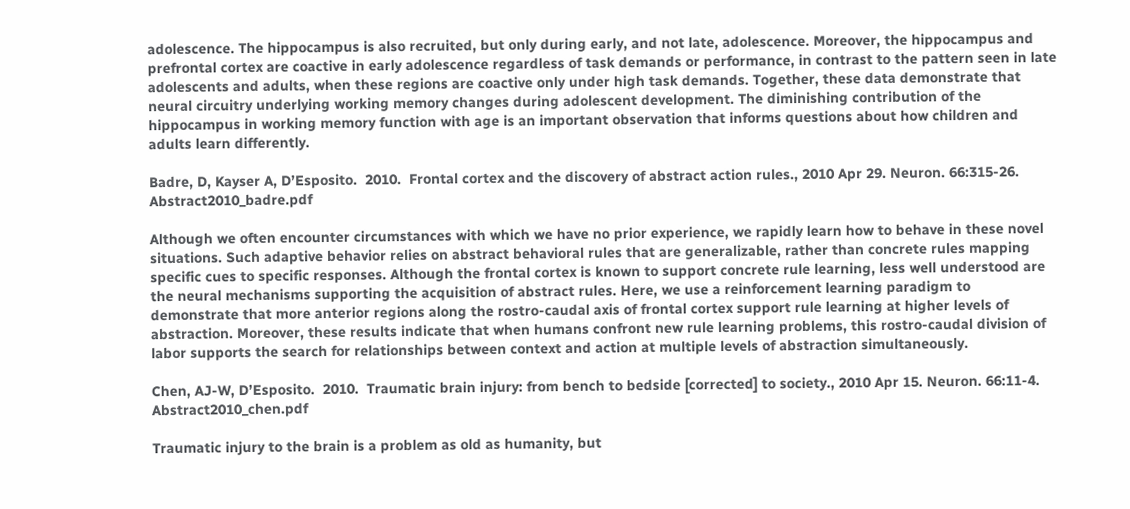adolescence. The hippocampus is also recruited, but only during early, and not late, adolescence. Moreover, the hippocampus and prefrontal cortex are coactive in early adolescence regardless of task demands or performance, in contrast to the pattern seen in late adolescents and adults, when these regions are coactive only under high task demands. Together, these data demonstrate that neural circuitry underlying working memory changes during adolescent development. The diminishing contribution of the hippocampus in working memory function with age is an important observation that informs questions about how children and adults learn differently.

Badre, D, Kayser A, D’Esposito.  2010.  Frontal cortex and the discovery of abstract action rules., 2010 Apr 29. Neuron. 66:315-26. Abstract2010_badre.pdf

Although we often encounter circumstances with which we have no prior experience, we rapidly learn how to behave in these novel situations. Such adaptive behavior relies on abstract behavioral rules that are generalizable, rather than concrete rules mapping specific cues to specific responses. Although the frontal cortex is known to support concrete rule learning, less well understood are the neural mechanisms supporting the acquisition of abstract rules. Here, we use a reinforcement learning paradigm to demonstrate that more anterior regions along the rostro-caudal axis of frontal cortex support rule learning at higher levels of abstraction. Moreover, these results indicate that when humans confront new rule learning problems, this rostro-caudal division of labor supports the search for relationships between context and action at multiple levels of abstraction simultaneously.

Chen, AJ-W, D’Esposito.  2010.  Traumatic brain injury: from bench to bedside [corrected] to society., 2010 Apr 15. Neuron. 66:11-4. Abstract2010_chen.pdf

Traumatic injury to the brain is a problem as old as humanity, but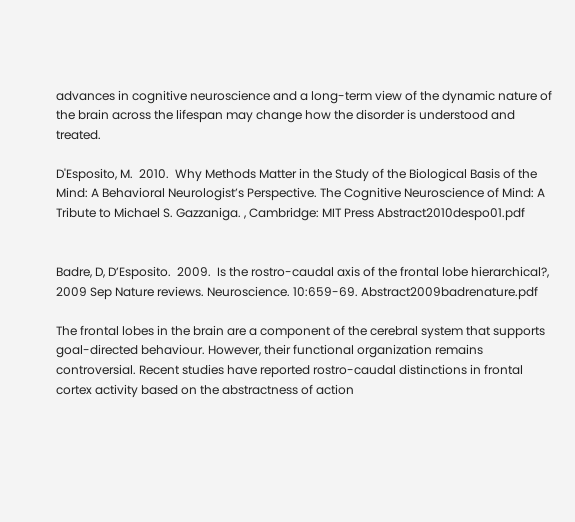advances in cognitive neuroscience and a long-term view of the dynamic nature of the brain across the lifespan may change how the disorder is understood and treated.

D'Esposito, M.  2010.  Why Methods Matter in the Study of the Biological Basis of the Mind: A Behavioral Neurologist’s Perspective. The Cognitive Neuroscience of Mind: A Tribute to Michael S. Gazzaniga. , Cambridge: MIT Press Abstract2010despo01.pdf


Badre, D, D’Esposito.  2009.  Is the rostro-caudal axis of the frontal lobe hierarchical?, 2009 Sep Nature reviews. Neuroscience. 10:659-69. Abstract2009badrenature.pdf

The frontal lobes in the brain are a component of the cerebral system that supports goal-directed behaviour. However, their functional organization remains controversial. Recent studies have reported rostro-caudal distinctions in frontal cortex activity based on the abstractness of action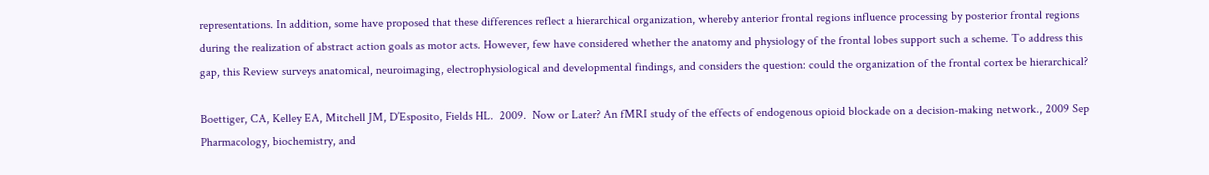representations. In addition, some have proposed that these differences reflect a hierarchical organization, whereby anterior frontal regions influence processing by posterior frontal regions during the realization of abstract action goals as motor acts. However, few have considered whether the anatomy and physiology of the frontal lobes support such a scheme. To address this gap, this Review surveys anatomical, neuroimaging, electrophysiological and developmental findings, and considers the question: could the organization of the frontal cortex be hierarchical?

Boettiger, CA, Kelley EA, Mitchell JM, D’Esposito, Fields HL.  2009.  Now or Later? An fMRI study of the effects of endogenous opioid blockade on a decision-making network., 2009 Sep Pharmacology, biochemistry, and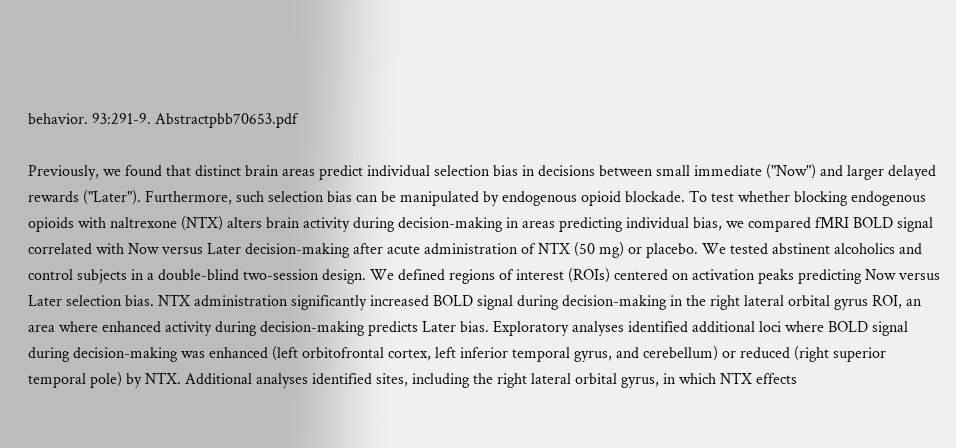behavior. 93:291-9. Abstractpbb70653.pdf

Previously, we found that distinct brain areas predict individual selection bias in decisions between small immediate ("Now") and larger delayed rewards ("Later"). Furthermore, such selection bias can be manipulated by endogenous opioid blockade. To test whether blocking endogenous opioids with naltrexone (NTX) alters brain activity during decision-making in areas predicting individual bias, we compared fMRI BOLD signal correlated with Now versus Later decision-making after acute administration of NTX (50 mg) or placebo. We tested abstinent alcoholics and control subjects in a double-blind two-session design. We defined regions of interest (ROIs) centered on activation peaks predicting Now versus Later selection bias. NTX administration significantly increased BOLD signal during decision-making in the right lateral orbital gyrus ROI, an area where enhanced activity during decision-making predicts Later bias. Exploratory analyses identified additional loci where BOLD signal during decision-making was enhanced (left orbitofrontal cortex, left inferior temporal gyrus, and cerebellum) or reduced (right superior temporal pole) by NTX. Additional analyses identified sites, including the right lateral orbital gyrus, in which NTX effects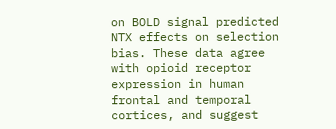on BOLD signal predicted NTX effects on selection bias. These data agree with opioid receptor expression in human frontal and temporal cortices, and suggest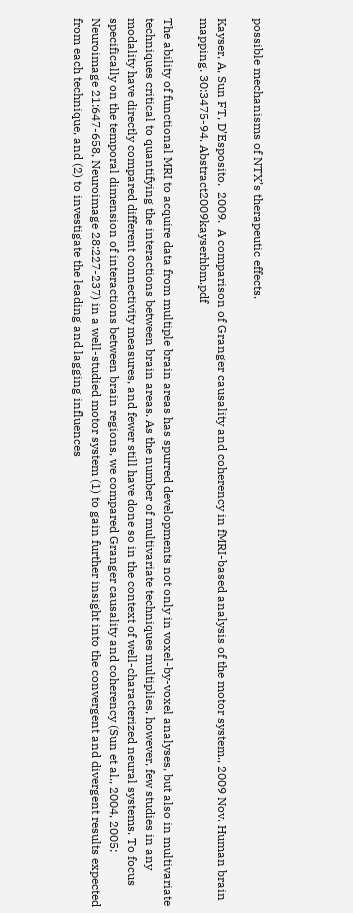possible mechanisms of NTX’s therapeutic effects.

Kayser, A, Sun FT, D’Esposito.  2009.  A comparison of Granger causality and coherency in fMRI-based analysis of the motor system., 2009 Nov. Human brain mapping. 30:3475-94. Abstract2009kayserhbm.pdf

The ability of functional MRI to acquire data from multiple brain areas has spurred developments not only in voxel-by-voxel analyses, but also in multivariate techniques critical to quantifying the interactions between brain areas. As the number of multivariate techniques multiplies, however, few studies in any modality have directly compared different connectivity measures, and fewer still have done so in the context of well-characterized neural systems. To focus specifically on the temporal dimension of interactions between brain regions, we compared Granger causality and coherency (Sun et al., 2004, 2005: Neuroimage 21:647-658, Neuroimage 28:227-237) in a well-studied motor system (1) to gain further insight into the convergent and divergent results expected from each technique, and (2) to investigate the leading and lagging influences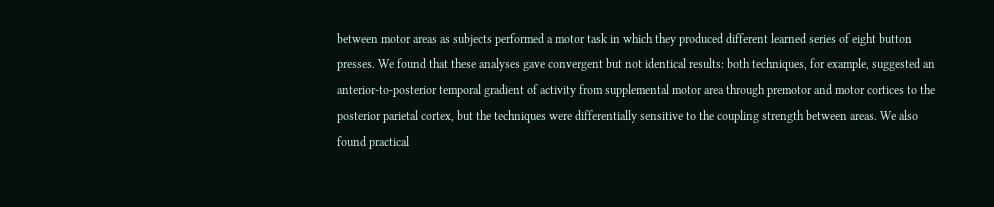between motor areas as subjects performed a motor task in which they produced different learned series of eight button presses. We found that these analyses gave convergent but not identical results: both techniques, for example, suggested an anterior-to-posterior temporal gradient of activity from supplemental motor area through premotor and motor cortices to the posterior parietal cortex, but the techniques were differentially sensitive to the coupling strength between areas. We also found practical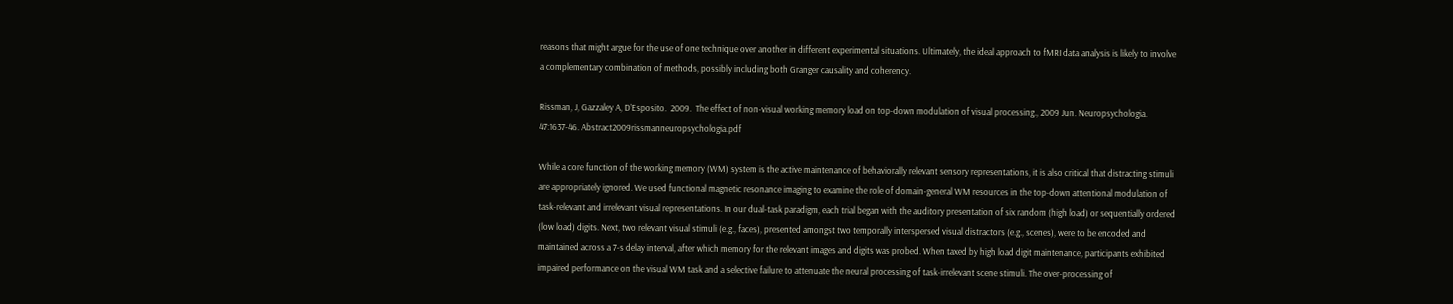reasons that might argue for the use of one technique over another in different experimental situations. Ultimately, the ideal approach to fMRI data analysis is likely to involve a complementary combination of methods, possibly including both Granger causality and coherency.

Rissman, J, Gazzaley A, D’Esposito.  2009.  The effect of non-visual working memory load on top-down modulation of visual processing., 2009 Jun. Neuropsychologia. 47:1637-46. Abstract2009rissmanneuropsychologia.pdf

While a core function of the working memory (WM) system is the active maintenance of behaviorally relevant sensory representations, it is also critical that distracting stimuli are appropriately ignored. We used functional magnetic resonance imaging to examine the role of domain-general WM resources in the top-down attentional modulation of task-relevant and irrelevant visual representations. In our dual-task paradigm, each trial began with the auditory presentation of six random (high load) or sequentially ordered (low load) digits. Next, two relevant visual stimuli (e.g., faces), presented amongst two temporally interspersed visual distractors (e.g., scenes), were to be encoded and maintained across a 7-s delay interval, after which memory for the relevant images and digits was probed. When taxed by high load digit maintenance, participants exhibited impaired performance on the visual WM task and a selective failure to attenuate the neural processing of task-irrelevant scene stimuli. The over-processing of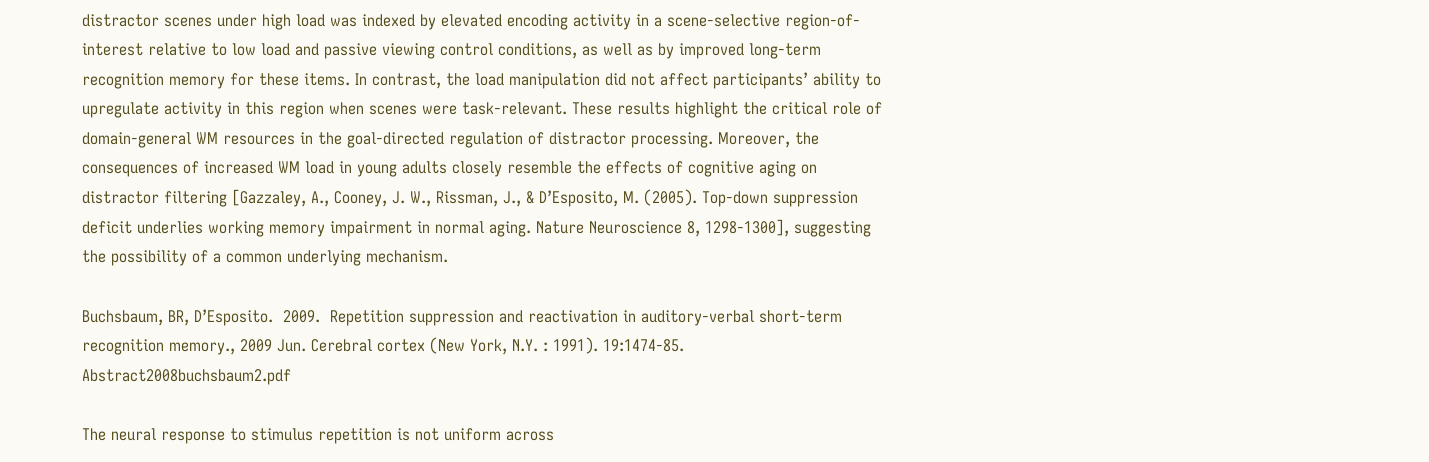distractor scenes under high load was indexed by elevated encoding activity in a scene-selective region-of-interest relative to low load and passive viewing control conditions, as well as by improved long-term recognition memory for these items. In contrast, the load manipulation did not affect participants’ ability to upregulate activity in this region when scenes were task-relevant. These results highlight the critical role of domain-general WM resources in the goal-directed regulation of distractor processing. Moreover, the consequences of increased WM load in young adults closely resemble the effects of cognitive aging on distractor filtering [Gazzaley, A., Cooney, J. W., Rissman, J., & D’Esposito, M. (2005). Top-down suppression deficit underlies working memory impairment in normal aging. Nature Neuroscience 8, 1298-1300], suggesting the possibility of a common underlying mechanism.

Buchsbaum, BR, D’Esposito.  2009.  Repetition suppression and reactivation in auditory-verbal short-term recognition memory., 2009 Jun. Cerebral cortex (New York, N.Y. : 1991). 19:1474-85. Abstract2008buchsbaum2.pdf

The neural response to stimulus repetition is not uniform across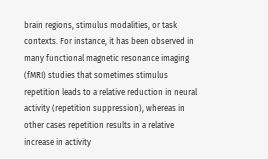brain regions, stimulus modalities, or task contexts. For instance, it has been observed in many functional magnetic resonance imaging (fMRI) studies that sometimes stimulus repetition leads to a relative reduction in neural activity (repetition suppression), whereas in other cases repetition results in a relative increase in activity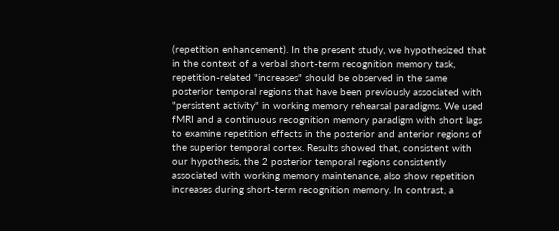(repetition enhancement). In the present study, we hypothesized that in the context of a verbal short-term recognition memory task, repetition-related "increases" should be observed in the same posterior temporal regions that have been previously associated with "persistent activity" in working memory rehearsal paradigms. We used fMRI and a continuous recognition memory paradigm with short lags to examine repetition effects in the posterior and anterior regions of the superior temporal cortex. Results showed that, consistent with our hypothesis, the 2 posterior temporal regions consistently associated with working memory maintenance, also show repetition increases during short-term recognition memory. In contrast, a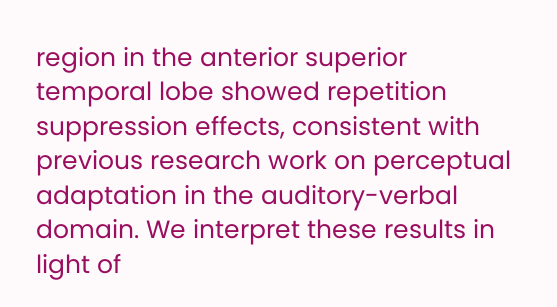region in the anterior superior temporal lobe showed repetition suppression effects, consistent with previous research work on perceptual adaptation in the auditory-verbal domain. We interpret these results in light of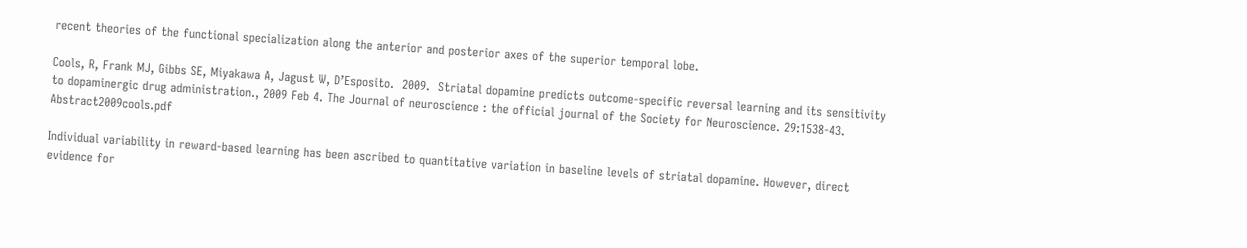recent theories of the functional specialization along the anterior and posterior axes of the superior temporal lobe.

Cools, R, Frank MJ, Gibbs SE, Miyakawa A, Jagust W, D’Esposito.  2009.  Striatal dopamine predicts outcome-specific reversal learning and its sensitivity to dopaminergic drug administration., 2009 Feb 4. The Journal of neuroscience : the official journal of the Society for Neuroscience. 29:1538-43. Abstract2009cools.pdf

Individual variability in reward-based learning has been ascribed to quantitative variation in baseline levels of striatal dopamine. However, direct evidence for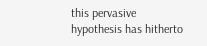this pervasive hypothesis has hitherto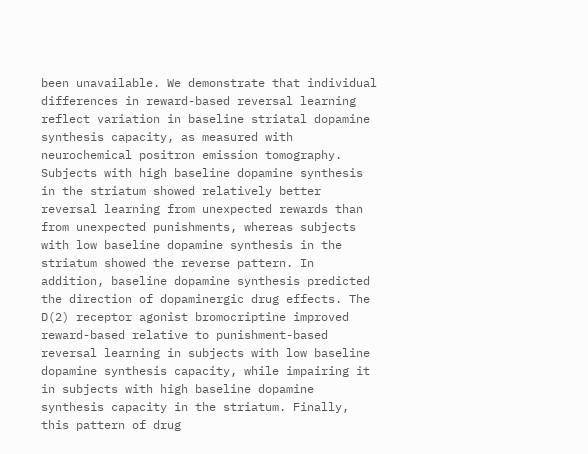been unavailable. We demonstrate that individual differences in reward-based reversal learning reflect variation in baseline striatal dopamine synthesis capacity, as measured with neurochemical positron emission tomography. Subjects with high baseline dopamine synthesis in the striatum showed relatively better reversal learning from unexpected rewards than from unexpected punishments, whereas subjects with low baseline dopamine synthesis in the striatum showed the reverse pattern. In addition, baseline dopamine synthesis predicted the direction of dopaminergic drug effects. The D(2) receptor agonist bromocriptine improved reward-based relative to punishment-based reversal learning in subjects with low baseline dopamine synthesis capacity, while impairing it in subjects with high baseline dopamine synthesis capacity in the striatum. Finally, this pattern of drug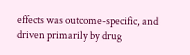effects was outcome-specific, and driven primarily by drug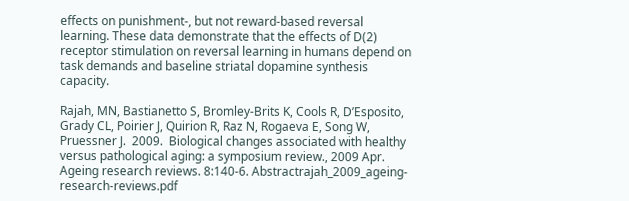effects on punishment-, but not reward-based reversal learning. These data demonstrate that the effects of D(2) receptor stimulation on reversal learning in humans depend on task demands and baseline striatal dopamine synthesis capacity.

Rajah, MN, Bastianetto S, Bromley-Brits K, Cools R, D’Esposito, Grady CL, Poirier J, Quirion R, Raz N, Rogaeva E, Song W, Pruessner J.  2009.  Biological changes associated with healthy versus pathological aging: a symposium review., 2009 Apr. Ageing research reviews. 8:140-6. Abstractrajah_2009_ageing-research-reviews.pdf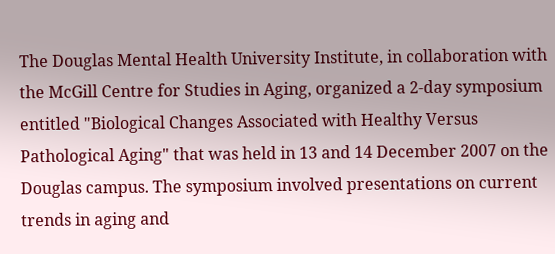The Douglas Mental Health University Institute, in collaboration with the McGill Centre for Studies in Aging, organized a 2-day symposium entitled "Biological Changes Associated with Healthy Versus Pathological Aging" that was held in 13 and 14 December 2007 on the Douglas campus. The symposium involved presentations on current trends in aging and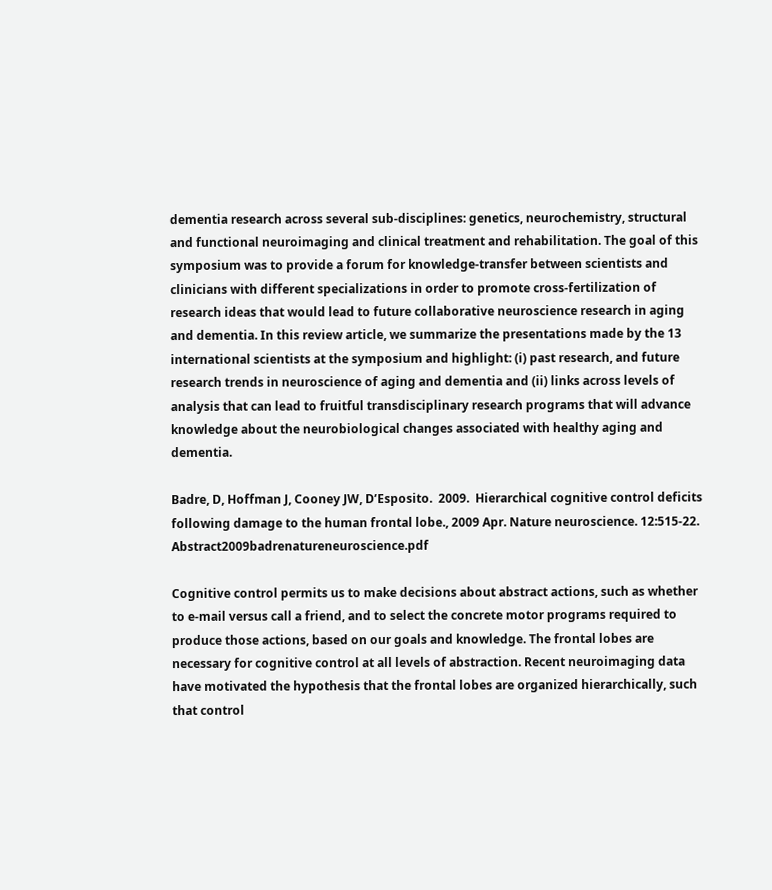dementia research across several sub-disciplines: genetics, neurochemistry, structural and functional neuroimaging and clinical treatment and rehabilitation. The goal of this symposium was to provide a forum for knowledge-transfer between scientists and clinicians with different specializations in order to promote cross-fertilization of research ideas that would lead to future collaborative neuroscience research in aging and dementia. In this review article, we summarize the presentations made by the 13 international scientists at the symposium and highlight: (i) past research, and future research trends in neuroscience of aging and dementia and (ii) links across levels of analysis that can lead to fruitful transdisciplinary research programs that will advance knowledge about the neurobiological changes associated with healthy aging and dementia.

Badre, D, Hoffman J, Cooney JW, D’Esposito.  2009.  Hierarchical cognitive control deficits following damage to the human frontal lobe., 2009 Apr. Nature neuroscience. 12:515-22. Abstract2009badrenatureneuroscience.pdf

Cognitive control permits us to make decisions about abstract actions, such as whether to e-mail versus call a friend, and to select the concrete motor programs required to produce those actions, based on our goals and knowledge. The frontal lobes are necessary for cognitive control at all levels of abstraction. Recent neuroimaging data have motivated the hypothesis that the frontal lobes are organized hierarchically, such that control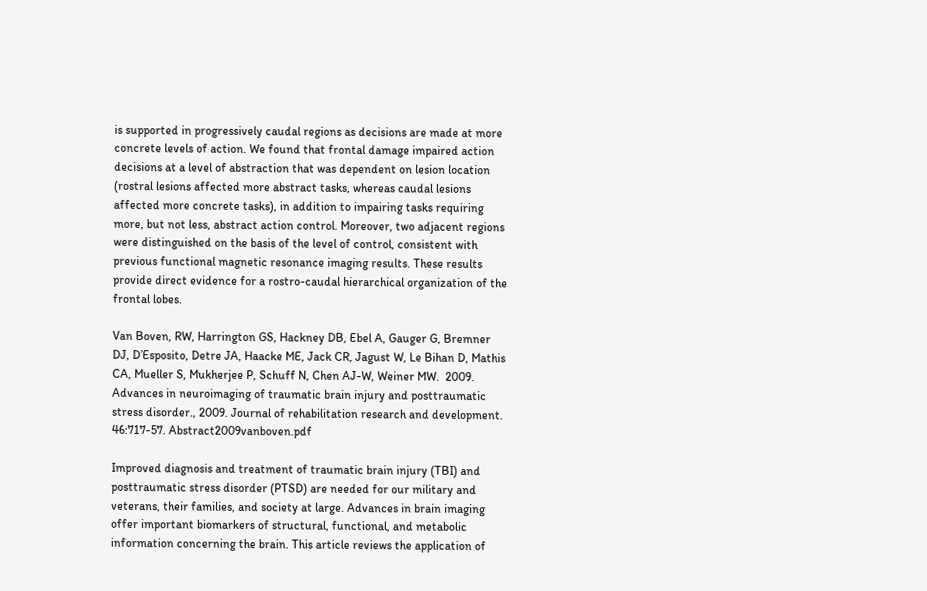is supported in progressively caudal regions as decisions are made at more concrete levels of action. We found that frontal damage impaired action decisions at a level of abstraction that was dependent on lesion location (rostral lesions affected more abstract tasks, whereas caudal lesions affected more concrete tasks), in addition to impairing tasks requiring more, but not less, abstract action control. Moreover, two adjacent regions were distinguished on the basis of the level of control, consistent with previous functional magnetic resonance imaging results. These results provide direct evidence for a rostro-caudal hierarchical organization of the frontal lobes.

Van Boven, RW, Harrington GS, Hackney DB, Ebel A, Gauger G, Bremner DJ, D’Esposito, Detre JA, Haacke ME, Jack CR, Jagust W, Le Bihan D, Mathis CA, Mueller S, Mukherjee P, Schuff N, Chen AJ-W, Weiner MW.  2009.  Advances in neuroimaging of traumatic brain injury and posttraumatic stress disorder., 2009. Journal of rehabilitation research and development. 46:717-57. Abstract2009vanboven.pdf

Improved diagnosis and treatment of traumatic brain injury (TBI) and posttraumatic stress disorder (PTSD) are needed for our military and veterans, their families, and society at large. Advances in brain imaging offer important biomarkers of structural, functional, and metabolic information concerning the brain. This article reviews the application of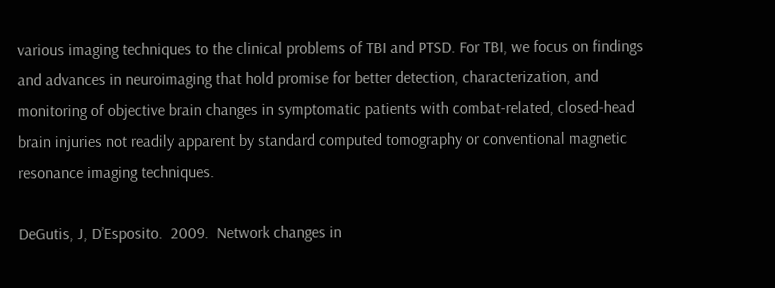various imaging techniques to the clinical problems of TBI and PTSD. For TBI, we focus on findings and advances in neuroimaging that hold promise for better detection, characterization, and monitoring of objective brain changes in symptomatic patients with combat-related, closed-head brain injuries not readily apparent by standard computed tomography or conventional magnetic resonance imaging techniques.

DeGutis, J, D’Esposito.  2009.  Network changes in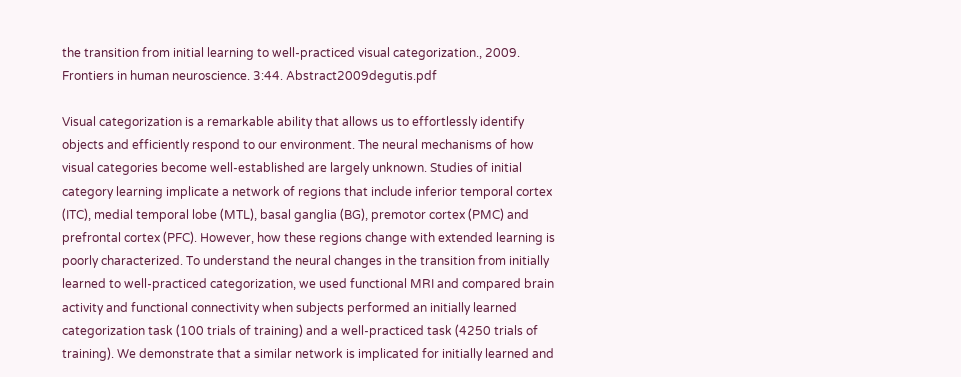the transition from initial learning to well-practiced visual categorization., 2009. Frontiers in human neuroscience. 3:44. Abstract2009degutis.pdf

Visual categorization is a remarkable ability that allows us to effortlessly identify objects and efficiently respond to our environment. The neural mechanisms of how visual categories become well-established are largely unknown. Studies of initial category learning implicate a network of regions that include inferior temporal cortex (ITC), medial temporal lobe (MTL), basal ganglia (BG), premotor cortex (PMC) and prefrontal cortex (PFC). However, how these regions change with extended learning is poorly characterized. To understand the neural changes in the transition from initially learned to well-practiced categorization, we used functional MRI and compared brain activity and functional connectivity when subjects performed an initially learned categorization task (100 trials of training) and a well-practiced task (4250 trials of training). We demonstrate that a similar network is implicated for initially learned and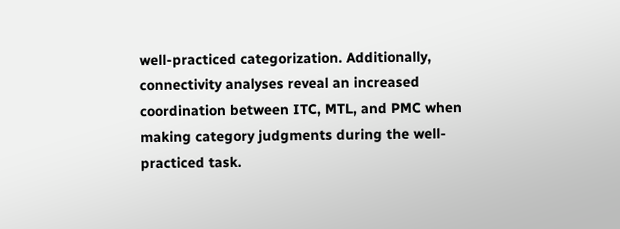well-practiced categorization. Additionally, connectivity analyses reveal an increased coordination between ITC, MTL, and PMC when making category judgments during the well-practiced task.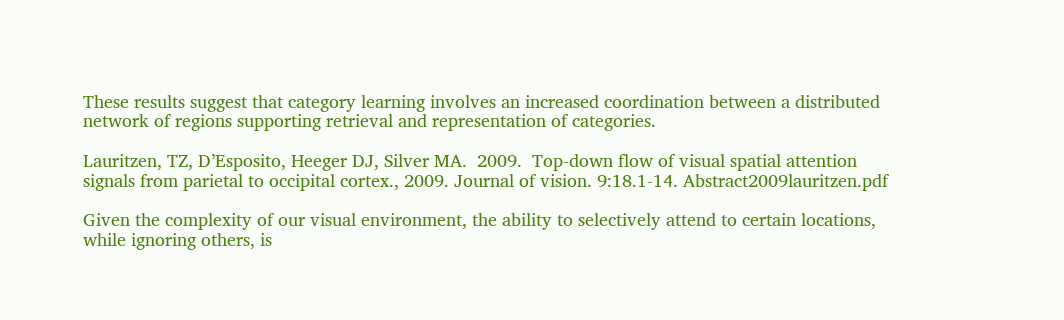These results suggest that category learning involves an increased coordination between a distributed network of regions supporting retrieval and representation of categories.

Lauritzen, TZ, D’Esposito, Heeger DJ, Silver MA.  2009.  Top-down flow of visual spatial attention signals from parietal to occipital cortex., 2009. Journal of vision. 9:18.1-14. Abstract2009lauritzen.pdf

Given the complexity of our visual environment, the ability to selectively attend to certain locations, while ignoring others, is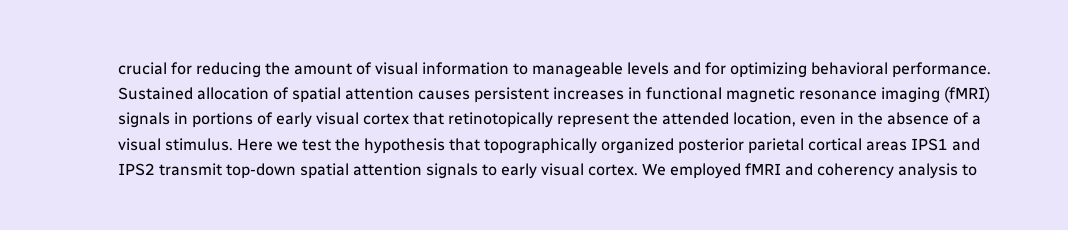crucial for reducing the amount of visual information to manageable levels and for optimizing behavioral performance. Sustained allocation of spatial attention causes persistent increases in functional magnetic resonance imaging (fMRI) signals in portions of early visual cortex that retinotopically represent the attended location, even in the absence of a visual stimulus. Here we test the hypothesis that topographically organized posterior parietal cortical areas IPS1 and IPS2 transmit top-down spatial attention signals to early visual cortex. We employed fMRI and coherency analysis to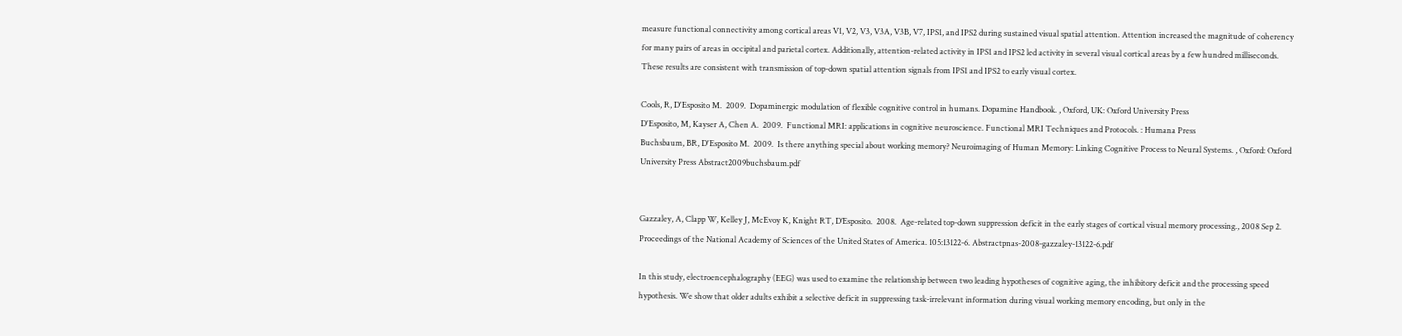measure functional connectivity among cortical areas V1, V2, V3, V3A, V3B, V7, IPS1, and IPS2 during sustained visual spatial attention. Attention increased the magnitude of coherency for many pairs of areas in occipital and parietal cortex. Additionally, attention-related activity in IPS1 and IPS2 led activity in several visual cortical areas by a few hundred milliseconds. These results are consistent with transmission of top-down spatial attention signals from IPS1 and IPS2 to early visual cortex.

Cools, R, D'Esposito M.  2009.  Dopaminergic modulation of flexible cognitive control in humans. Dopamine Handbook. , Oxford, UK: Oxford University Press
D'Esposito, M, Kayser A, Chen A.  2009.  Functional MRI: applications in cognitive neuroscience. Functional MRI Techniques and Protocols. : Humana Press
Buchsbaum, BR, D'Esposito M.  2009.  Is there anything special about working memory? Neuroimaging of Human Memory: Linking Cognitive Process to Neural Systems. , Oxford: Oxford University Press Abstract2009buchsbaum.pdf


Gazzaley, A, Clapp W, Kelley J, McEvoy K, Knight RT, D’Esposito.  2008.  Age-related top-down suppression deficit in the early stages of cortical visual memory processing., 2008 Sep 2. Proceedings of the National Academy of Sciences of the United States of America. 105:13122-6. Abstractpnas-2008-gazzaley-13122-6.pdf

In this study, electroencephalography (EEG) was used to examine the relationship between two leading hypotheses of cognitive aging, the inhibitory deficit and the processing speed hypothesis. We show that older adults exhibit a selective deficit in suppressing task-irrelevant information during visual working memory encoding, but only in the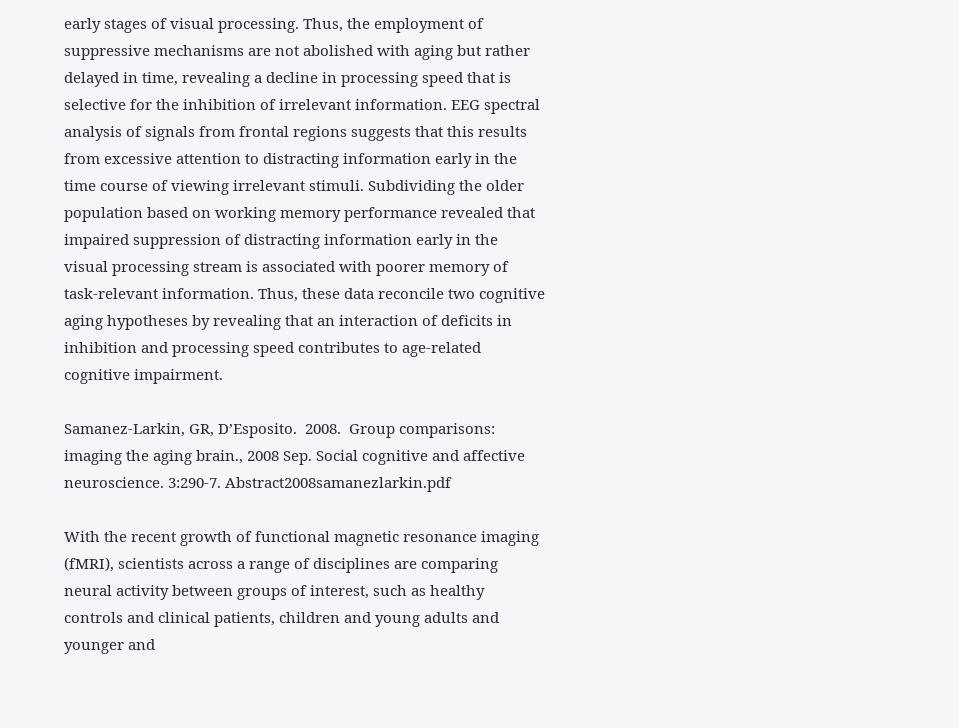early stages of visual processing. Thus, the employment of suppressive mechanisms are not abolished with aging but rather delayed in time, revealing a decline in processing speed that is selective for the inhibition of irrelevant information. EEG spectral analysis of signals from frontal regions suggests that this results from excessive attention to distracting information early in the time course of viewing irrelevant stimuli. Subdividing the older population based on working memory performance revealed that impaired suppression of distracting information early in the visual processing stream is associated with poorer memory of task-relevant information. Thus, these data reconcile two cognitive aging hypotheses by revealing that an interaction of deficits in inhibition and processing speed contributes to age-related cognitive impairment.

Samanez-Larkin, GR, D’Esposito.  2008.  Group comparisons: imaging the aging brain., 2008 Sep. Social cognitive and affective neuroscience. 3:290-7. Abstract2008samanezlarkin.pdf

With the recent growth of functional magnetic resonance imaging (fMRI), scientists across a range of disciplines are comparing neural activity between groups of interest, such as healthy controls and clinical patients, children and young adults and younger and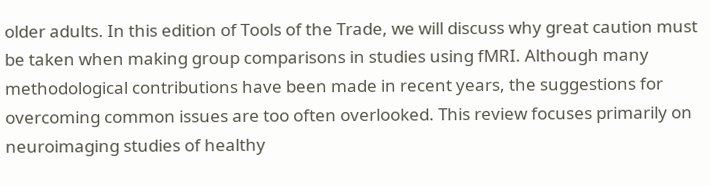older adults. In this edition of Tools of the Trade, we will discuss why great caution must be taken when making group comparisons in studies using fMRI. Although many methodological contributions have been made in recent years, the suggestions for overcoming common issues are too often overlooked. This review focuses primarily on neuroimaging studies of healthy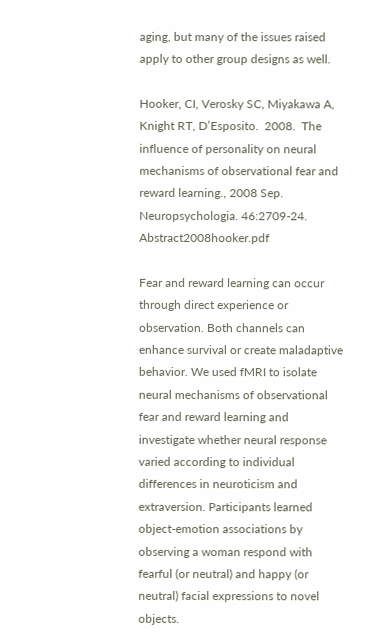aging, but many of the issues raised apply to other group designs as well.

Hooker, CI, Verosky SC, Miyakawa A, Knight RT, D’Esposito.  2008.  The influence of personality on neural mechanisms of observational fear and reward learning., 2008 Sep. Neuropsychologia. 46:2709-24. Abstract2008hooker.pdf

Fear and reward learning can occur through direct experience or observation. Both channels can enhance survival or create maladaptive behavior. We used fMRI to isolate neural mechanisms of observational fear and reward learning and investigate whether neural response varied according to individual differences in neuroticism and extraversion. Participants learned object-emotion associations by observing a woman respond with fearful (or neutral) and happy (or neutral) facial expressions to novel objects.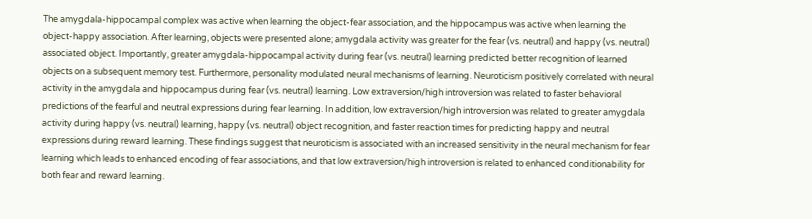The amygdala-hippocampal complex was active when learning the object-fear association, and the hippocampus was active when learning the object-happy association. After learning, objects were presented alone; amygdala activity was greater for the fear (vs. neutral) and happy (vs. neutral) associated object. Importantly, greater amygdala-hippocampal activity during fear (vs. neutral) learning predicted better recognition of learned objects on a subsequent memory test. Furthermore, personality modulated neural mechanisms of learning. Neuroticism positively correlated with neural activity in the amygdala and hippocampus during fear (vs. neutral) learning. Low extraversion/high introversion was related to faster behavioral predictions of the fearful and neutral expressions during fear learning. In addition, low extraversion/high introversion was related to greater amygdala activity during happy (vs. neutral) learning, happy (vs. neutral) object recognition, and faster reaction times for predicting happy and neutral expressions during reward learning. These findings suggest that neuroticism is associated with an increased sensitivity in the neural mechanism for fear learning which leads to enhanced encoding of fear associations, and that low extraversion/high introversion is related to enhanced conditionability for both fear and reward learning.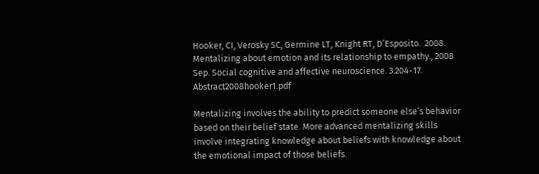Hooker, CI, Verosky SC, Germine LT, Knight RT, D’Esposito.  2008.  Mentalizing about emotion and its relationship to empathy., 2008 Sep. Social cognitive and affective neuroscience. 3:204-17. Abstract2008hooker1.pdf

Mentalizing involves the ability to predict someone else’s behavior based on their belief state. More advanced mentalizing skills involve integrating knowledge about beliefs with knowledge about the emotional impact of those beliefs.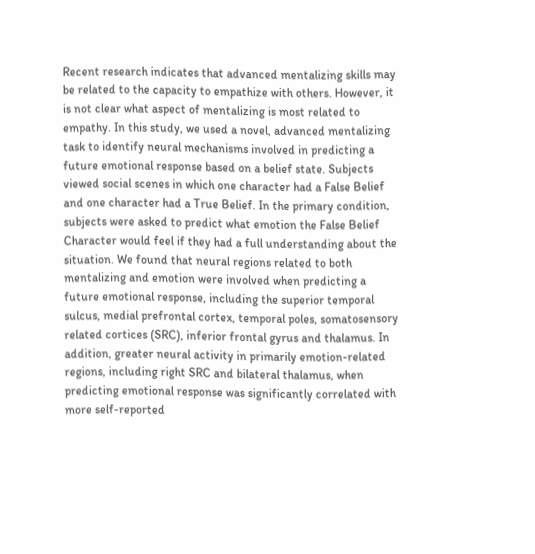Recent research indicates that advanced mentalizing skills may be related to the capacity to empathize with others. However, it is not clear what aspect of mentalizing is most related to empathy. In this study, we used a novel, advanced mentalizing task to identify neural mechanisms involved in predicting a future emotional response based on a belief state. Subjects viewed social scenes in which one character had a False Belief and one character had a True Belief. In the primary condition, subjects were asked to predict what emotion the False Belief Character would feel if they had a full understanding about the situation. We found that neural regions related to both mentalizing and emotion were involved when predicting a future emotional response, including the superior temporal sulcus, medial prefrontal cortex, temporal poles, somatosensory related cortices (SRC), inferior frontal gyrus and thalamus. In addition, greater neural activity in primarily emotion-related regions, including right SRC and bilateral thalamus, when predicting emotional response was significantly correlated with more self-reported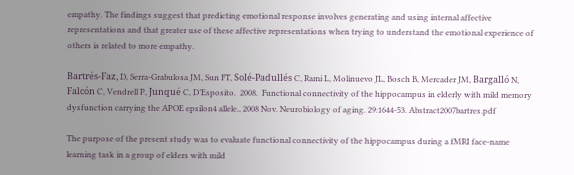empathy. The findings suggest that predicting emotional response involves generating and using internal affective representations and that greater use of these affective representations when trying to understand the emotional experience of others is related to more empathy.

Bartrés-Faz, D, Serra-Grabulosa JM, Sun FT, Solé-Padullés C, Rami L, Molinuevo JL, Bosch B, Mercader JM, Bargalló N, Falcón C, Vendrell P, Junqué C, D’Esposito.  2008.  Functional connectivity of the hippocampus in elderly with mild memory dysfunction carrying the APOE epsilon4 allele., 2008 Nov. Neurobiology of aging. 29:1644-53. Abstract2007bartres.pdf

The purpose of the present study was to evaluate functional connectivity of the hippocampus during a fMRI face-name learning task in a group of elders with mild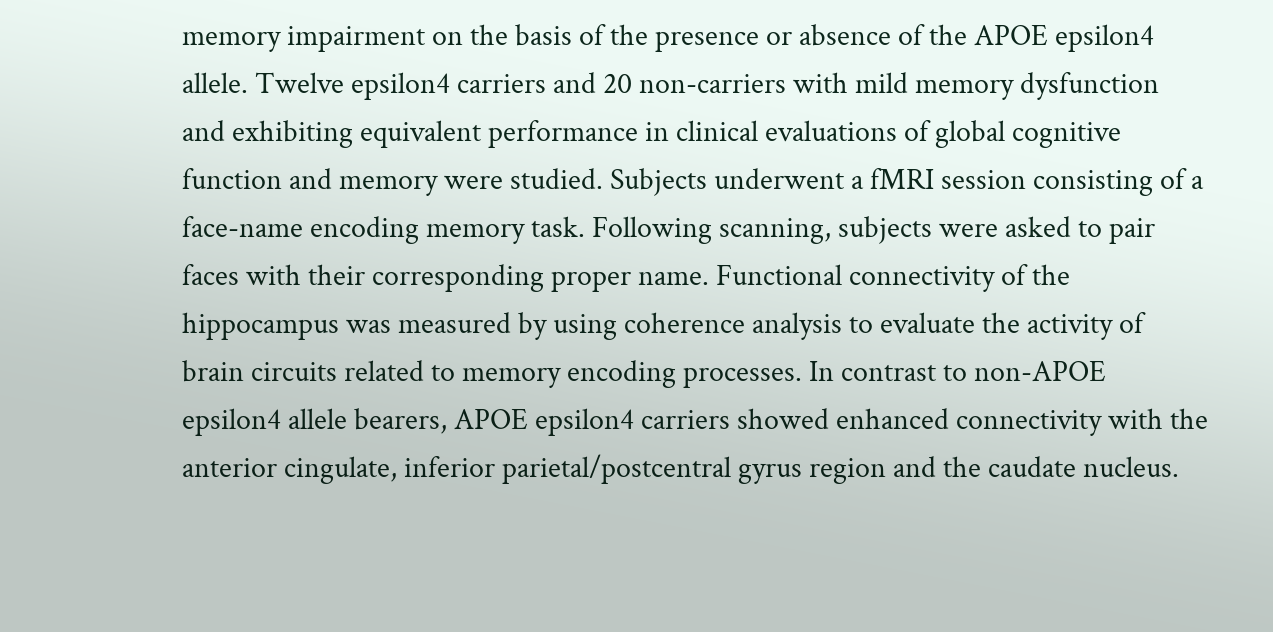memory impairment on the basis of the presence or absence of the APOE epsilon4 allele. Twelve epsilon4 carriers and 20 non-carriers with mild memory dysfunction and exhibiting equivalent performance in clinical evaluations of global cognitive function and memory were studied. Subjects underwent a fMRI session consisting of a face-name encoding memory task. Following scanning, subjects were asked to pair faces with their corresponding proper name. Functional connectivity of the hippocampus was measured by using coherence analysis to evaluate the activity of brain circuits related to memory encoding processes. In contrast to non-APOE epsilon4 allele bearers, APOE epsilon4 carriers showed enhanced connectivity with the anterior cingulate, inferior parietal/postcentral gyrus region and the caudate nucleus.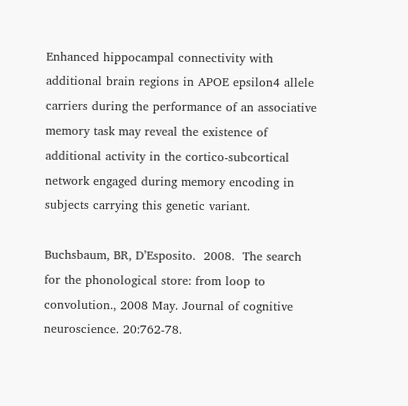Enhanced hippocampal connectivity with additional brain regions in APOE epsilon4 allele carriers during the performance of an associative memory task may reveal the existence of additional activity in the cortico-subcortical network engaged during memory encoding in subjects carrying this genetic variant.

Buchsbaum, BR, D’Esposito.  2008.  The search for the phonological store: from loop to convolution., 2008 May. Journal of cognitive neuroscience. 20:762-78.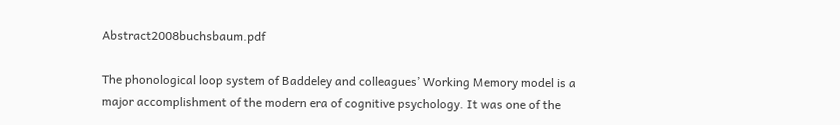Abstract2008buchsbaum.pdf

The phonological loop system of Baddeley and colleagues’ Working Memory model is a major accomplishment of the modern era of cognitive psychology. It was one of the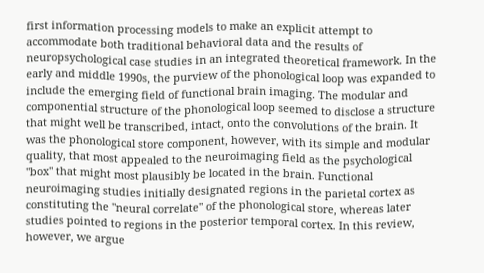first information processing models to make an explicit attempt to accommodate both traditional behavioral data and the results of neuropsychological case studies in an integrated theoretical framework. In the early and middle 1990s, the purview of the phonological loop was expanded to include the emerging field of functional brain imaging. The modular and componential structure of the phonological loop seemed to disclose a structure that might well be transcribed, intact, onto the convolutions of the brain. It was the phonological store component, however, with its simple and modular quality, that most appealed to the neuroimaging field as the psychological "box" that might most plausibly be located in the brain. Functional neuroimaging studies initially designated regions in the parietal cortex as constituting the "neural correlate" of the phonological store, whereas later studies pointed to regions in the posterior temporal cortex. In this review, however, we argue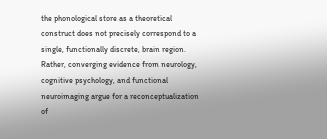the phonological store as a theoretical construct does not precisely correspond to a single, functionally discrete, brain region. Rather, converging evidence from neurology, cognitive psychology, and functional neuroimaging argue for a reconceptualization of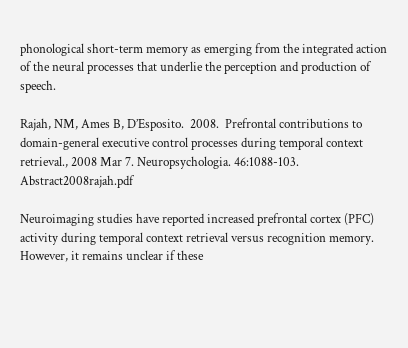phonological short-term memory as emerging from the integrated action of the neural processes that underlie the perception and production of speech.

Rajah, NM, Ames B, D’Esposito.  2008.  Prefrontal contributions to domain-general executive control processes during temporal context retrieval., 2008 Mar 7. Neuropsychologia. 46:1088-103. Abstract2008rajah.pdf

Neuroimaging studies have reported increased prefrontal cortex (PFC) activity during temporal context retrieval versus recognition memory. However, it remains unclear if these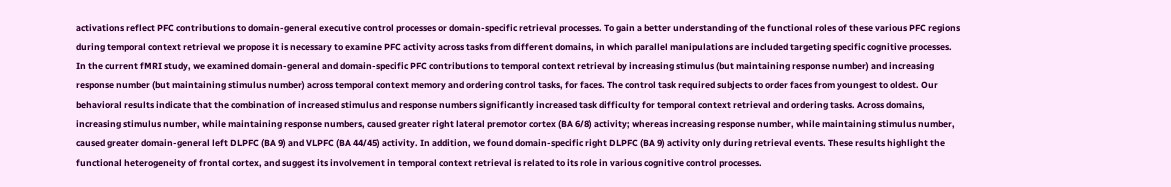activations reflect PFC contributions to domain-general executive control processes or domain-specific retrieval processes. To gain a better understanding of the functional roles of these various PFC regions during temporal context retrieval we propose it is necessary to examine PFC activity across tasks from different domains, in which parallel manipulations are included targeting specific cognitive processes. In the current fMRI study, we examined domain-general and domain-specific PFC contributions to temporal context retrieval by increasing stimulus (but maintaining response number) and increasing response number (but maintaining stimulus number) across temporal context memory and ordering control tasks, for faces. The control task required subjects to order faces from youngest to oldest. Our behavioral results indicate that the combination of increased stimulus and response numbers significantly increased task difficulty for temporal context retrieval and ordering tasks. Across domains, increasing stimulus number, while maintaining response numbers, caused greater right lateral premotor cortex (BA 6/8) activity; whereas increasing response number, while maintaining stimulus number, caused greater domain-general left DLPFC (BA 9) and VLPFC (BA 44/45) activity. In addition, we found domain-specific right DLPFC (BA 9) activity only during retrieval events. These results highlight the functional heterogeneity of frontal cortex, and suggest its involvement in temporal context retrieval is related to its role in various cognitive control processes.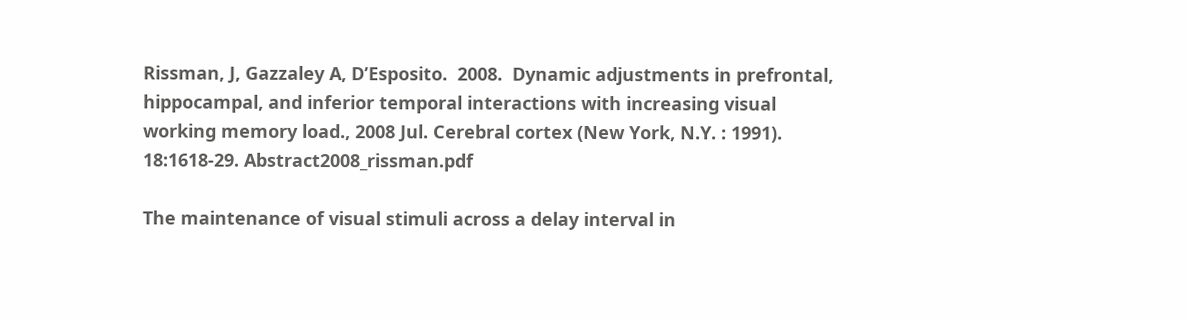Rissman, J, Gazzaley A, D’Esposito.  2008.  Dynamic adjustments in prefrontal, hippocampal, and inferior temporal interactions with increasing visual working memory load., 2008 Jul. Cerebral cortex (New York, N.Y. : 1991). 18:1618-29. Abstract2008_rissman.pdf

The maintenance of visual stimuli across a delay interval in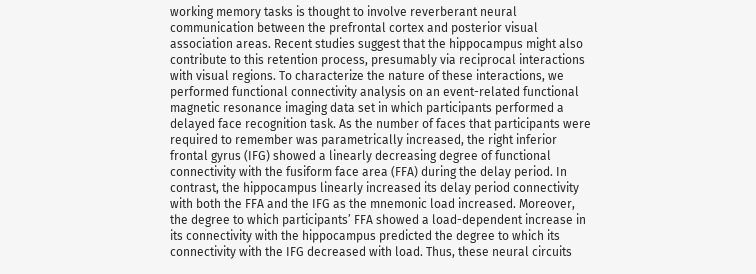working memory tasks is thought to involve reverberant neural communication between the prefrontal cortex and posterior visual association areas. Recent studies suggest that the hippocampus might also contribute to this retention process, presumably via reciprocal interactions with visual regions. To characterize the nature of these interactions, we performed functional connectivity analysis on an event-related functional magnetic resonance imaging data set in which participants performed a delayed face recognition task. As the number of faces that participants were required to remember was parametrically increased, the right inferior frontal gyrus (IFG) showed a linearly decreasing degree of functional connectivity with the fusiform face area (FFA) during the delay period. In contrast, the hippocampus linearly increased its delay period connectivity with both the FFA and the IFG as the mnemonic load increased. Moreover, the degree to which participants’ FFA showed a load-dependent increase in its connectivity with the hippocampus predicted the degree to which its connectivity with the IFG decreased with load. Thus, these neural circuits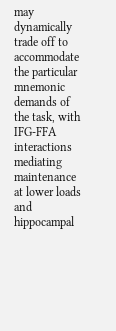may dynamically trade off to accommodate the particular mnemonic demands of the task, with IFG-FFA interactions mediating maintenance at lower loads and hippocampal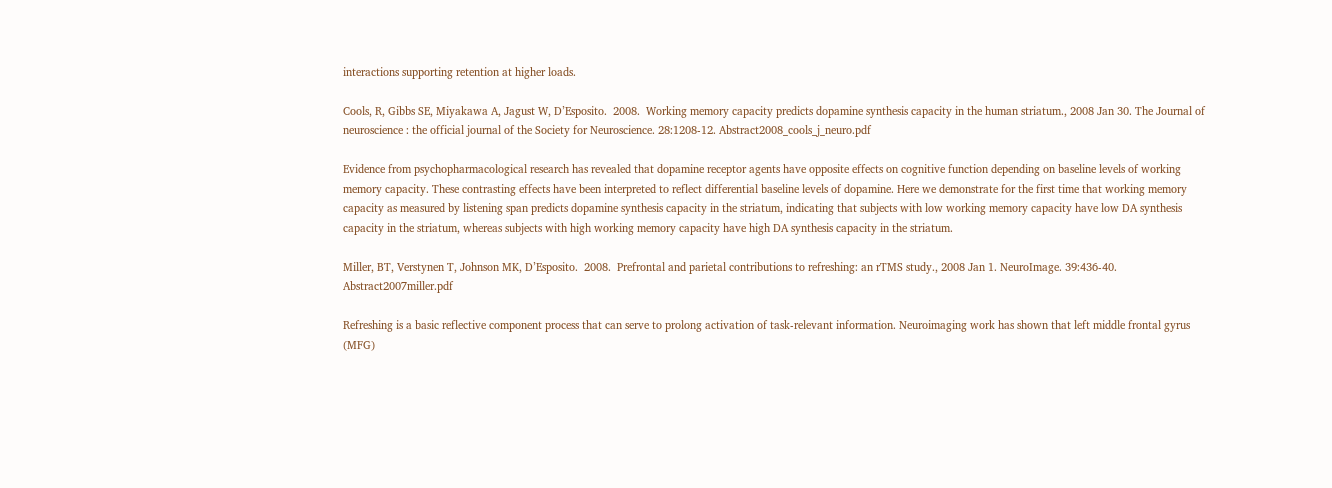interactions supporting retention at higher loads.

Cools, R, Gibbs SE, Miyakawa A, Jagust W, D’Esposito.  2008.  Working memory capacity predicts dopamine synthesis capacity in the human striatum., 2008 Jan 30. The Journal of neuroscience : the official journal of the Society for Neuroscience. 28:1208-12. Abstract2008_cools_j_neuro.pdf

Evidence from psychopharmacological research has revealed that dopamine receptor agents have opposite effects on cognitive function depending on baseline levels of working memory capacity. These contrasting effects have been interpreted to reflect differential baseline levels of dopamine. Here we demonstrate for the first time that working memory capacity as measured by listening span predicts dopamine synthesis capacity in the striatum, indicating that subjects with low working memory capacity have low DA synthesis capacity in the striatum, whereas subjects with high working memory capacity have high DA synthesis capacity in the striatum.

Miller, BT, Verstynen T, Johnson MK, D’Esposito.  2008.  Prefrontal and parietal contributions to refreshing: an rTMS study., 2008 Jan 1. NeuroImage. 39:436-40. Abstract2007miller.pdf

Refreshing is a basic reflective component process that can serve to prolong activation of task-relevant information. Neuroimaging work has shown that left middle frontal gyrus (MFG)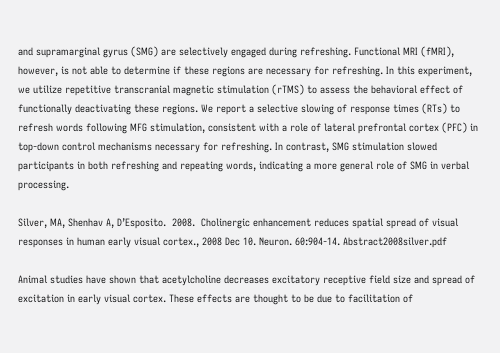and supramarginal gyrus (SMG) are selectively engaged during refreshing. Functional MRI (fMRI), however, is not able to determine if these regions are necessary for refreshing. In this experiment, we utilize repetitive transcranial magnetic stimulation (rTMS) to assess the behavioral effect of functionally deactivating these regions. We report a selective slowing of response times (RTs) to refresh words following MFG stimulation, consistent with a role of lateral prefrontal cortex (PFC) in top-down control mechanisms necessary for refreshing. In contrast, SMG stimulation slowed participants in both refreshing and repeating words, indicating a more general role of SMG in verbal processing.

Silver, MA, Shenhav A, D’Esposito.  2008.  Cholinergic enhancement reduces spatial spread of visual responses in human early visual cortex., 2008 Dec 10. Neuron. 60:904-14. Abstract2008silver.pdf

Animal studies have shown that acetylcholine decreases excitatory receptive field size and spread of excitation in early visual cortex. These effects are thought to be due to facilitation of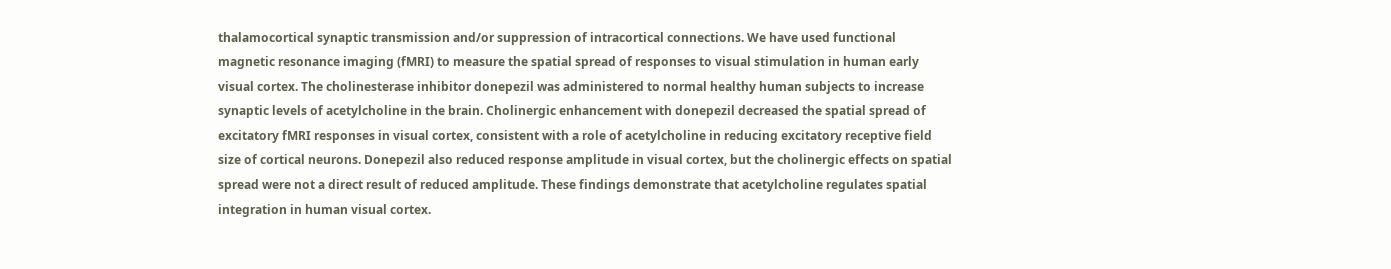thalamocortical synaptic transmission and/or suppression of intracortical connections. We have used functional magnetic resonance imaging (fMRI) to measure the spatial spread of responses to visual stimulation in human early visual cortex. The cholinesterase inhibitor donepezil was administered to normal healthy human subjects to increase synaptic levels of acetylcholine in the brain. Cholinergic enhancement with donepezil decreased the spatial spread of excitatory fMRI responses in visual cortex, consistent with a role of acetylcholine in reducing excitatory receptive field size of cortical neurons. Donepezil also reduced response amplitude in visual cortex, but the cholinergic effects on spatial spread were not a direct result of reduced amplitude. These findings demonstrate that acetylcholine regulates spatial integration in human visual cortex.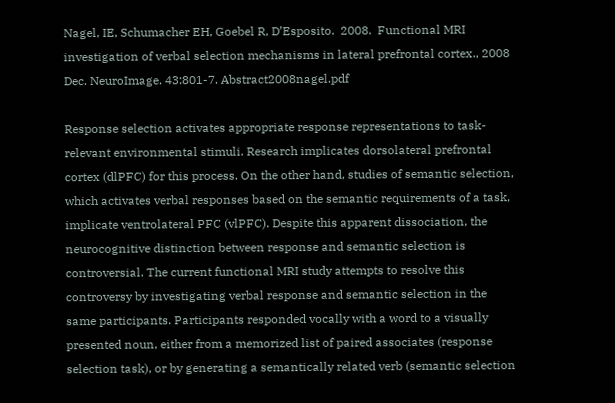Nagel, IE, Schumacher EH, Goebel R, D’Esposito.  2008.  Functional MRI investigation of verbal selection mechanisms in lateral prefrontal cortex., 2008 Dec. NeuroImage. 43:801-7. Abstract2008nagel.pdf

Response selection activates appropriate response representations to task-relevant environmental stimuli. Research implicates dorsolateral prefrontal cortex (dlPFC) for this process. On the other hand, studies of semantic selection, which activates verbal responses based on the semantic requirements of a task, implicate ventrolateral PFC (vlPFC). Despite this apparent dissociation, the neurocognitive distinction between response and semantic selection is controversial. The current functional MRI study attempts to resolve this controversy by investigating verbal response and semantic selection in the same participants. Participants responded vocally with a word to a visually presented noun, either from a memorized list of paired associates (response selection task), or by generating a semantically related verb (semantic selection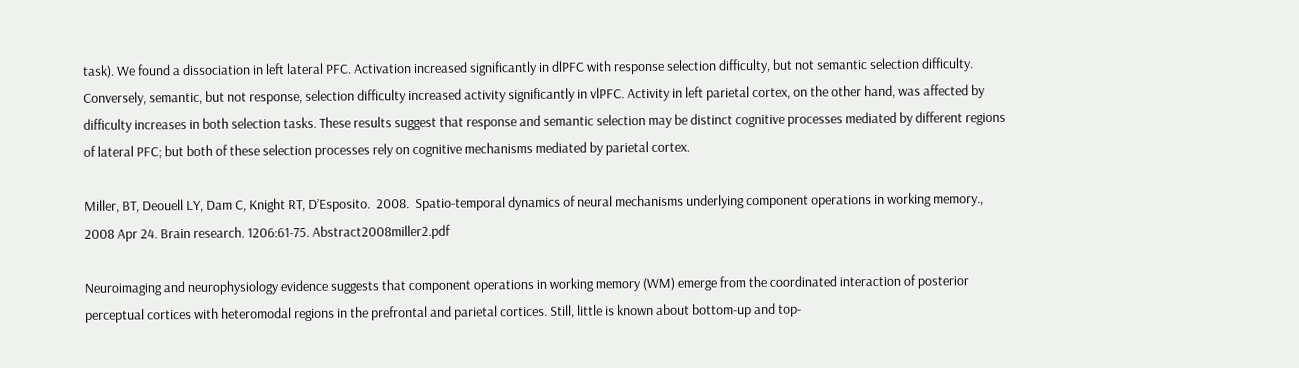task). We found a dissociation in left lateral PFC. Activation increased significantly in dlPFC with response selection difficulty, but not semantic selection difficulty. Conversely, semantic, but not response, selection difficulty increased activity significantly in vlPFC. Activity in left parietal cortex, on the other hand, was affected by difficulty increases in both selection tasks. These results suggest that response and semantic selection may be distinct cognitive processes mediated by different regions of lateral PFC; but both of these selection processes rely on cognitive mechanisms mediated by parietal cortex.

Miller, BT, Deouell LY, Dam C, Knight RT, D’Esposito.  2008.  Spatio-temporal dynamics of neural mechanisms underlying component operations in working memory., 2008 Apr 24. Brain research. 1206:61-75. Abstract2008miller2.pdf

Neuroimaging and neurophysiology evidence suggests that component operations in working memory (WM) emerge from the coordinated interaction of posterior perceptual cortices with heteromodal regions in the prefrontal and parietal cortices. Still, little is known about bottom-up and top-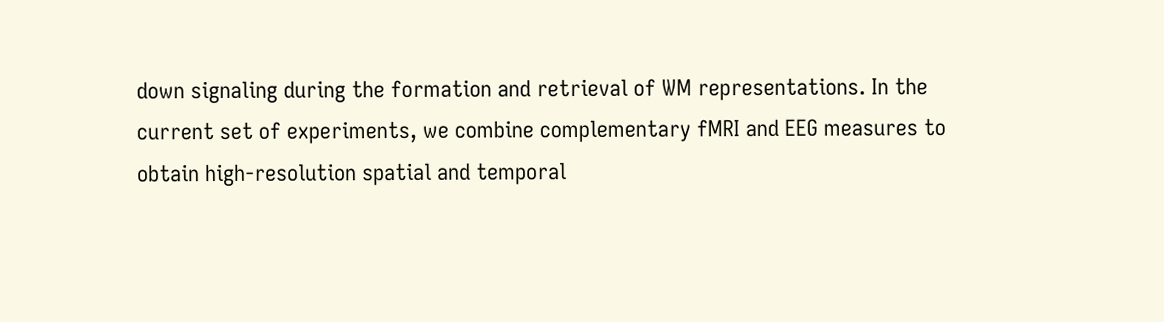down signaling during the formation and retrieval of WM representations. In the current set of experiments, we combine complementary fMRI and EEG measures to obtain high-resolution spatial and temporal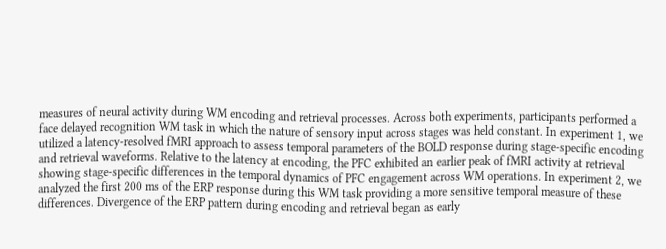measures of neural activity during WM encoding and retrieval processes. Across both experiments, participants performed a face delayed recognition WM task in which the nature of sensory input across stages was held constant. In experiment 1, we utilized a latency-resolved fMRI approach to assess temporal parameters of the BOLD response during stage-specific encoding and retrieval waveforms. Relative to the latency at encoding, the PFC exhibited an earlier peak of fMRI activity at retrieval showing stage-specific differences in the temporal dynamics of PFC engagement across WM operations. In experiment 2, we analyzed the first 200 ms of the ERP response during this WM task providing a more sensitive temporal measure of these differences. Divergence of the ERP pattern during encoding and retrieval began as early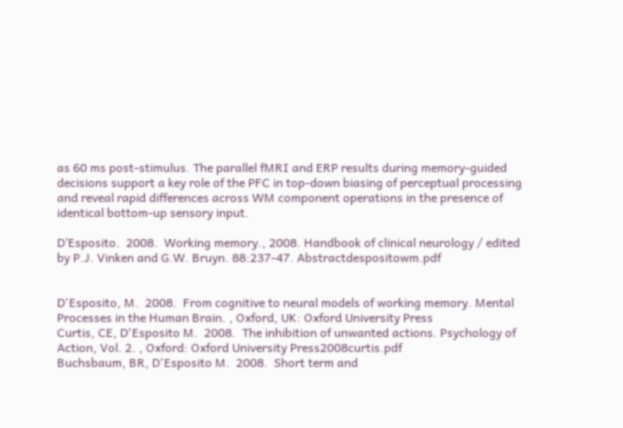as 60 ms post-stimulus. The parallel fMRI and ERP results during memory-guided decisions support a key role of the PFC in top-down biasing of perceptual processing and reveal rapid differences across WM component operations in the presence of identical bottom-up sensory input.

D’Esposito.  2008.  Working memory., 2008. Handbook of clinical neurology / edited by P.J. Vinken and G.W. Bruyn. 88:237-47. Abstractdespositowm.pdf


D'Esposito, M.  2008.  From cognitive to neural models of working memory. Mental Processes in the Human Brain. , Oxford, UK: Oxford University Press
Curtis, CE, D'Esposito M.  2008.  The inhibition of unwanted actions. Psychology of Action, Vol. 2. , Oxford: Oxford University Press2008curtis.pdf
Buchsbaum, BR, D'Esposito M.  2008.  Short term and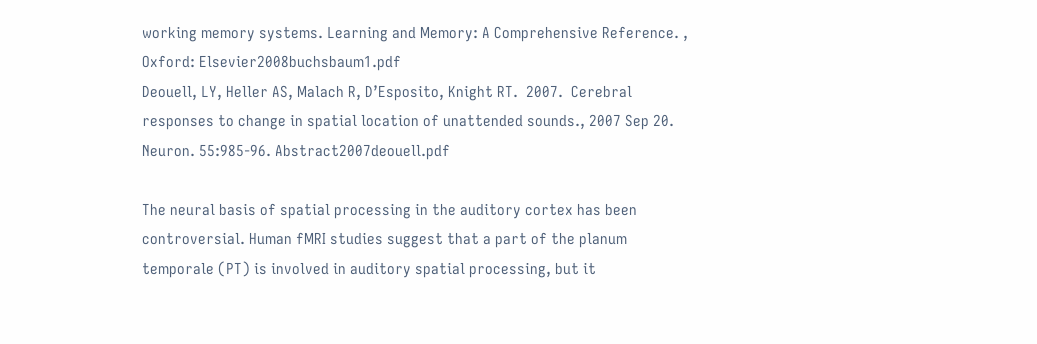working memory systems. Learning and Memory: A Comprehensive Reference. , Oxford: Elsevier2008buchsbaum1.pdf
Deouell, LY, Heller AS, Malach R, D’Esposito, Knight RT.  2007.  Cerebral responses to change in spatial location of unattended sounds., 2007 Sep 20. Neuron. 55:985-96. Abstract2007deouell.pdf

The neural basis of spatial processing in the auditory cortex has been controversial. Human fMRI studies suggest that a part of the planum temporale (PT) is involved in auditory spatial processing, but it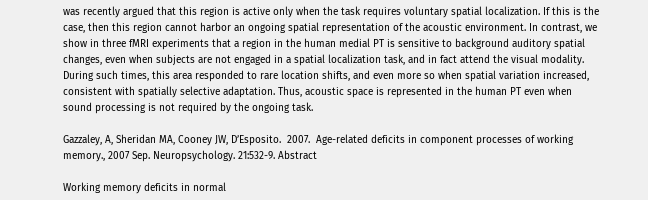was recently argued that this region is active only when the task requires voluntary spatial localization. If this is the case, then this region cannot harbor an ongoing spatial representation of the acoustic environment. In contrast, we show in three fMRI experiments that a region in the human medial PT is sensitive to background auditory spatial changes, even when subjects are not engaged in a spatial localization task, and in fact attend the visual modality. During such times, this area responded to rare location shifts, and even more so when spatial variation increased, consistent with spatially selective adaptation. Thus, acoustic space is represented in the human PT even when sound processing is not required by the ongoing task.

Gazzaley, A, Sheridan MA, Cooney JW, D’Esposito.  2007.  Age-related deficits in component processes of working memory., 2007 Sep. Neuropsychology. 21:532-9. Abstract

Working memory deficits in normal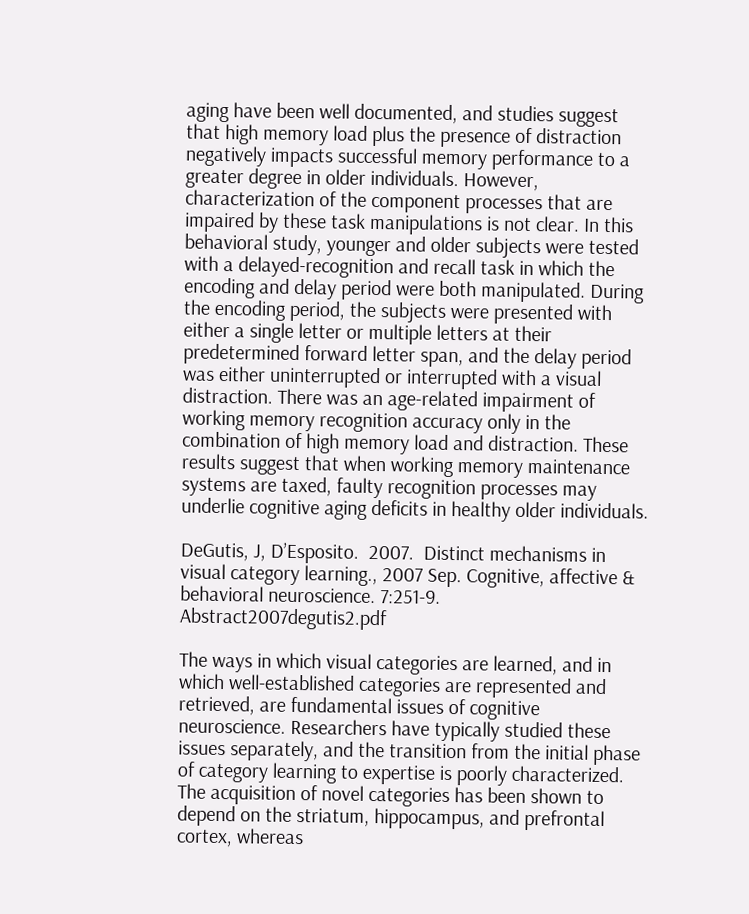aging have been well documented, and studies suggest that high memory load plus the presence of distraction negatively impacts successful memory performance to a greater degree in older individuals. However, characterization of the component processes that are impaired by these task manipulations is not clear. In this behavioral study, younger and older subjects were tested with a delayed-recognition and recall task in which the encoding and delay period were both manipulated. During the encoding period, the subjects were presented with either a single letter or multiple letters at their predetermined forward letter span, and the delay period was either uninterrupted or interrupted with a visual distraction. There was an age-related impairment of working memory recognition accuracy only in the combination of high memory load and distraction. These results suggest that when working memory maintenance systems are taxed, faulty recognition processes may underlie cognitive aging deficits in healthy older individuals.

DeGutis, J, D’Esposito.  2007.  Distinct mechanisms in visual category learning., 2007 Sep. Cognitive, affective & behavioral neuroscience. 7:251-9. Abstract2007degutis2.pdf

The ways in which visual categories are learned, and in which well-established categories are represented and retrieved, are fundamental issues of cognitive neuroscience. Researchers have typically studied these issues separately, and the transition from the initial phase of category learning to expertise is poorly characterized. The acquisition of novel categories has been shown to depend on the striatum, hippocampus, and prefrontal cortex, whereas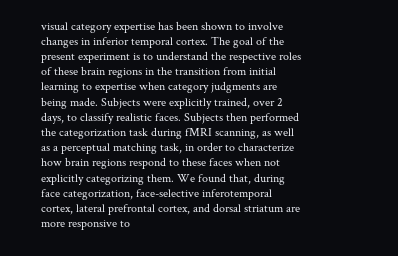visual category expertise has been shown to involve changes in inferior temporal cortex. The goal of the present experiment is to understand the respective roles of these brain regions in the transition from initial learning to expertise when category judgments are being made. Subjects were explicitly trained, over 2 days, to classify realistic faces. Subjects then performed the categorization task during fMRI scanning, as well as a perceptual matching task, in order to characterize how brain regions respond to these faces when not explicitly categorizing them. We found that, during face categorization, face-selective inferotemporal cortex, lateral prefrontal cortex, and dorsal striatum are more responsive to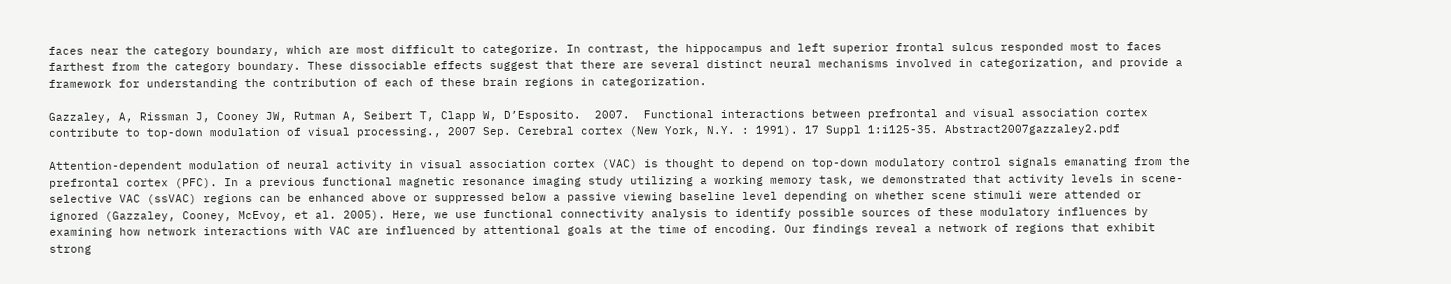faces near the category boundary, which are most difficult to categorize. In contrast, the hippocampus and left superior frontal sulcus responded most to faces farthest from the category boundary. These dissociable effects suggest that there are several distinct neural mechanisms involved in categorization, and provide a framework for understanding the contribution of each of these brain regions in categorization.

Gazzaley, A, Rissman J, Cooney JW, Rutman A, Seibert T, Clapp W, D’Esposito.  2007.  Functional interactions between prefrontal and visual association cortex contribute to top-down modulation of visual processing., 2007 Sep. Cerebral cortex (New York, N.Y. : 1991). 17 Suppl 1:i125-35. Abstract2007gazzaley2.pdf

Attention-dependent modulation of neural activity in visual association cortex (VAC) is thought to depend on top-down modulatory control signals emanating from the prefrontal cortex (PFC). In a previous functional magnetic resonance imaging study utilizing a working memory task, we demonstrated that activity levels in scene-selective VAC (ssVAC) regions can be enhanced above or suppressed below a passive viewing baseline level depending on whether scene stimuli were attended or ignored (Gazzaley, Cooney, McEvoy, et al. 2005). Here, we use functional connectivity analysis to identify possible sources of these modulatory influences by examining how network interactions with VAC are influenced by attentional goals at the time of encoding. Our findings reveal a network of regions that exhibit strong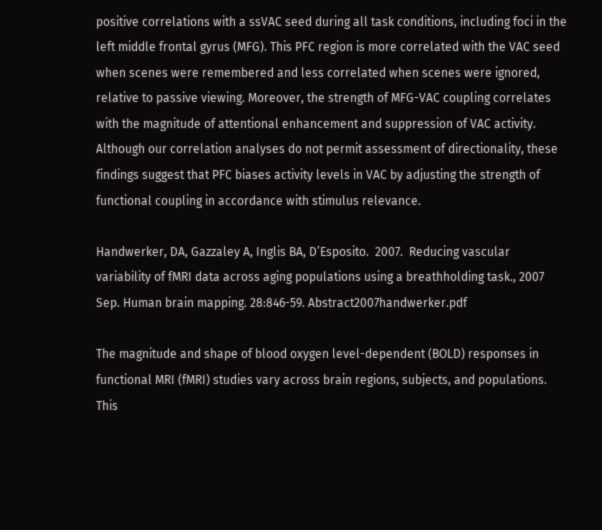positive correlations with a ssVAC seed during all task conditions, including foci in the left middle frontal gyrus (MFG). This PFC region is more correlated with the VAC seed when scenes were remembered and less correlated when scenes were ignored, relative to passive viewing. Moreover, the strength of MFG-VAC coupling correlates with the magnitude of attentional enhancement and suppression of VAC activity. Although our correlation analyses do not permit assessment of directionality, these findings suggest that PFC biases activity levels in VAC by adjusting the strength of functional coupling in accordance with stimulus relevance.

Handwerker, DA, Gazzaley A, Inglis BA, D’Esposito.  2007.  Reducing vascular variability of fMRI data across aging populations using a breathholding task., 2007 Sep. Human brain mapping. 28:846-59. Abstract2007handwerker.pdf

The magnitude and shape of blood oxygen level-dependent (BOLD) responses in functional MRI (fMRI) studies vary across brain regions, subjects, and populations. This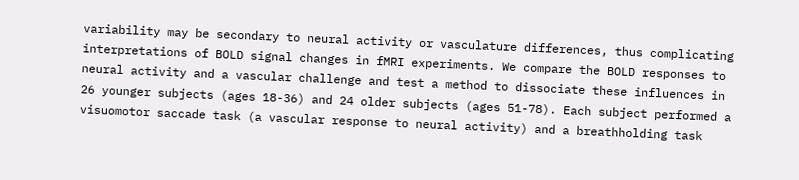variability may be secondary to neural activity or vasculature differences, thus complicating interpretations of BOLD signal changes in fMRI experiments. We compare the BOLD responses to neural activity and a vascular challenge and test a method to dissociate these influences in 26 younger subjects (ages 18-36) and 24 older subjects (ages 51-78). Each subject performed a visuomotor saccade task (a vascular response to neural activity) and a breathholding task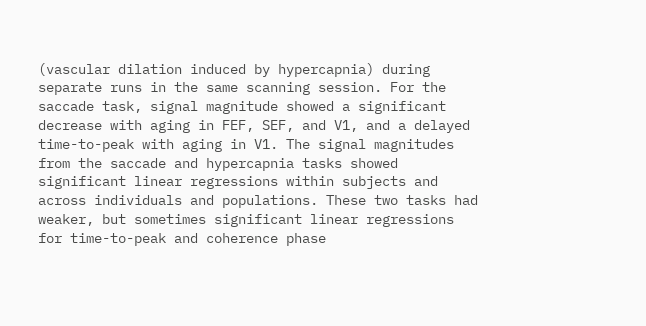(vascular dilation induced by hypercapnia) during separate runs in the same scanning session. For the saccade task, signal magnitude showed a significant decrease with aging in FEF, SEF, and V1, and a delayed time-to-peak with aging in V1. The signal magnitudes from the saccade and hypercapnia tasks showed significant linear regressions within subjects and across individuals and populations. These two tasks had weaker, but sometimes significant linear regressions for time-to-peak and coherence phase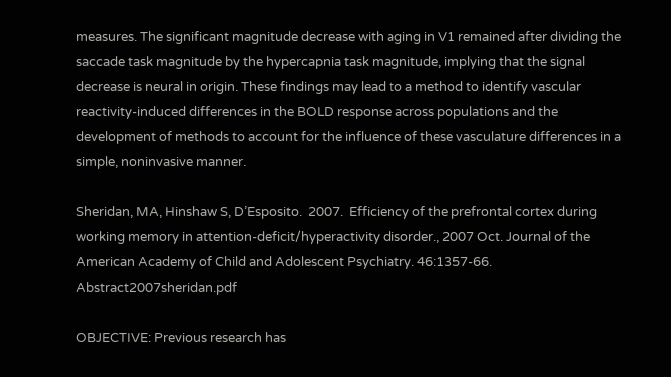measures. The significant magnitude decrease with aging in V1 remained after dividing the saccade task magnitude by the hypercapnia task magnitude, implying that the signal decrease is neural in origin. These findings may lead to a method to identify vascular reactivity-induced differences in the BOLD response across populations and the development of methods to account for the influence of these vasculature differences in a simple, noninvasive manner.

Sheridan, MA, Hinshaw S, D’Esposito.  2007.  Efficiency of the prefrontal cortex during working memory in attention-deficit/hyperactivity disorder., 2007 Oct. Journal of the American Academy of Child and Adolescent Psychiatry. 46:1357-66. Abstract2007sheridan.pdf

OBJECTIVE: Previous research has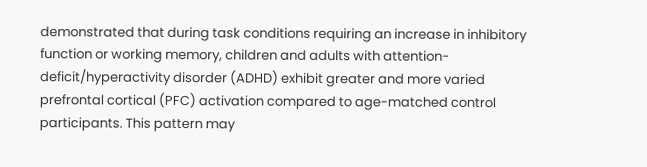demonstrated that during task conditions requiring an increase in inhibitory function or working memory, children and adults with attention-deficit/hyperactivity disorder (ADHD) exhibit greater and more varied prefrontal cortical (PFC) activation compared to age-matched control participants. This pattern may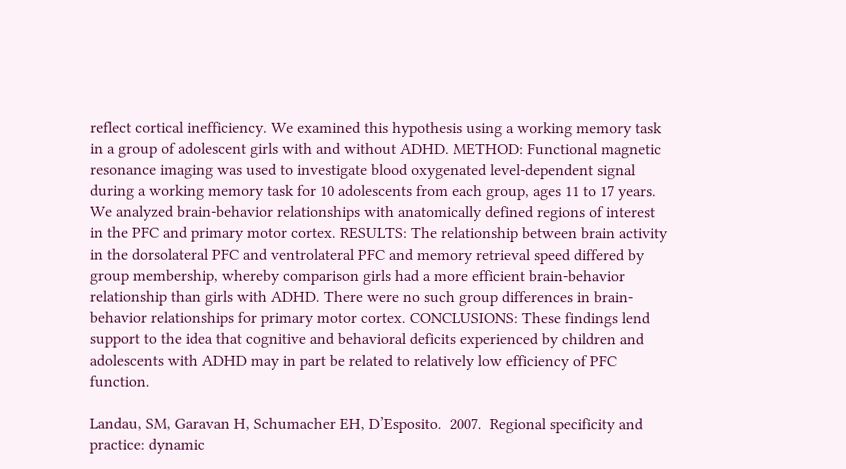reflect cortical inefficiency. We examined this hypothesis using a working memory task in a group of adolescent girls with and without ADHD. METHOD: Functional magnetic resonance imaging was used to investigate blood oxygenated level-dependent signal during a working memory task for 10 adolescents from each group, ages 11 to 17 years. We analyzed brain-behavior relationships with anatomically defined regions of interest in the PFC and primary motor cortex. RESULTS: The relationship between brain activity in the dorsolateral PFC and ventrolateral PFC and memory retrieval speed differed by group membership, whereby comparison girls had a more efficient brain-behavior relationship than girls with ADHD. There were no such group differences in brain-behavior relationships for primary motor cortex. CONCLUSIONS: These findings lend support to the idea that cognitive and behavioral deficits experienced by children and adolescents with ADHD may in part be related to relatively low efficiency of PFC function.

Landau, SM, Garavan H, Schumacher EH, D’Esposito.  2007.  Regional specificity and practice: dynamic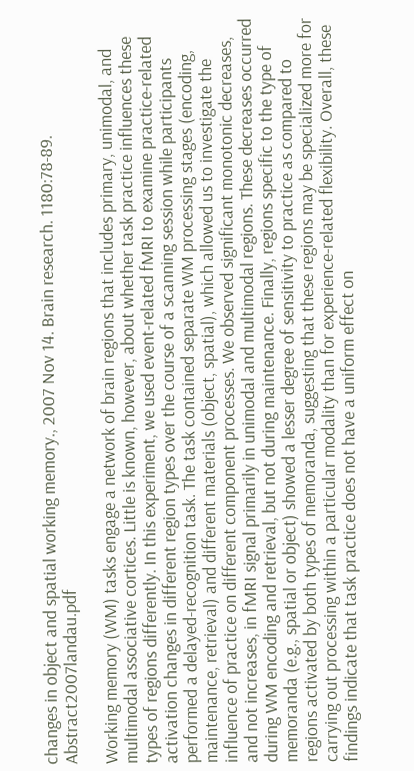changes in object and spatial working memory., 2007 Nov 14. Brain research. 1180:78-89. Abstract2007landau.pdf

Working memory (WM) tasks engage a network of brain regions that includes primary, unimodal, and multimodal associative cortices. Little is known, however, about whether task practice influences these types of regions differently. In this experiment, we used event-related fMRI to examine practice-related activation changes in different region types over the course of a scanning session while participants performed a delayed-recognition task. The task contained separate WM processing stages (encoding, maintenance, retrieval) and different materials (object, spatial), which allowed us to investigate the influence of practice on different component processes. We observed significant monotonic decreases, and not increases, in fMRI signal primarily in unimodal and multimodal regions. These decreases occurred during WM encoding and retrieval, but not during maintenance. Finally, regions specific to the type of memoranda (e.g., spatial or object) showed a lesser degree of sensitivity to practice as compared to regions activated by both types of memoranda, suggesting that these regions may be specialized more for carrying out processing within a particular modality than for experience-related flexibility. Overall, these findings indicate that task practice does not have a uniform effect on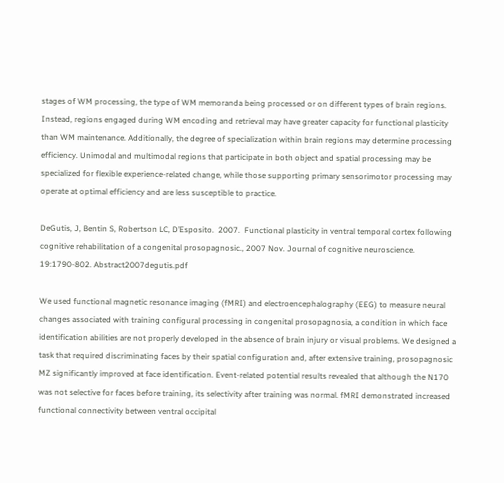stages of WM processing, the type of WM memoranda being processed or on different types of brain regions. Instead, regions engaged during WM encoding and retrieval may have greater capacity for functional plasticity than WM maintenance. Additionally, the degree of specialization within brain regions may determine processing efficiency. Unimodal and multimodal regions that participate in both object and spatial processing may be specialized for flexible experience-related change, while those supporting primary sensorimotor processing may operate at optimal efficiency and are less susceptible to practice.

DeGutis, J, Bentin S, Robertson LC, D’Esposito.  2007.  Functional plasticity in ventral temporal cortex following cognitive rehabilitation of a congenital prosopagnosic., 2007 Nov. Journal of cognitive neuroscience. 19:1790-802. Abstract2007degutis.pdf

We used functional magnetic resonance imaging (fMRI) and electroencephalography (EEG) to measure neural changes associated with training configural processing in congenital prosopagnosia, a condition in which face identification abilities are not properly developed in the absence of brain injury or visual problems. We designed a task that required discriminating faces by their spatial configuration and, after extensive training, prosopagnosic MZ significantly improved at face identification. Event-related potential results revealed that although the N170 was not selective for faces before training, its selectivity after training was normal. fMRI demonstrated increased functional connectivity between ventral occipital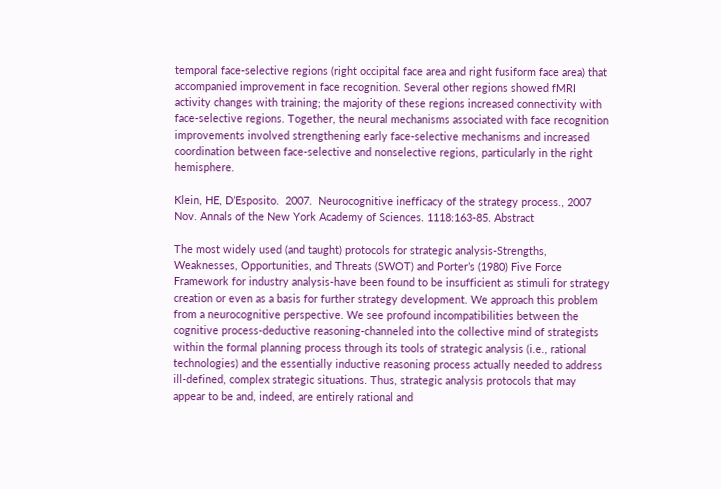temporal face-selective regions (right occipital face area and right fusiform face area) that accompanied improvement in face recognition. Several other regions showed fMRI activity changes with training; the majority of these regions increased connectivity with face-selective regions. Together, the neural mechanisms associated with face recognition improvements involved strengthening early face-selective mechanisms and increased coordination between face-selective and nonselective regions, particularly in the right hemisphere.

Klein, HE, D’Esposito.  2007.  Neurocognitive inefficacy of the strategy process., 2007 Nov. Annals of the New York Academy of Sciences. 1118:163-85. Abstract

The most widely used (and taught) protocols for strategic analysis-Strengths, Weaknesses, Opportunities, and Threats (SWOT) and Porter’s (1980) Five Force Framework for industry analysis-have been found to be insufficient as stimuli for strategy creation or even as a basis for further strategy development. We approach this problem from a neurocognitive perspective. We see profound incompatibilities between the cognitive process-deductive reasoning-channeled into the collective mind of strategists within the formal planning process through its tools of strategic analysis (i.e., rational technologies) and the essentially inductive reasoning process actually needed to address ill-defined, complex strategic situations. Thus, strategic analysis protocols that may appear to be and, indeed, are entirely rational and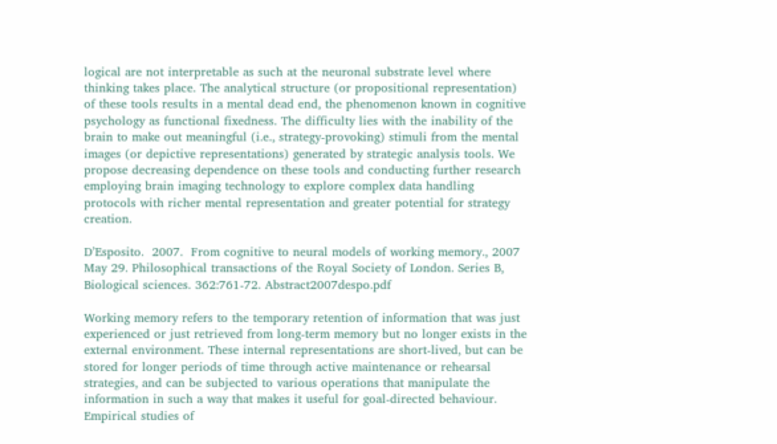logical are not interpretable as such at the neuronal substrate level where thinking takes place. The analytical structure (or propositional representation) of these tools results in a mental dead end, the phenomenon known in cognitive psychology as functional fixedness. The difficulty lies with the inability of the brain to make out meaningful (i.e., strategy-provoking) stimuli from the mental images (or depictive representations) generated by strategic analysis tools. We propose decreasing dependence on these tools and conducting further research employing brain imaging technology to explore complex data handling protocols with richer mental representation and greater potential for strategy creation.

D’Esposito.  2007.  From cognitive to neural models of working memory., 2007 May 29. Philosophical transactions of the Royal Society of London. Series B, Biological sciences. 362:761-72. Abstract2007despo.pdf

Working memory refers to the temporary retention of information that was just experienced or just retrieved from long-term memory but no longer exists in the external environment. These internal representations are short-lived, but can be stored for longer periods of time through active maintenance or rehearsal strategies, and can be subjected to various operations that manipulate the information in such a way that makes it useful for goal-directed behaviour. Empirical studies of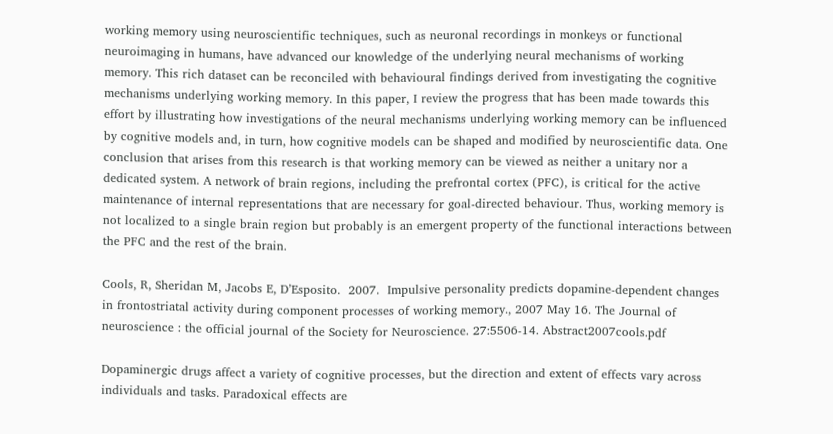working memory using neuroscientific techniques, such as neuronal recordings in monkeys or functional neuroimaging in humans, have advanced our knowledge of the underlying neural mechanisms of working memory. This rich dataset can be reconciled with behavioural findings derived from investigating the cognitive mechanisms underlying working memory. In this paper, I review the progress that has been made towards this effort by illustrating how investigations of the neural mechanisms underlying working memory can be influenced by cognitive models and, in turn, how cognitive models can be shaped and modified by neuroscientific data. One conclusion that arises from this research is that working memory can be viewed as neither a unitary nor a dedicated system. A network of brain regions, including the prefrontal cortex (PFC), is critical for the active maintenance of internal representations that are necessary for goal-directed behaviour. Thus, working memory is not localized to a single brain region but probably is an emergent property of the functional interactions between the PFC and the rest of the brain.

Cools, R, Sheridan M, Jacobs E, D’Esposito.  2007.  Impulsive personality predicts dopamine-dependent changes in frontostriatal activity during component processes of working memory., 2007 May 16. The Journal of neuroscience : the official journal of the Society for Neuroscience. 27:5506-14. Abstract2007cools.pdf

Dopaminergic drugs affect a variety of cognitive processes, but the direction and extent of effects vary across individuals and tasks. Paradoxical effects are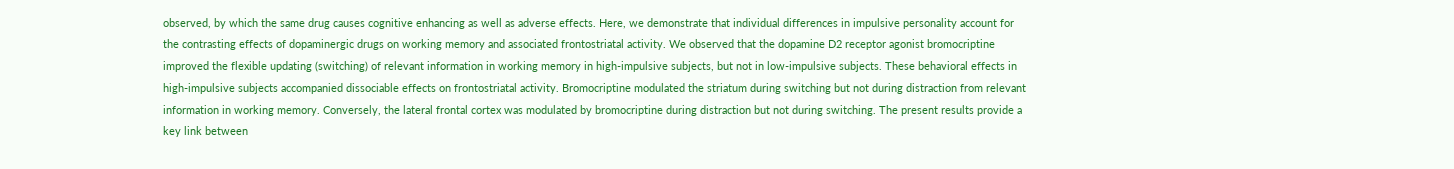observed, by which the same drug causes cognitive enhancing as well as adverse effects. Here, we demonstrate that individual differences in impulsive personality account for the contrasting effects of dopaminergic drugs on working memory and associated frontostriatal activity. We observed that the dopamine D2 receptor agonist bromocriptine improved the flexible updating (switching) of relevant information in working memory in high-impulsive subjects, but not in low-impulsive subjects. These behavioral effects in high-impulsive subjects accompanied dissociable effects on frontostriatal activity. Bromocriptine modulated the striatum during switching but not during distraction from relevant information in working memory. Conversely, the lateral frontal cortex was modulated by bromocriptine during distraction but not during switching. The present results provide a key link between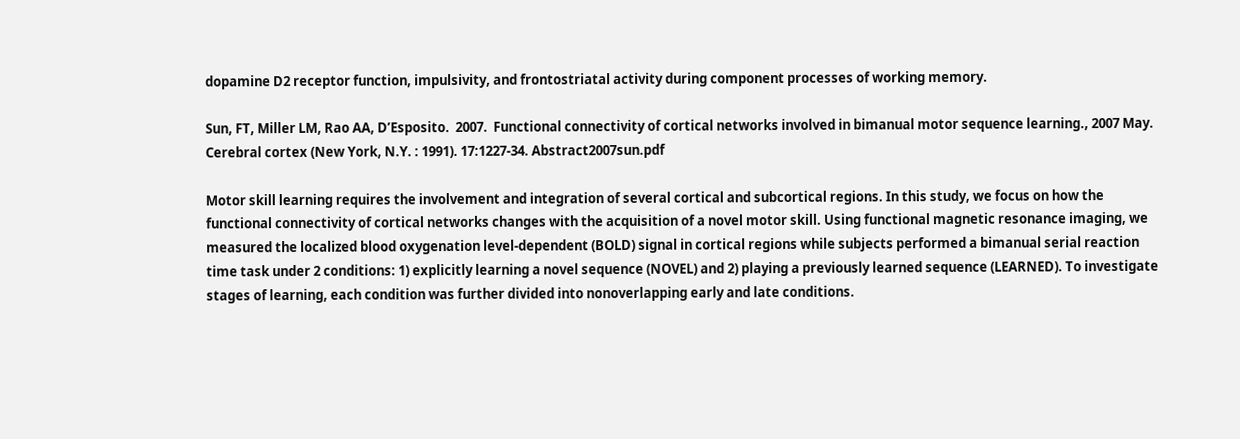dopamine D2 receptor function, impulsivity, and frontostriatal activity during component processes of working memory.

Sun, FT, Miller LM, Rao AA, D’Esposito.  2007.  Functional connectivity of cortical networks involved in bimanual motor sequence learning., 2007 May. Cerebral cortex (New York, N.Y. : 1991). 17:1227-34. Abstract2007sun.pdf

Motor skill learning requires the involvement and integration of several cortical and subcortical regions. In this study, we focus on how the functional connectivity of cortical networks changes with the acquisition of a novel motor skill. Using functional magnetic resonance imaging, we measured the localized blood oxygenation level-dependent (BOLD) signal in cortical regions while subjects performed a bimanual serial reaction time task under 2 conditions: 1) explicitly learning a novel sequence (NOVEL) and 2) playing a previously learned sequence (LEARNED). To investigate stages of learning, each condition was further divided into nonoverlapping early and late conditions.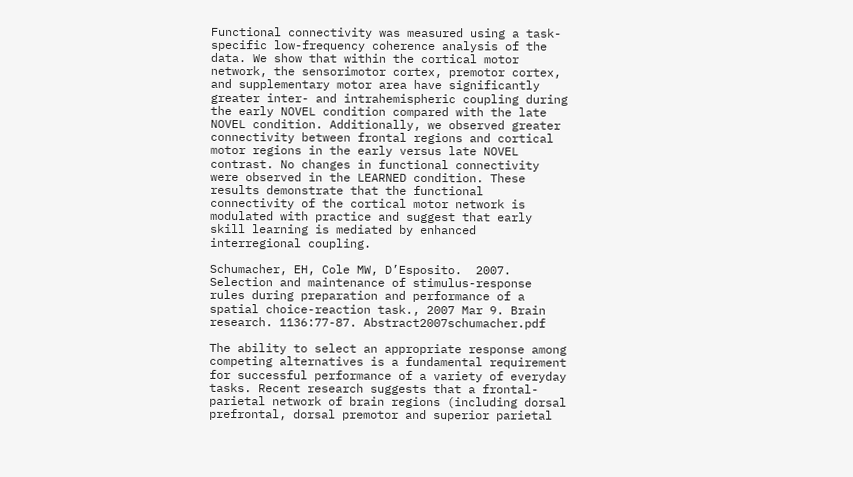Functional connectivity was measured using a task-specific low-frequency coherence analysis of the data. We show that within the cortical motor network, the sensorimotor cortex, premotor cortex, and supplementary motor area have significantly greater inter- and intrahemispheric coupling during the early NOVEL condition compared with the late NOVEL condition. Additionally, we observed greater connectivity between frontal regions and cortical motor regions in the early versus late NOVEL contrast. No changes in functional connectivity were observed in the LEARNED condition. These results demonstrate that the functional connectivity of the cortical motor network is modulated with practice and suggest that early skill learning is mediated by enhanced interregional coupling.

Schumacher, EH, Cole MW, D’Esposito.  2007.  Selection and maintenance of stimulus-response rules during preparation and performance of a spatial choice-reaction task., 2007 Mar 9. Brain research. 1136:77-87. Abstract2007schumacher.pdf

The ability to select an appropriate response among competing alternatives is a fundamental requirement for successful performance of a variety of everyday tasks. Recent research suggests that a frontal-parietal network of brain regions (including dorsal prefrontal, dorsal premotor and superior parietal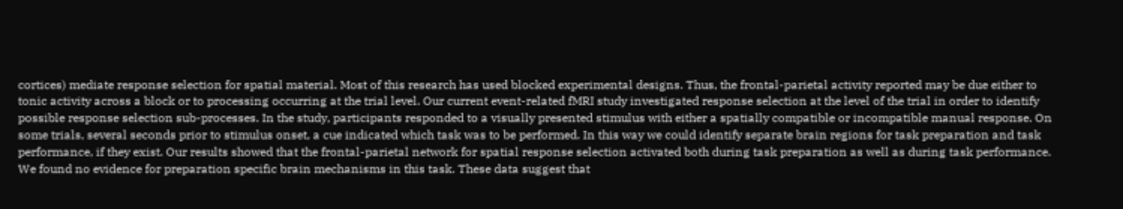cortices) mediate response selection for spatial material. Most of this research has used blocked experimental designs. Thus, the frontal-parietal activity reported may be due either to tonic activity across a block or to processing occurring at the trial level. Our current event-related fMRI study investigated response selection at the level of the trial in order to identify possible response selection sub-processes. In the study, participants responded to a visually presented stimulus with either a spatially compatible or incompatible manual response. On some trials, several seconds prior to stimulus onset, a cue indicated which task was to be performed. In this way we could identify separate brain regions for task preparation and task performance, if they exist. Our results showed that the frontal-parietal network for spatial response selection activated both during task preparation as well as during task performance. We found no evidence for preparation specific brain mechanisms in this task. These data suggest that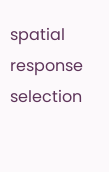spatial response selection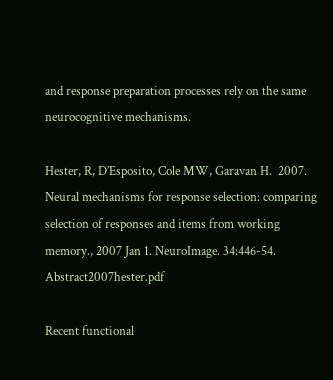and response preparation processes rely on the same neurocognitive mechanisms.

Hester, R, D’Esposito, Cole MW, Garavan H.  2007.  Neural mechanisms for response selection: comparing selection of responses and items from working memory., 2007 Jan 1. NeuroImage. 34:446-54. Abstract2007hester.pdf

Recent functional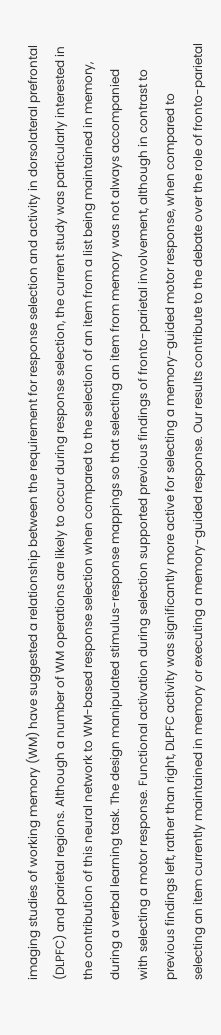imaging studies of working memory (WM) have suggested a relationship between the requirement for response selection and activity in dorsolateral prefrontal (DLPFC) and parietal regions. Although a number of WM operations are likely to occur during response selection, the current study was particularly interested in the contribution of this neural network to WM-based response selection when compared to the selection of an item from a list being maintained in memory, during a verbal learning task. The design manipulated stimulus-response mappings so that selecting an item from memory was not always accompanied with selecting a motor response. Functional activation during selection supported previous findings of fronto-parietal involvement, although in contrast to previous findings left, rather than right, DLPFC activity was significantly more active for selecting a memory-guided motor response, when compared to selecting an item currently maintained in memory or executing a memory-guided response. Our results contribute to the debate over the role of fronto-parietal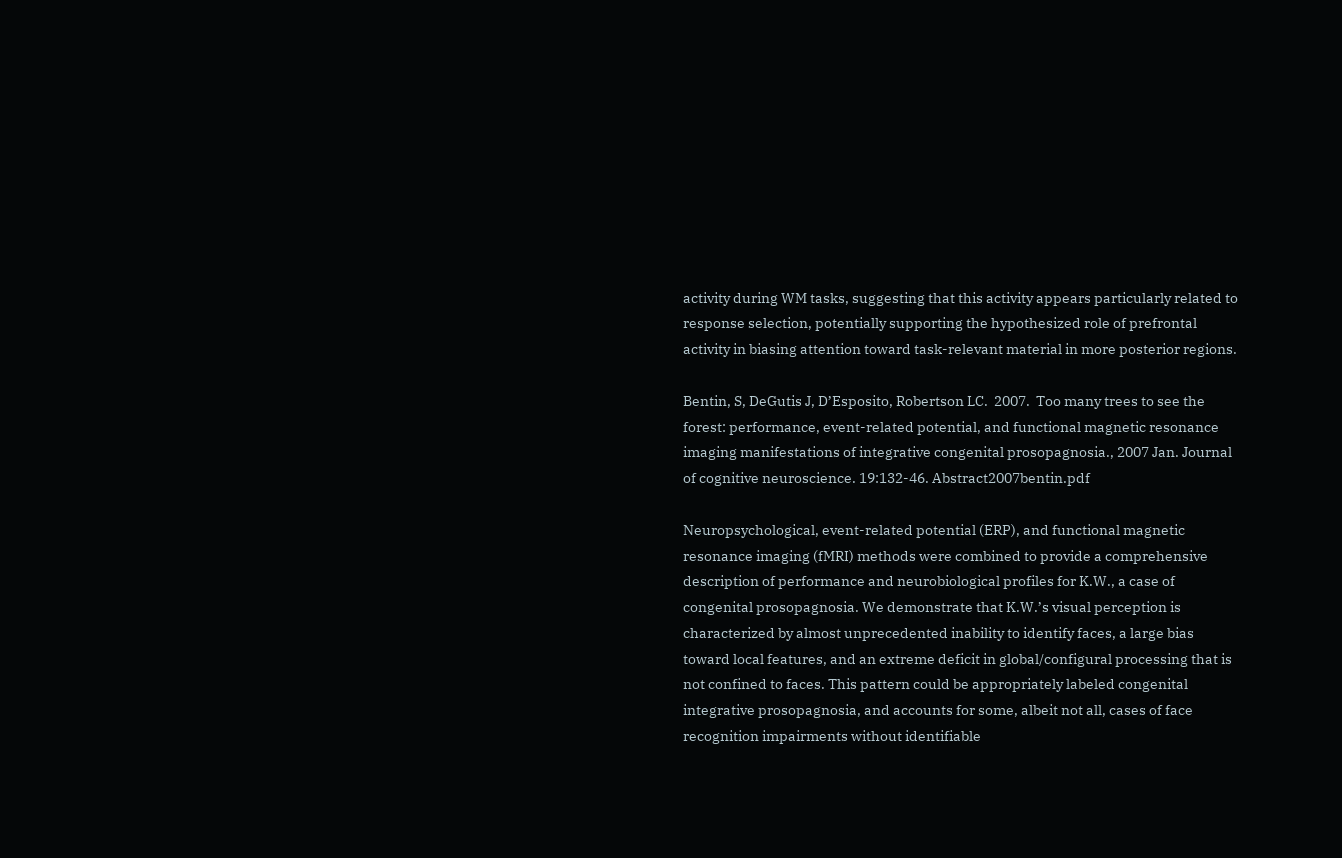activity during WM tasks, suggesting that this activity appears particularly related to response selection, potentially supporting the hypothesized role of prefrontal activity in biasing attention toward task-relevant material in more posterior regions.

Bentin, S, DeGutis J, D’Esposito, Robertson LC.  2007.  Too many trees to see the forest: performance, event-related potential, and functional magnetic resonance imaging manifestations of integrative congenital prosopagnosia., 2007 Jan. Journal of cognitive neuroscience. 19:132-46. Abstract2007bentin.pdf

Neuropsychological, event-related potential (ERP), and functional magnetic resonance imaging (fMRI) methods were combined to provide a comprehensive description of performance and neurobiological profiles for K.W., a case of congenital prosopagnosia. We demonstrate that K.W.’s visual perception is characterized by almost unprecedented inability to identify faces, a large bias toward local features, and an extreme deficit in global/configural processing that is not confined to faces. This pattern could be appropriately labeled congenital integrative prosopagnosia, and accounts for some, albeit not all, cases of face recognition impairments without identifiable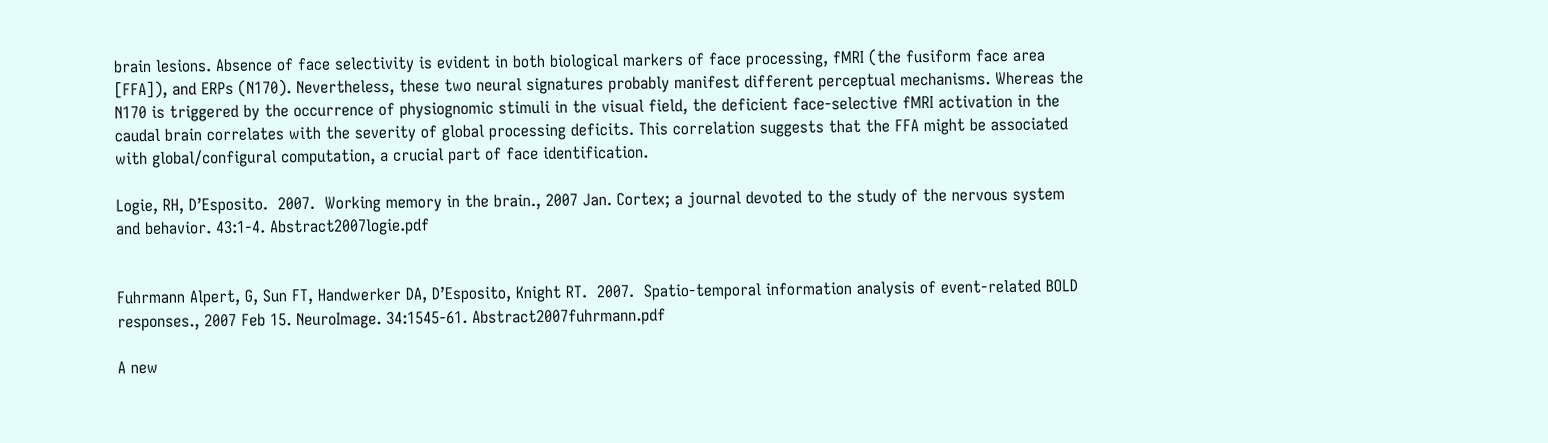brain lesions. Absence of face selectivity is evident in both biological markers of face processing, fMRI (the fusiform face area [FFA]), and ERPs (N170). Nevertheless, these two neural signatures probably manifest different perceptual mechanisms. Whereas the N170 is triggered by the occurrence of physiognomic stimuli in the visual field, the deficient face-selective fMRI activation in the caudal brain correlates with the severity of global processing deficits. This correlation suggests that the FFA might be associated with global/configural computation, a crucial part of face identification.

Logie, RH, D’Esposito.  2007.  Working memory in the brain., 2007 Jan. Cortex; a journal devoted to the study of the nervous system and behavior. 43:1-4. Abstract2007logie.pdf


Fuhrmann Alpert, G, Sun FT, Handwerker DA, D’Esposito, Knight RT.  2007.  Spatio-temporal information analysis of event-related BOLD responses., 2007 Feb 15. NeuroImage. 34:1545-61. Abstract2007fuhrmann.pdf

A new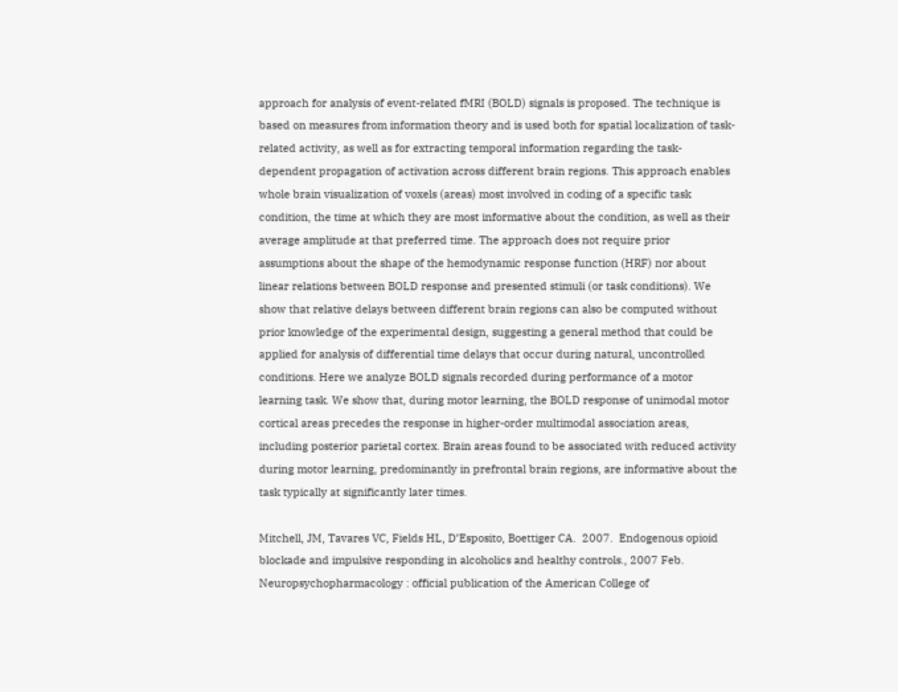approach for analysis of event-related fMRI (BOLD) signals is proposed. The technique is based on measures from information theory and is used both for spatial localization of task-related activity, as well as for extracting temporal information regarding the task-dependent propagation of activation across different brain regions. This approach enables whole brain visualization of voxels (areas) most involved in coding of a specific task condition, the time at which they are most informative about the condition, as well as their average amplitude at that preferred time. The approach does not require prior assumptions about the shape of the hemodynamic response function (HRF) nor about linear relations between BOLD response and presented stimuli (or task conditions). We show that relative delays between different brain regions can also be computed without prior knowledge of the experimental design, suggesting a general method that could be applied for analysis of differential time delays that occur during natural, uncontrolled conditions. Here we analyze BOLD signals recorded during performance of a motor learning task. We show that, during motor learning, the BOLD response of unimodal motor cortical areas precedes the response in higher-order multimodal association areas, including posterior parietal cortex. Brain areas found to be associated with reduced activity during motor learning, predominantly in prefrontal brain regions, are informative about the task typically at significantly later times.

Mitchell, JM, Tavares VC, Fields HL, D’Esposito, Boettiger CA.  2007.  Endogenous opioid blockade and impulsive responding in alcoholics and healthy controls., 2007 Feb. Neuropsychopharmacology : official publication of the American College of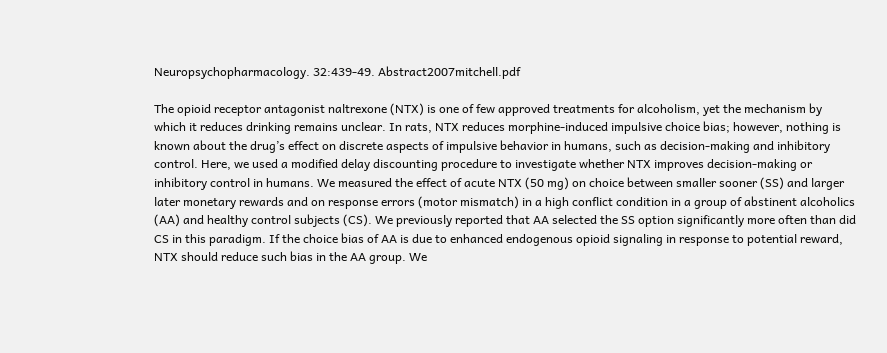Neuropsychopharmacology. 32:439-49. Abstract2007mitchell.pdf

The opioid receptor antagonist naltrexone (NTX) is one of few approved treatments for alcoholism, yet the mechanism by which it reduces drinking remains unclear. In rats, NTX reduces morphine-induced impulsive choice bias; however, nothing is known about the drug’s effect on discrete aspects of impulsive behavior in humans, such as decision-making and inhibitory control. Here, we used a modified delay discounting procedure to investigate whether NTX improves decision-making or inhibitory control in humans. We measured the effect of acute NTX (50 mg) on choice between smaller sooner (SS) and larger later monetary rewards and on response errors (motor mismatch) in a high conflict condition in a group of abstinent alcoholics (AA) and healthy control subjects (CS). We previously reported that AA selected the SS option significantly more often than did CS in this paradigm. If the choice bias of AA is due to enhanced endogenous opioid signaling in response to potential reward, NTX should reduce such bias in the AA group. We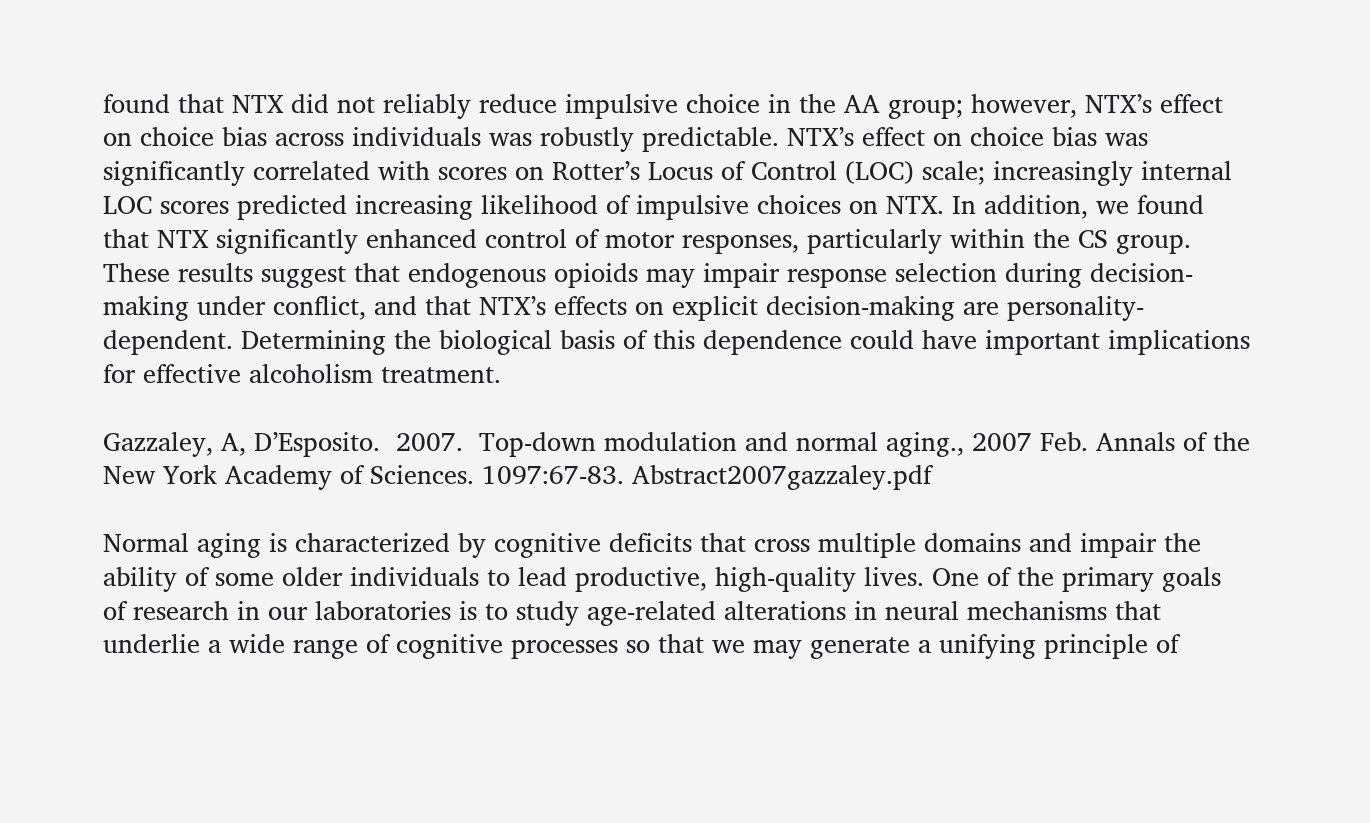found that NTX did not reliably reduce impulsive choice in the AA group; however, NTX’s effect on choice bias across individuals was robustly predictable. NTX’s effect on choice bias was significantly correlated with scores on Rotter’s Locus of Control (LOC) scale; increasingly internal LOC scores predicted increasing likelihood of impulsive choices on NTX. In addition, we found that NTX significantly enhanced control of motor responses, particularly within the CS group. These results suggest that endogenous opioids may impair response selection during decision-making under conflict, and that NTX’s effects on explicit decision-making are personality-dependent. Determining the biological basis of this dependence could have important implications for effective alcoholism treatment.

Gazzaley, A, D’Esposito.  2007.  Top-down modulation and normal aging., 2007 Feb. Annals of the New York Academy of Sciences. 1097:67-83. Abstract2007gazzaley.pdf

Normal aging is characterized by cognitive deficits that cross multiple domains and impair the ability of some older individuals to lead productive, high-quality lives. One of the primary goals of research in our laboratories is to study age-related alterations in neural mechanisms that underlie a wide range of cognitive processes so that we may generate a unifying principle of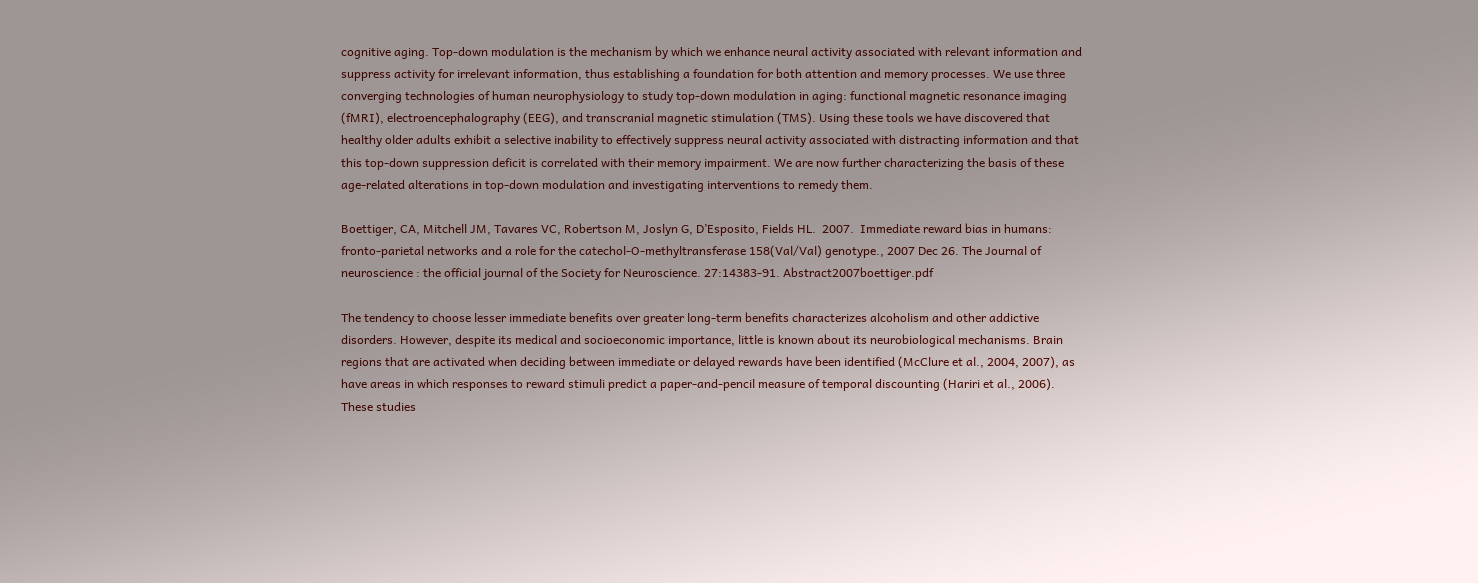cognitive aging. Top-down modulation is the mechanism by which we enhance neural activity associated with relevant information and suppress activity for irrelevant information, thus establishing a foundation for both attention and memory processes. We use three converging technologies of human neurophysiology to study top-down modulation in aging: functional magnetic resonance imaging (fMRI), electroencephalography (EEG), and transcranial magnetic stimulation (TMS). Using these tools we have discovered that healthy older adults exhibit a selective inability to effectively suppress neural activity associated with distracting information and that this top-down suppression deficit is correlated with their memory impairment. We are now further characterizing the basis of these age-related alterations in top-down modulation and investigating interventions to remedy them.

Boettiger, CA, Mitchell JM, Tavares VC, Robertson M, Joslyn G, D’Esposito, Fields HL.  2007.  Immediate reward bias in humans: fronto-parietal networks and a role for the catechol-O-methyltransferase 158(Val/Val) genotype., 2007 Dec 26. The Journal of neuroscience : the official journal of the Society for Neuroscience. 27:14383-91. Abstract2007boettiger.pdf

The tendency to choose lesser immediate benefits over greater long-term benefits characterizes alcoholism and other addictive disorders. However, despite its medical and socioeconomic importance, little is known about its neurobiological mechanisms. Brain regions that are activated when deciding between immediate or delayed rewards have been identified (McClure et al., 2004, 2007), as have areas in which responses to reward stimuli predict a paper-and-pencil measure of temporal discounting (Hariri et al., 2006). These studies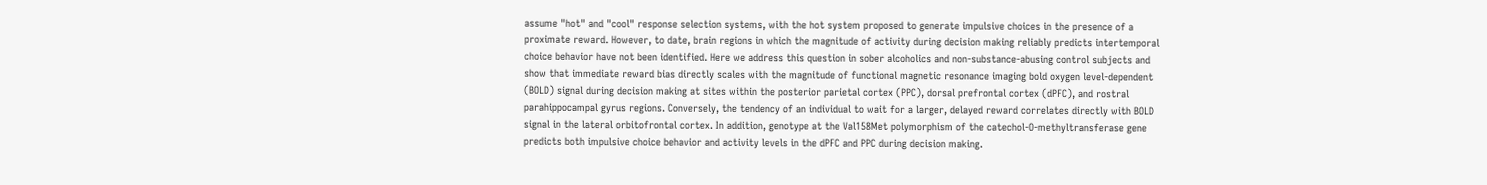assume "hot" and "cool" response selection systems, with the hot system proposed to generate impulsive choices in the presence of a proximate reward. However, to date, brain regions in which the magnitude of activity during decision making reliably predicts intertemporal choice behavior have not been identified. Here we address this question in sober alcoholics and non-substance-abusing control subjects and show that immediate reward bias directly scales with the magnitude of functional magnetic resonance imaging bold oxygen level-dependent (BOLD) signal during decision making at sites within the posterior parietal cortex (PPC), dorsal prefrontal cortex (dPFC), and rostral parahippocampal gyrus regions. Conversely, the tendency of an individual to wait for a larger, delayed reward correlates directly with BOLD signal in the lateral orbitofrontal cortex. In addition, genotype at the Val158Met polymorphism of the catechol-O-methyltransferase gene predicts both impulsive choice behavior and activity levels in the dPFC and PPC during decision making.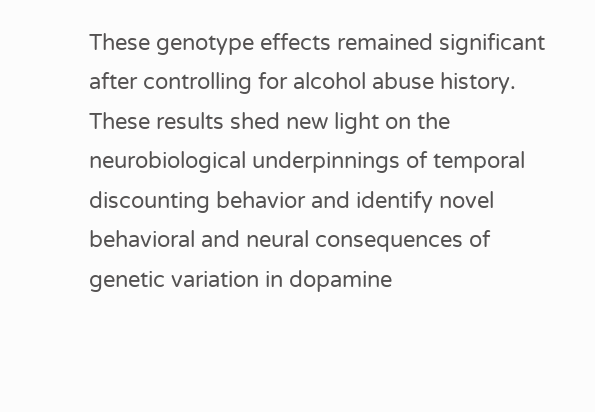These genotype effects remained significant after controlling for alcohol abuse history. These results shed new light on the neurobiological underpinnings of temporal discounting behavior and identify novel behavioral and neural consequences of genetic variation in dopamine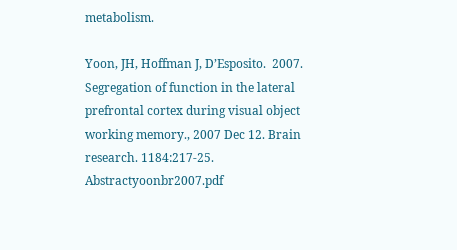metabolism.

Yoon, JH, Hoffman J, D’Esposito.  2007.  Segregation of function in the lateral prefrontal cortex during visual object working memory., 2007 Dec 12. Brain research. 1184:217-25. Abstractyoonbr2007.pdf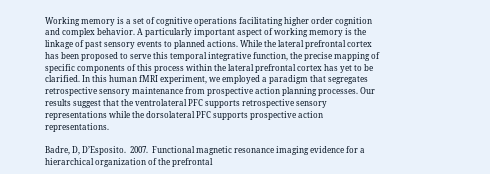Working memory is a set of cognitive operations facilitating higher order cognition and complex behavior. A particularly important aspect of working memory is the linkage of past sensory events to planned actions. While the lateral prefrontal cortex has been proposed to serve this temporal integrative function, the precise mapping of specific components of this process within the lateral prefrontal cortex has yet to be clarified. In this human fMRI experiment, we employed a paradigm that segregates retrospective sensory maintenance from prospective action planning processes. Our results suggest that the ventrolateral PFC supports retrospective sensory representations while the dorsolateral PFC supports prospective action representations.

Badre, D, D’Esposito.  2007.  Functional magnetic resonance imaging evidence for a hierarchical organization of the prefrontal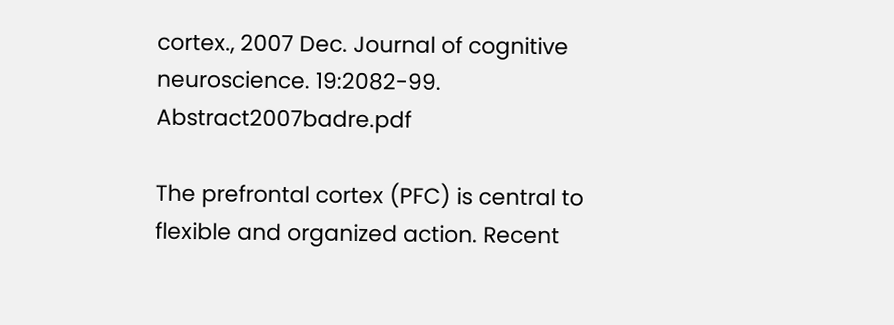cortex., 2007 Dec. Journal of cognitive neuroscience. 19:2082-99. Abstract2007badre.pdf

The prefrontal cortex (PFC) is central to flexible and organized action. Recent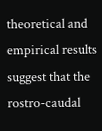theoretical and empirical results suggest that the rostro-caudal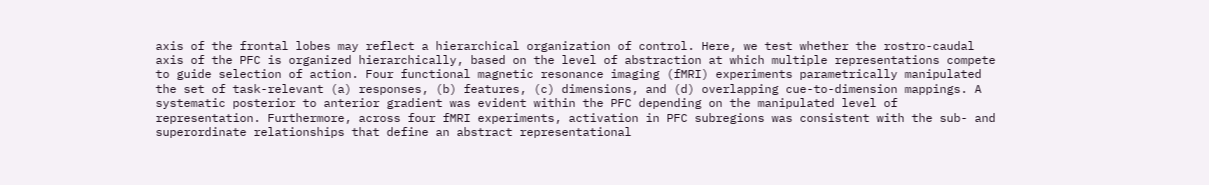axis of the frontal lobes may reflect a hierarchical organization of control. Here, we test whether the rostro-caudal axis of the PFC is organized hierarchically, based on the level of abstraction at which multiple representations compete to guide selection of action. Four functional magnetic resonance imaging (fMRI) experiments parametrically manipulated the set of task-relevant (a) responses, (b) features, (c) dimensions, and (d) overlapping cue-to-dimension mappings. A systematic posterior to anterior gradient was evident within the PFC depending on the manipulated level of representation. Furthermore, across four fMRI experiments, activation in PFC subregions was consistent with the sub- and superordinate relationships that define an abstract representational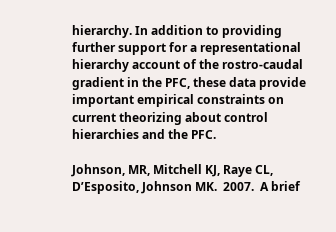hierarchy. In addition to providing further support for a representational hierarchy account of the rostro-caudal gradient in the PFC, these data provide important empirical constraints on current theorizing about control hierarchies and the PFC.

Johnson, MR, Mitchell KJ, Raye CL, D’Esposito, Johnson MK.  2007.  A brief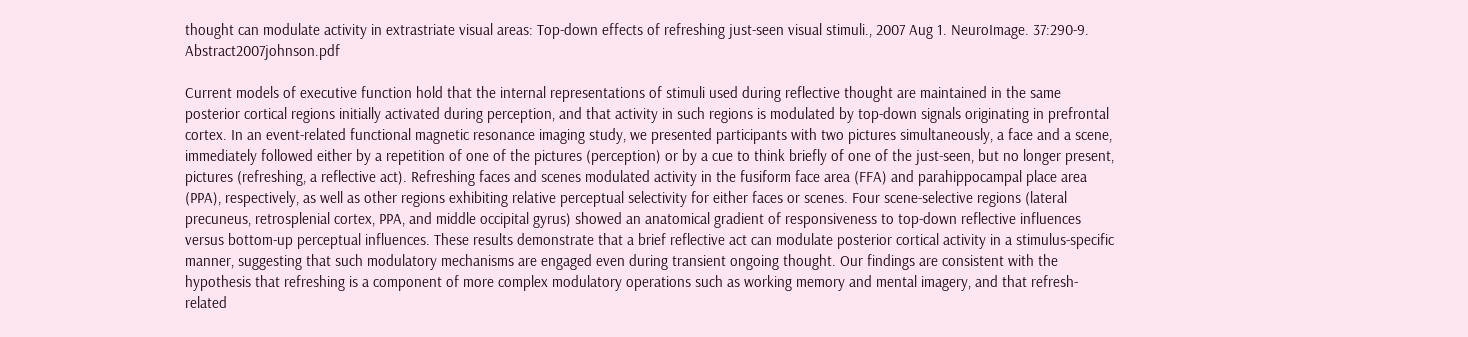thought can modulate activity in extrastriate visual areas: Top-down effects of refreshing just-seen visual stimuli., 2007 Aug 1. NeuroImage. 37:290-9. Abstract2007johnson.pdf

Current models of executive function hold that the internal representations of stimuli used during reflective thought are maintained in the same posterior cortical regions initially activated during perception, and that activity in such regions is modulated by top-down signals originating in prefrontal cortex. In an event-related functional magnetic resonance imaging study, we presented participants with two pictures simultaneously, a face and a scene, immediately followed either by a repetition of one of the pictures (perception) or by a cue to think briefly of one of the just-seen, but no longer present, pictures (refreshing, a reflective act). Refreshing faces and scenes modulated activity in the fusiform face area (FFA) and parahippocampal place area (PPA), respectively, as well as other regions exhibiting relative perceptual selectivity for either faces or scenes. Four scene-selective regions (lateral precuneus, retrosplenial cortex, PPA, and middle occipital gyrus) showed an anatomical gradient of responsiveness to top-down reflective influences versus bottom-up perceptual influences. These results demonstrate that a brief reflective act can modulate posterior cortical activity in a stimulus-specific manner, suggesting that such modulatory mechanisms are engaged even during transient ongoing thought. Our findings are consistent with the hypothesis that refreshing is a component of more complex modulatory operations such as working memory and mental imagery, and that refresh-related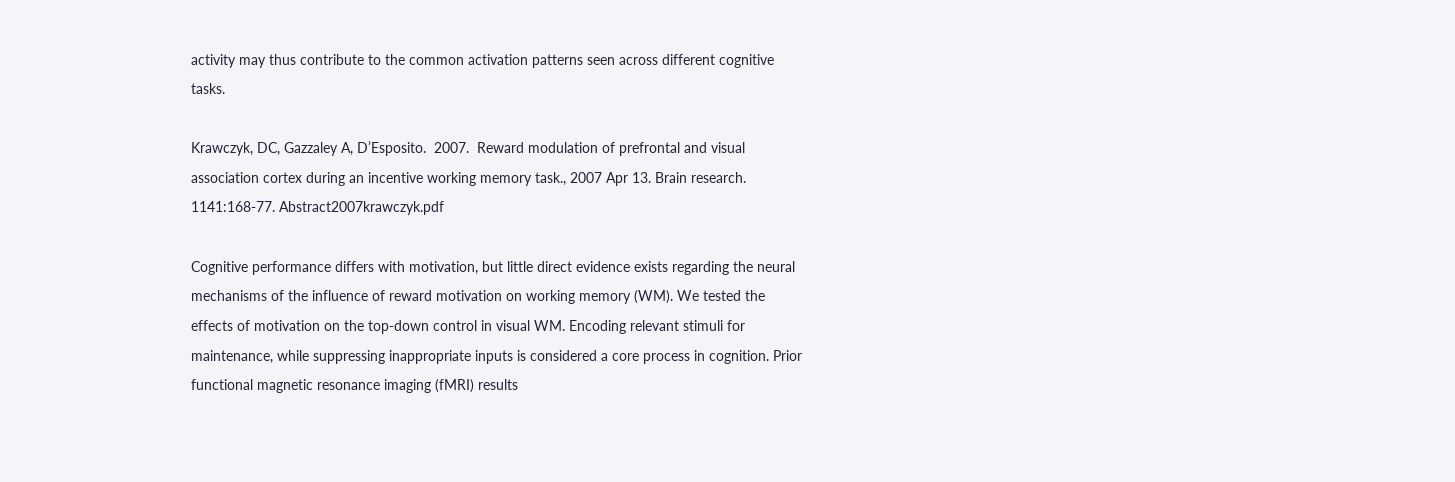activity may thus contribute to the common activation patterns seen across different cognitive tasks.

Krawczyk, DC, Gazzaley A, D’Esposito.  2007.  Reward modulation of prefrontal and visual association cortex during an incentive working memory task., 2007 Apr 13. Brain research. 1141:168-77. Abstract2007krawczyk.pdf

Cognitive performance differs with motivation, but little direct evidence exists regarding the neural mechanisms of the influence of reward motivation on working memory (WM). We tested the effects of motivation on the top-down control in visual WM. Encoding relevant stimuli for maintenance, while suppressing inappropriate inputs is considered a core process in cognition. Prior functional magnetic resonance imaging (fMRI) results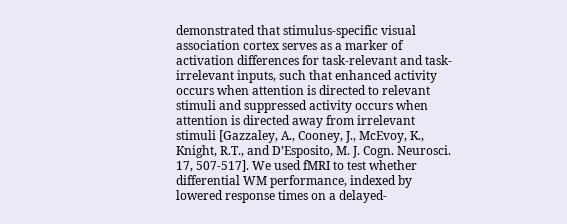demonstrated that stimulus-specific visual association cortex serves as a marker of activation differences for task-relevant and task-irrelevant inputs, such that enhanced activity occurs when attention is directed to relevant stimuli and suppressed activity occurs when attention is directed away from irrelevant stimuli [Gazzaley, A., Cooney, J., McEvoy, K., Knight, R.T., and D’Esposito, M. J. Cogn. Neurosci. 17, 507-517]. We used fMRI to test whether differential WM performance, indexed by lowered response times on a delayed-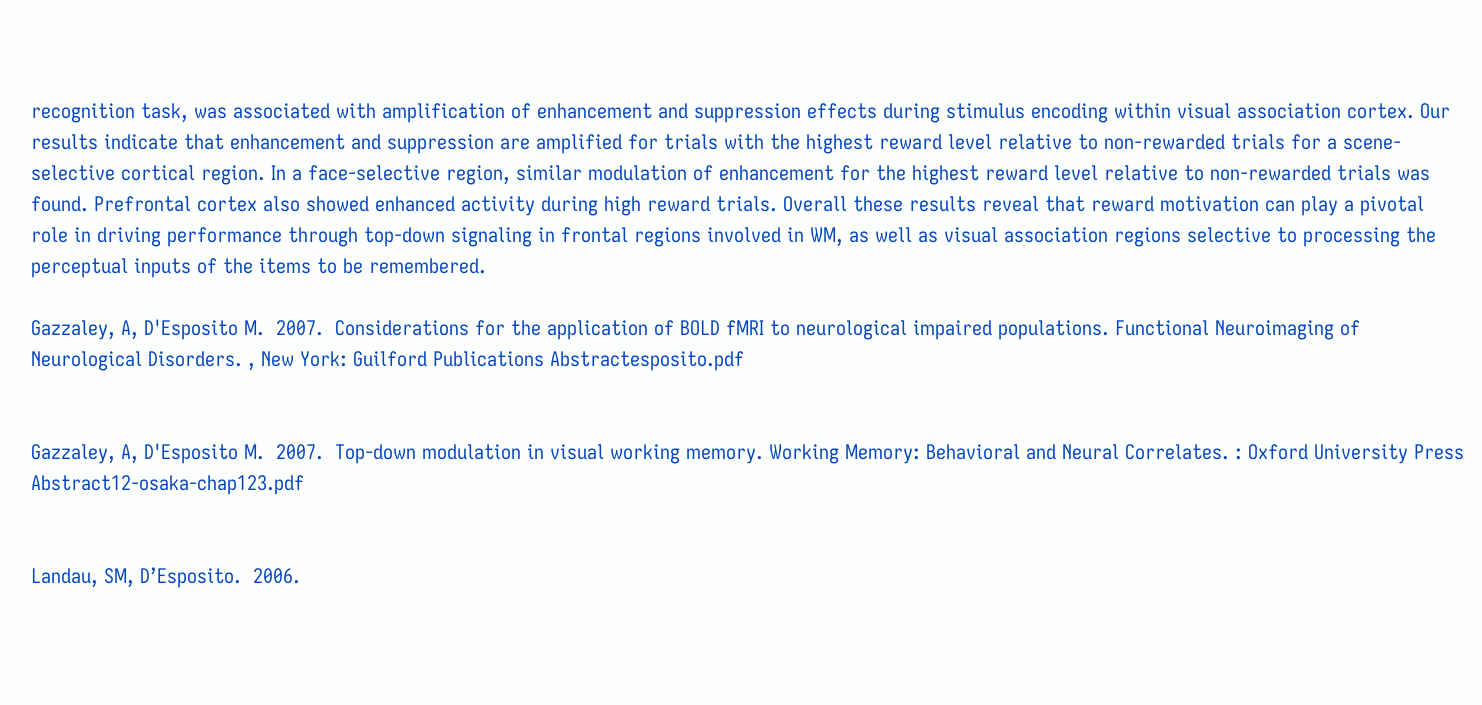recognition task, was associated with amplification of enhancement and suppression effects during stimulus encoding within visual association cortex. Our results indicate that enhancement and suppression are amplified for trials with the highest reward level relative to non-rewarded trials for a scene-selective cortical region. In a face-selective region, similar modulation of enhancement for the highest reward level relative to non-rewarded trials was found. Prefrontal cortex also showed enhanced activity during high reward trials. Overall these results reveal that reward motivation can play a pivotal role in driving performance through top-down signaling in frontal regions involved in WM, as well as visual association regions selective to processing the perceptual inputs of the items to be remembered.

Gazzaley, A, D'Esposito M.  2007.  Considerations for the application of BOLD fMRI to neurological impaired populations. Functional Neuroimaging of Neurological Disorders. , New York: Guilford Publications Abstractesposito.pdf


Gazzaley, A, D'Esposito M.  2007.  Top-down modulation in visual working memory. Working Memory: Behavioral and Neural Correlates. : Oxford University Press Abstract12-osaka-chap123.pdf


Landau, SM, D’Esposito.  2006.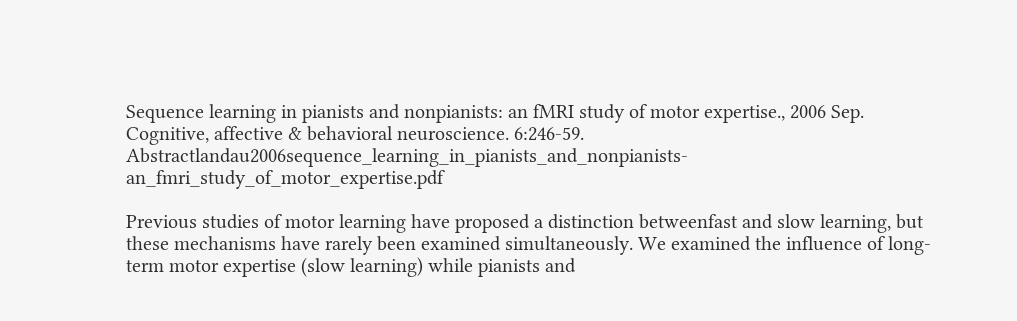Sequence learning in pianists and nonpianists: an fMRI study of motor expertise., 2006 Sep. Cognitive, affective & behavioral neuroscience. 6:246-59. Abstractlandau2006sequence_learning_in_pianists_and_nonpianists-an_fmri_study_of_motor_expertise.pdf

Previous studies of motor learning have proposed a distinction betweenfast and slow learning, but these mechanisms have rarely been examined simultaneously. We examined the influence of long-term motor expertise (slow learning) while pianists and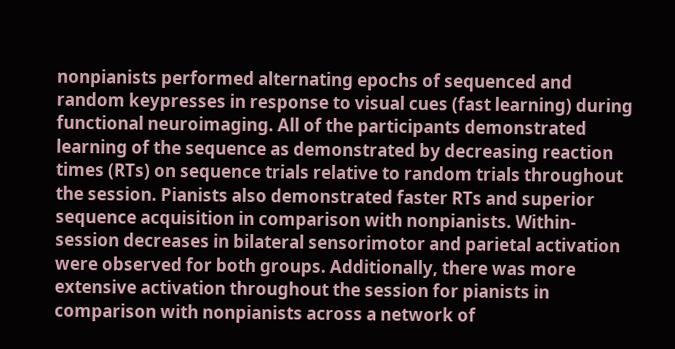nonpianists performed alternating epochs of sequenced and random keypresses in response to visual cues (fast learning) during functional neuroimaging. All of the participants demonstrated learning of the sequence as demonstrated by decreasing reaction times (RTs) on sequence trials relative to random trials throughout the session. Pianists also demonstrated faster RTs and superior sequence acquisition in comparison with nonpianists. Within-session decreases in bilateral sensorimotor and parietal activation were observed for both groups. Additionally, there was more extensive activation throughout the session for pianists in comparison with nonpianists across a network of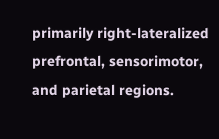primarily right-lateralized prefrontal, sensorimotor, and parietal regions.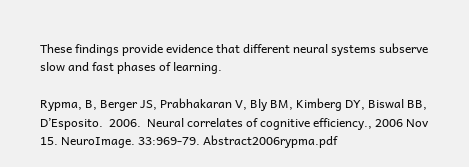These findings provide evidence that different neural systems subserve slow and fast phases of learning.

Rypma, B, Berger JS, Prabhakaran V, Bly BM, Kimberg DY, Biswal BB, D’Esposito.  2006.  Neural correlates of cognitive efficiency., 2006 Nov 15. NeuroImage. 33:969-79. Abstract2006rypma.pdf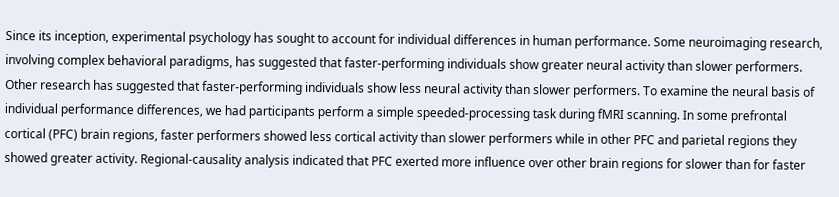Since its inception, experimental psychology has sought to account for individual differences in human performance. Some neuroimaging research, involving complex behavioral paradigms, has suggested that faster-performing individuals show greater neural activity than slower performers. Other research has suggested that faster-performing individuals show less neural activity than slower performers. To examine the neural basis of individual performance differences, we had participants perform a simple speeded-processing task during fMRI scanning. In some prefrontal cortical (PFC) brain regions, faster performers showed less cortical activity than slower performers while in other PFC and parietal regions they showed greater activity. Regional-causality analysis indicated that PFC exerted more influence over other brain regions for slower than for faster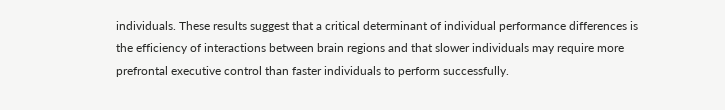individuals. These results suggest that a critical determinant of individual performance differences is the efficiency of interactions between brain regions and that slower individuals may require more prefrontal executive control than faster individuals to perform successfully.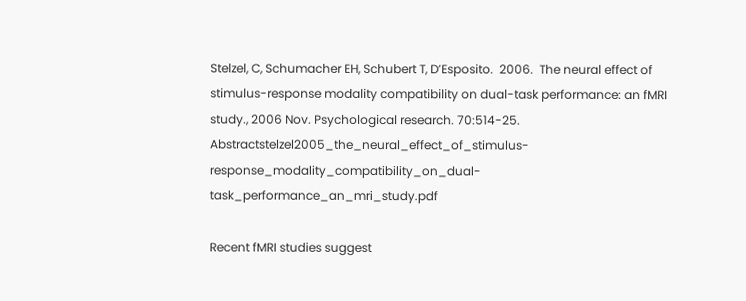Stelzel, C, Schumacher EH, Schubert T, D’Esposito.  2006.  The neural effect of stimulus-response modality compatibility on dual-task performance: an fMRI study., 2006 Nov. Psychological research. 70:514-25. Abstractstelzel2005_the_neural_effect_of_stimulus-response_modality_compatibility_on_dual-task_performance_an_mri_study.pdf

Recent fMRI studies suggest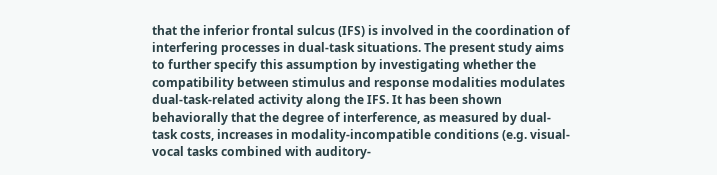that the inferior frontal sulcus (IFS) is involved in the coordination of interfering processes in dual-task situations. The present study aims to further specify this assumption by investigating whether the compatibility between stimulus and response modalities modulates dual-task-related activity along the IFS. It has been shown behaviorally that the degree of interference, as measured by dual-task costs, increases in modality-incompatible conditions (e.g. visual-vocal tasks combined with auditory-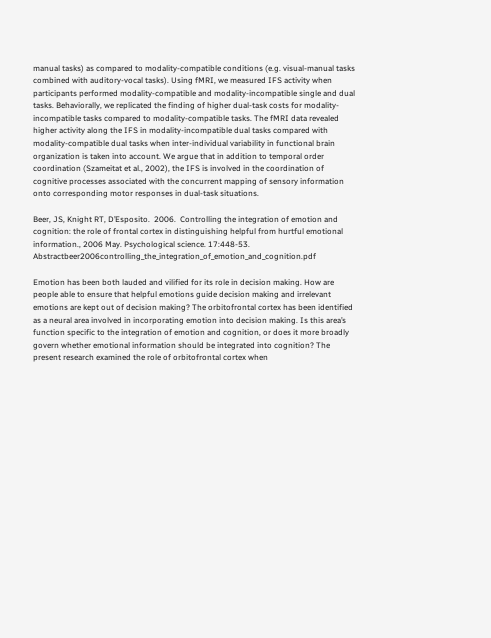manual tasks) as compared to modality-compatible conditions (e.g. visual-manual tasks combined with auditory-vocal tasks). Using fMRI, we measured IFS activity when participants performed modality-compatible and modality-incompatible single and dual tasks. Behaviorally, we replicated the finding of higher dual-task costs for modality-incompatible tasks compared to modality-compatible tasks. The fMRI data revealed higher activity along the IFS in modality-incompatible dual tasks compared with modality-compatible dual tasks when inter-individual variability in functional brain organization is taken into account. We argue that in addition to temporal order coordination (Szameitat et al., 2002), the IFS is involved in the coordination of cognitive processes associated with the concurrent mapping of sensory information onto corresponding motor responses in dual-task situations.

Beer, JS, Knight RT, D’Esposito.  2006.  Controlling the integration of emotion and cognition: the role of frontal cortex in distinguishing helpful from hurtful emotional information., 2006 May. Psychological science. 17:448-53. Abstractbeer2006controlling_the_integration_of_emotion_and_cognition.pdf

Emotion has been both lauded and vilified for its role in decision making. How are people able to ensure that helpful emotions guide decision making and irrelevant emotions are kept out of decision making? The orbitofrontal cortex has been identified as a neural area involved in incorporating emotion into decision making. Is this area’s function specific to the integration of emotion and cognition, or does it more broadly govern whether emotional information should be integrated into cognition? The present research examined the role of orbitofrontal cortex when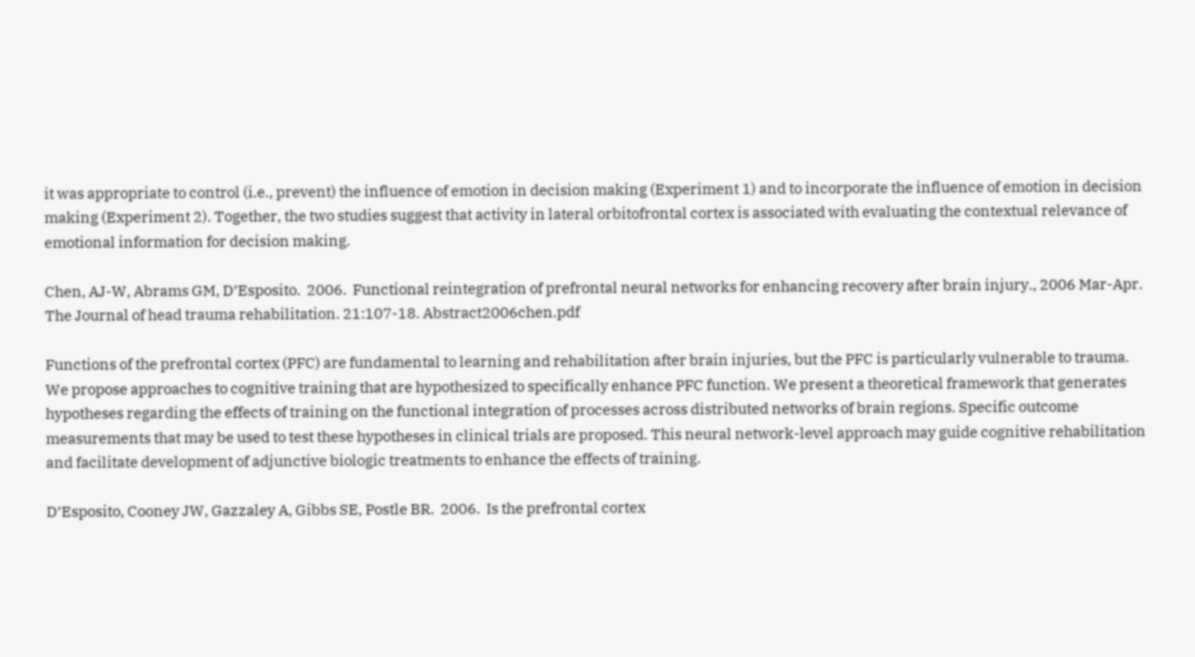it was appropriate to control (i.e., prevent) the influence of emotion in decision making (Experiment 1) and to incorporate the influence of emotion in decision making (Experiment 2). Together, the two studies suggest that activity in lateral orbitofrontal cortex is associated with evaluating the contextual relevance of emotional information for decision making.

Chen, AJ-W, Abrams GM, D’Esposito.  2006.  Functional reintegration of prefrontal neural networks for enhancing recovery after brain injury., 2006 Mar-Apr. The Journal of head trauma rehabilitation. 21:107-18. Abstract2006chen.pdf

Functions of the prefrontal cortex (PFC) are fundamental to learning and rehabilitation after brain injuries, but the PFC is particularly vulnerable to trauma. We propose approaches to cognitive training that are hypothesized to specifically enhance PFC function. We present a theoretical framework that generates hypotheses regarding the effects of training on the functional integration of processes across distributed networks of brain regions. Specific outcome measurements that may be used to test these hypotheses in clinical trials are proposed. This neural network-level approach may guide cognitive rehabilitation and facilitate development of adjunctive biologic treatments to enhance the effects of training.

D’Esposito, Cooney JW, Gazzaley A, Gibbs SE, Postle BR.  2006.  Is the prefrontal cortex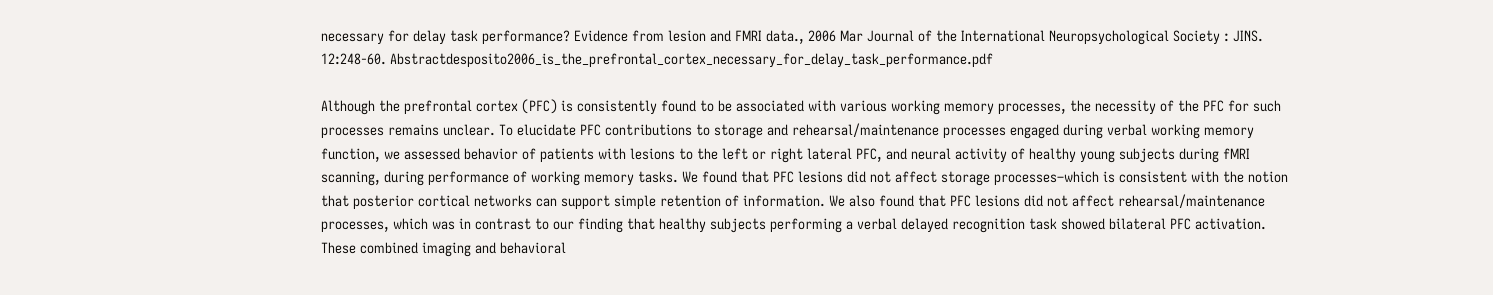necessary for delay task performance? Evidence from lesion and FMRI data., 2006 Mar Journal of the International Neuropsychological Society : JINS. 12:248-60. Abstractdesposito2006_is_the_prefrontal_cortex_necessary_for_delay_task_performance.pdf

Although the prefrontal cortex (PFC) is consistently found to be associated with various working memory processes, the necessity of the PFC for such processes remains unclear. To elucidate PFC contributions to storage and rehearsal/maintenance processes engaged during verbal working memory function, we assessed behavior of patients with lesions to the left or right lateral PFC, and neural activity of healthy young subjects during fMRI scanning, during performance of working memory tasks. We found that PFC lesions did not affect storage processes–which is consistent with the notion that posterior cortical networks can support simple retention of information. We also found that PFC lesions did not affect rehearsal/maintenance processes, which was in contrast to our finding that healthy subjects performing a verbal delayed recognition task showed bilateral PFC activation. These combined imaging and behavioral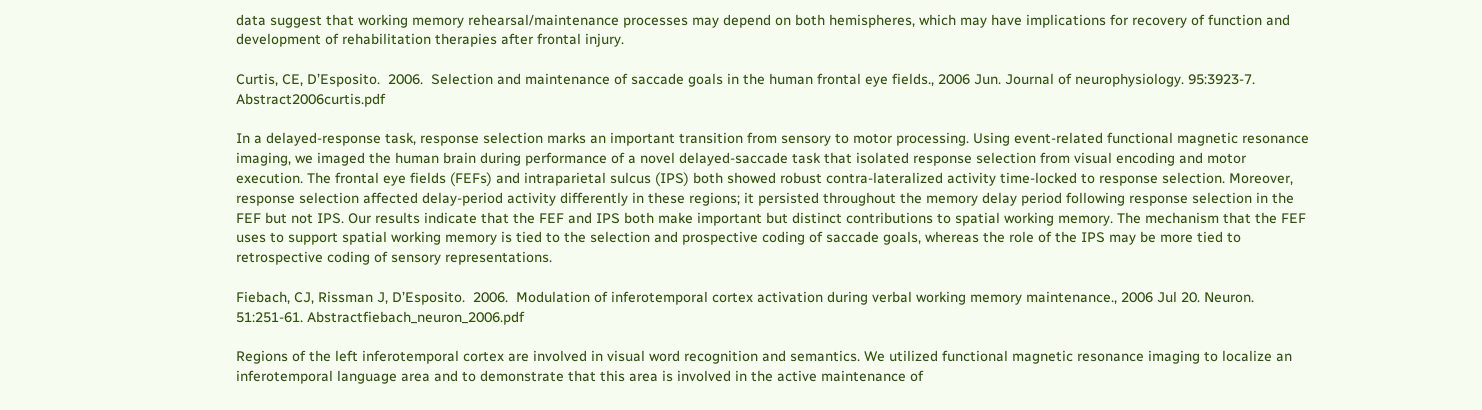data suggest that working memory rehearsal/maintenance processes may depend on both hemispheres, which may have implications for recovery of function and development of rehabilitation therapies after frontal injury.

Curtis, CE, D’Esposito.  2006.  Selection and maintenance of saccade goals in the human frontal eye fields., 2006 Jun. Journal of neurophysiology. 95:3923-7. Abstract2006curtis.pdf

In a delayed-response task, response selection marks an important transition from sensory to motor processing. Using event-related functional magnetic resonance imaging, we imaged the human brain during performance of a novel delayed-saccade task that isolated response selection from visual encoding and motor execution. The frontal eye fields (FEFs) and intraparietal sulcus (IPS) both showed robust contra-lateralized activity time-locked to response selection. Moreover, response selection affected delay-period activity differently in these regions; it persisted throughout the memory delay period following response selection in the FEF but not IPS. Our results indicate that the FEF and IPS both make important but distinct contributions to spatial working memory. The mechanism that the FEF uses to support spatial working memory is tied to the selection and prospective coding of saccade goals, whereas the role of the IPS may be more tied to retrospective coding of sensory representations.

Fiebach, CJ, Rissman J, D’Esposito.  2006.  Modulation of inferotemporal cortex activation during verbal working memory maintenance., 2006 Jul 20. Neuron. 51:251-61. Abstractfiebach_neuron_2006.pdf

Regions of the left inferotemporal cortex are involved in visual word recognition and semantics. We utilized functional magnetic resonance imaging to localize an inferotemporal language area and to demonstrate that this area is involved in the active maintenance of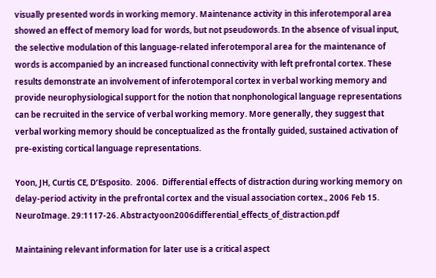visually presented words in working memory. Maintenance activity in this inferotemporal area showed an effect of memory load for words, but not pseudowords. In the absence of visual input, the selective modulation of this language-related inferotemporal area for the maintenance of words is accompanied by an increased functional connectivity with left prefrontal cortex. These results demonstrate an involvement of inferotemporal cortex in verbal working memory and provide neurophysiological support for the notion that nonphonological language representations can be recruited in the service of verbal working memory. More generally, they suggest that verbal working memory should be conceptualized as the frontally guided, sustained activation of pre-existing cortical language representations.

Yoon, JH, Curtis CE, D’Esposito.  2006.  Differential effects of distraction during working memory on delay-period activity in the prefrontal cortex and the visual association cortex., 2006 Feb 15. NeuroImage. 29:1117-26. Abstractyoon2006differential_effects_of_distraction.pdf

Maintaining relevant information for later use is a critical aspect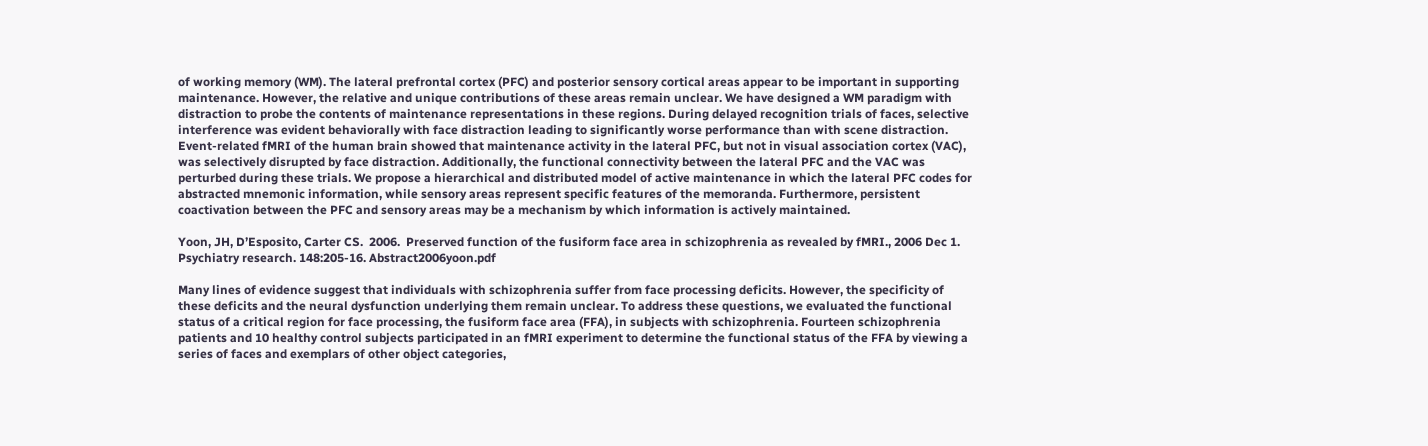of working memory (WM). The lateral prefrontal cortex (PFC) and posterior sensory cortical areas appear to be important in supporting maintenance. However, the relative and unique contributions of these areas remain unclear. We have designed a WM paradigm with distraction to probe the contents of maintenance representations in these regions. During delayed recognition trials of faces, selective interference was evident behaviorally with face distraction leading to significantly worse performance than with scene distraction. Event-related fMRI of the human brain showed that maintenance activity in the lateral PFC, but not in visual association cortex (VAC), was selectively disrupted by face distraction. Additionally, the functional connectivity between the lateral PFC and the VAC was perturbed during these trials. We propose a hierarchical and distributed model of active maintenance in which the lateral PFC codes for abstracted mnemonic information, while sensory areas represent specific features of the memoranda. Furthermore, persistent coactivation between the PFC and sensory areas may be a mechanism by which information is actively maintained.

Yoon, JH, D’Esposito, Carter CS.  2006.  Preserved function of the fusiform face area in schizophrenia as revealed by fMRI., 2006 Dec 1. Psychiatry research. 148:205-16. Abstract2006yoon.pdf

Many lines of evidence suggest that individuals with schizophrenia suffer from face processing deficits. However, the specificity of these deficits and the neural dysfunction underlying them remain unclear. To address these questions, we evaluated the functional status of a critical region for face processing, the fusiform face area (FFA), in subjects with schizophrenia. Fourteen schizophrenia patients and 10 healthy control subjects participated in an fMRI experiment to determine the functional status of the FFA by viewing a series of faces and exemplars of other object categories,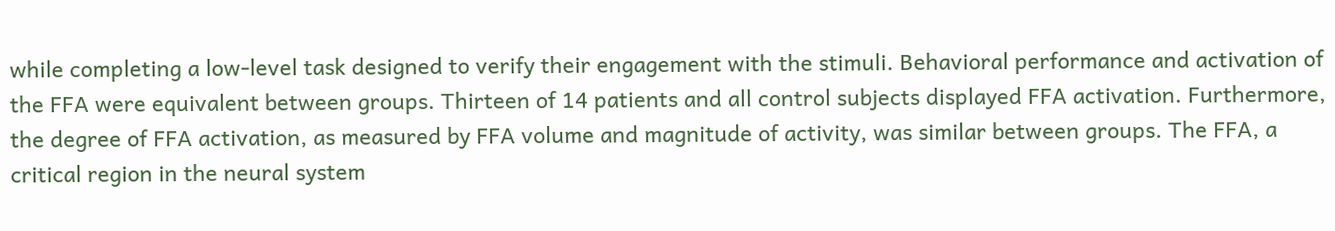while completing a low-level task designed to verify their engagement with the stimuli. Behavioral performance and activation of the FFA were equivalent between groups. Thirteen of 14 patients and all control subjects displayed FFA activation. Furthermore, the degree of FFA activation, as measured by FFA volume and magnitude of activity, was similar between groups. The FFA, a critical region in the neural system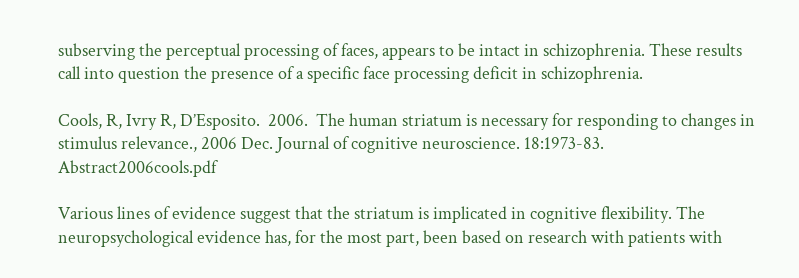subserving the perceptual processing of faces, appears to be intact in schizophrenia. These results call into question the presence of a specific face processing deficit in schizophrenia.

Cools, R, Ivry R, D’Esposito.  2006.  The human striatum is necessary for responding to changes in stimulus relevance., 2006 Dec. Journal of cognitive neuroscience. 18:1973-83. Abstract2006cools.pdf

Various lines of evidence suggest that the striatum is implicated in cognitive flexibility. The neuropsychological evidence has, for the most part, been based on research with patients with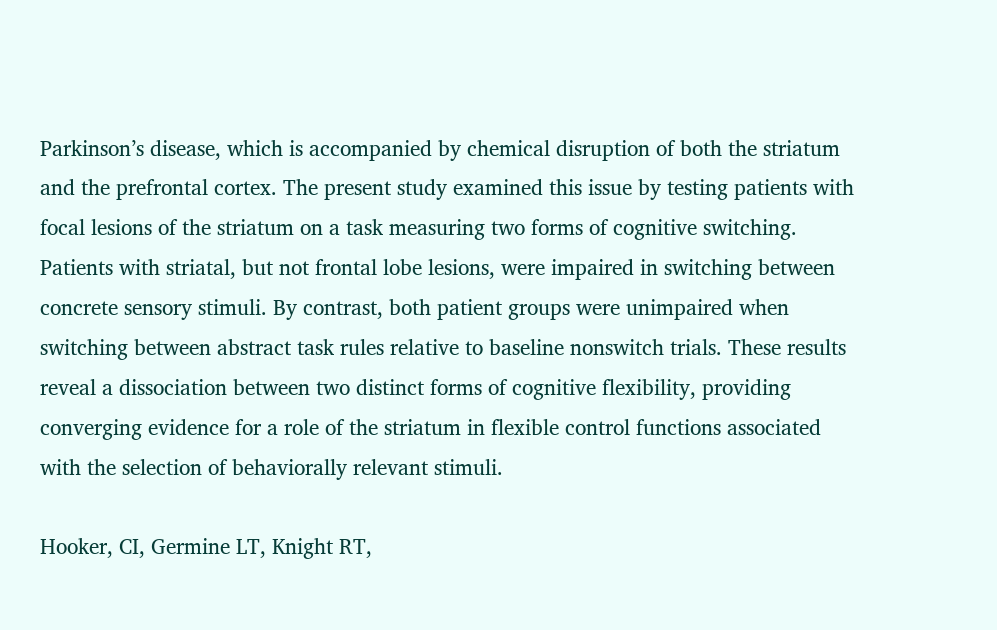Parkinson’s disease, which is accompanied by chemical disruption of both the striatum and the prefrontal cortex. The present study examined this issue by testing patients with focal lesions of the striatum on a task measuring two forms of cognitive switching. Patients with striatal, but not frontal lobe lesions, were impaired in switching between concrete sensory stimuli. By contrast, both patient groups were unimpaired when switching between abstract task rules relative to baseline nonswitch trials. These results reveal a dissociation between two distinct forms of cognitive flexibility, providing converging evidence for a role of the striatum in flexible control functions associated with the selection of behaviorally relevant stimuli.

Hooker, CI, Germine LT, Knight RT,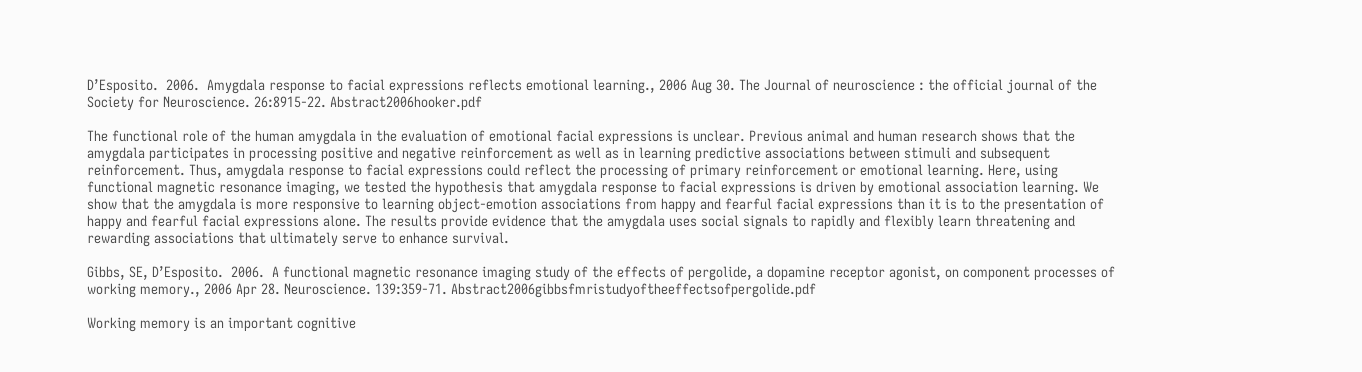D’Esposito.  2006.  Amygdala response to facial expressions reflects emotional learning., 2006 Aug 30. The Journal of neuroscience : the official journal of the Society for Neuroscience. 26:8915-22. Abstract2006hooker.pdf

The functional role of the human amygdala in the evaluation of emotional facial expressions is unclear. Previous animal and human research shows that the amygdala participates in processing positive and negative reinforcement as well as in learning predictive associations between stimuli and subsequent reinforcement. Thus, amygdala response to facial expressions could reflect the processing of primary reinforcement or emotional learning. Here, using functional magnetic resonance imaging, we tested the hypothesis that amygdala response to facial expressions is driven by emotional association learning. We show that the amygdala is more responsive to learning object-emotion associations from happy and fearful facial expressions than it is to the presentation of happy and fearful facial expressions alone. The results provide evidence that the amygdala uses social signals to rapidly and flexibly learn threatening and rewarding associations that ultimately serve to enhance survival.

Gibbs, SE, D’Esposito.  2006.  A functional magnetic resonance imaging study of the effects of pergolide, a dopamine receptor agonist, on component processes of working memory., 2006 Apr 28. Neuroscience. 139:359-71. Abstract2006gibbsfmristudyoftheeffectsofpergolide.pdf

Working memory is an important cognitive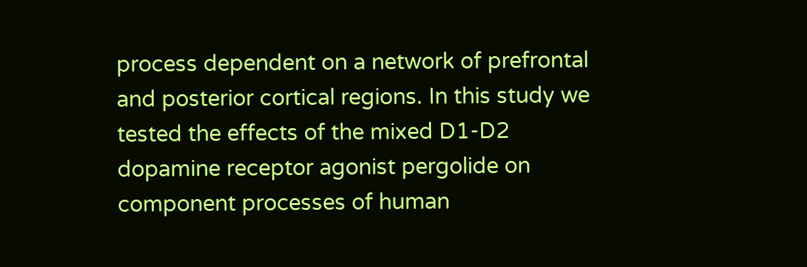process dependent on a network of prefrontal and posterior cortical regions. In this study we tested the effects of the mixed D1-D2 dopamine receptor agonist pergolide on component processes of human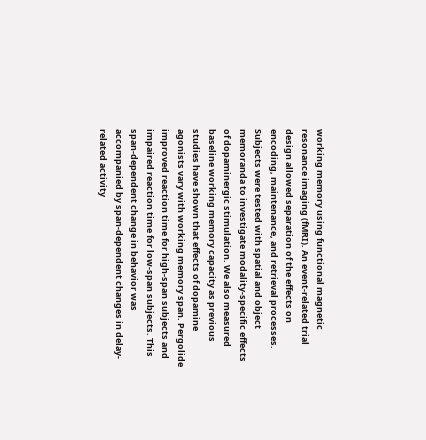working memory using functional magnetic resonance imaging (fMRI). An event-related trial design allowed separation of the effects on encoding, maintenance, and retrieval processes. Subjects were tested with spatial and object memoranda to investigate modality-specific effects of dopaminergic stimulation. We also measured baseline working memory capacity as previous studies have shown that effects of dopamine agonists vary with working memory span. Pergolide improved reaction time for high-span subjects and impaired reaction time for low-span subjects. This span-dependent change in behavior was accompanied by span-dependent changes in delay-related activity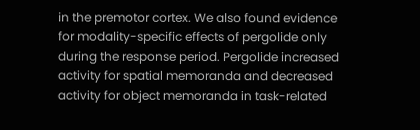in the premotor cortex. We also found evidence for modality-specific effects of pergolide only during the response period. Pergolide increased activity for spatial memoranda and decreased activity for object memoranda in task-related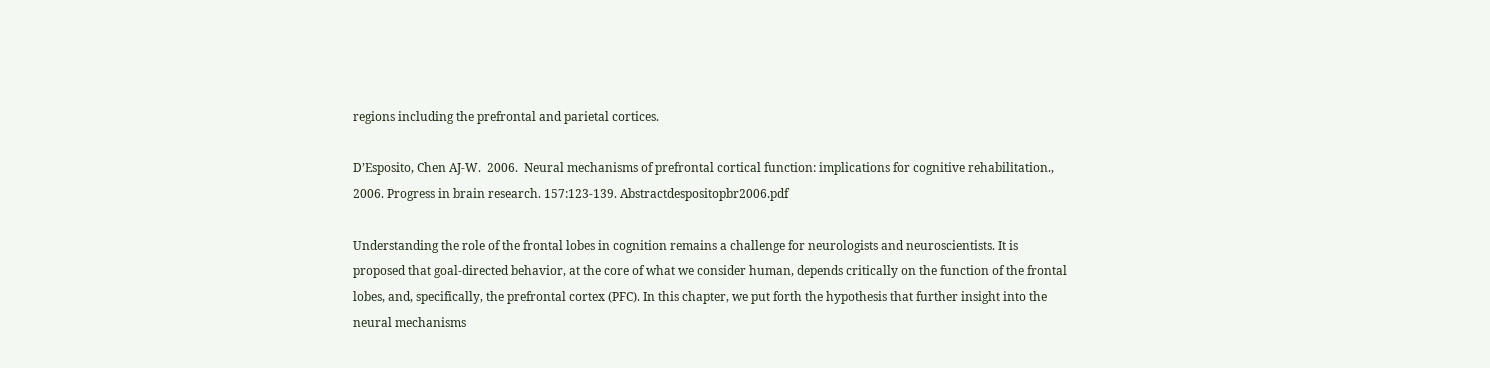regions including the prefrontal and parietal cortices.

D’Esposito, Chen AJ-W.  2006.  Neural mechanisms of prefrontal cortical function: implications for cognitive rehabilitation., 2006. Progress in brain research. 157:123-139. Abstractdespositopbr2006.pdf

Understanding the role of the frontal lobes in cognition remains a challenge for neurologists and neuroscientists. It is proposed that goal-directed behavior, at the core of what we consider human, depends critically on the function of the frontal lobes, and, specifically, the prefrontal cortex (PFC). In this chapter, we put forth the hypothesis that further insight into the neural mechanisms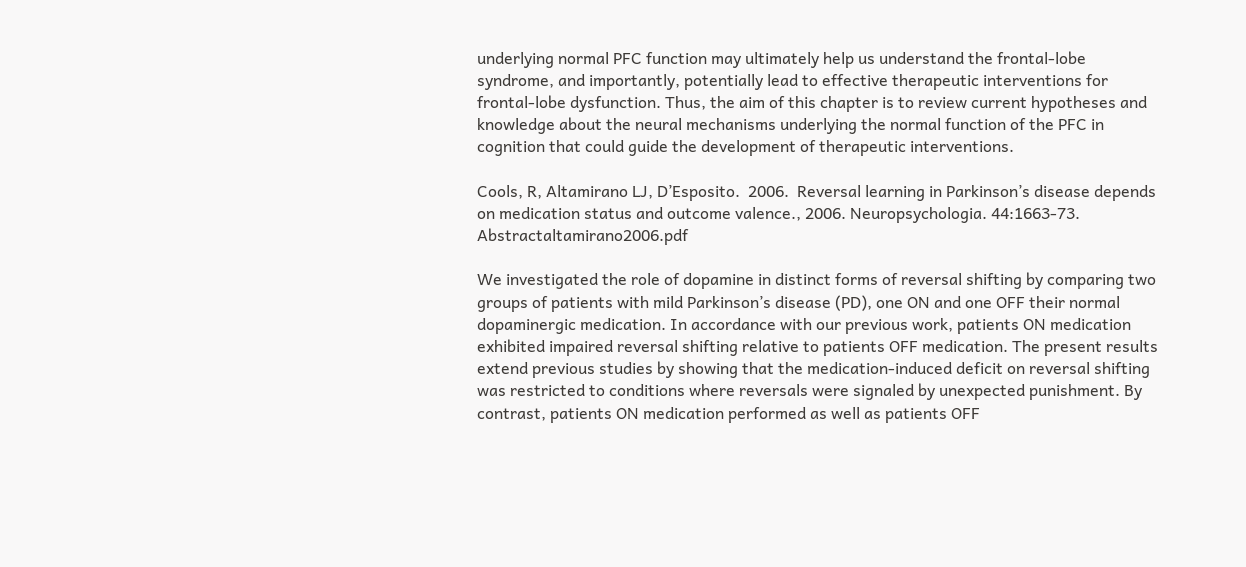underlying normal PFC function may ultimately help us understand the frontal-lobe syndrome, and importantly, potentially lead to effective therapeutic interventions for frontal-lobe dysfunction. Thus, the aim of this chapter is to review current hypotheses and knowledge about the neural mechanisms underlying the normal function of the PFC in cognition that could guide the development of therapeutic interventions.

Cools, R, Altamirano LJ, D’Esposito.  2006.  Reversal learning in Parkinson’s disease depends on medication status and outcome valence., 2006. Neuropsychologia. 44:1663-73. Abstractaltamirano2006.pdf

We investigated the role of dopamine in distinct forms of reversal shifting by comparing two groups of patients with mild Parkinson’s disease (PD), one ON and one OFF their normal dopaminergic medication. In accordance with our previous work, patients ON medication exhibited impaired reversal shifting relative to patients OFF medication. The present results extend previous studies by showing that the medication-induced deficit on reversal shifting was restricted to conditions where reversals were signaled by unexpected punishment. By contrast, patients ON medication performed as well as patients OFF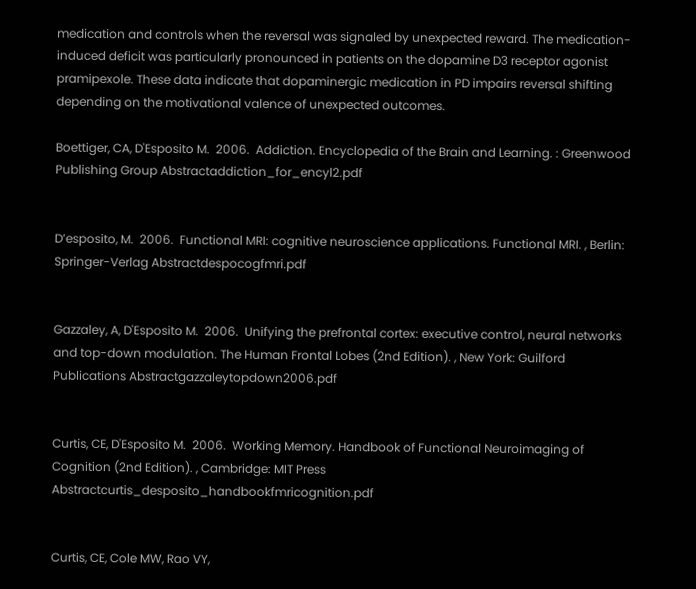medication and controls when the reversal was signaled by unexpected reward. The medication-induced deficit was particularly pronounced in patients on the dopamine D3 receptor agonist pramipexole. These data indicate that dopaminergic medication in PD impairs reversal shifting depending on the motivational valence of unexpected outcomes.

Boettiger, CA, D'Esposito M.  2006.  Addiction. Encyclopedia of the Brain and Learning. : Greenwood Publishing Group Abstractaddiction_for_encyl2.pdf


D’esposito, M.  2006.  Functional MRI: cognitive neuroscience applications. Functional MRI. , Berlin: Springer-Verlag Abstractdespocogfmri.pdf


Gazzaley, A, D'Esposito M.  2006.  Unifying the prefrontal cortex: executive control, neural networks and top-down modulation. The Human Frontal Lobes (2nd Edition). , New York: Guilford Publications Abstractgazzaleytopdown2006.pdf


Curtis, CE, D'Esposito M.  2006.  Working Memory. Handbook of Functional Neuroimaging of Cognition (2nd Edition). , Cambridge: MIT Press Abstractcurtis_desposito_handbookfmricognition.pdf


Curtis, CE, Cole MW, Rao VY,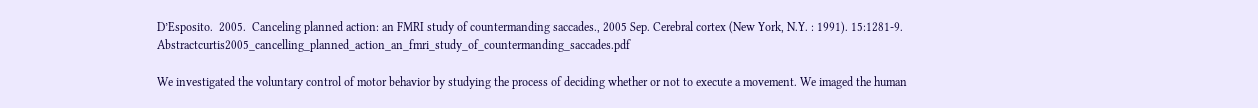D’Esposito.  2005.  Canceling planned action: an FMRI study of countermanding saccades., 2005 Sep. Cerebral cortex (New York, N.Y. : 1991). 15:1281-9. Abstractcurtis2005_cancelling_planned_action_an_fmri_study_of_countermanding_saccades.pdf

We investigated the voluntary control of motor behavior by studying the process of deciding whether or not to execute a movement. We imaged the human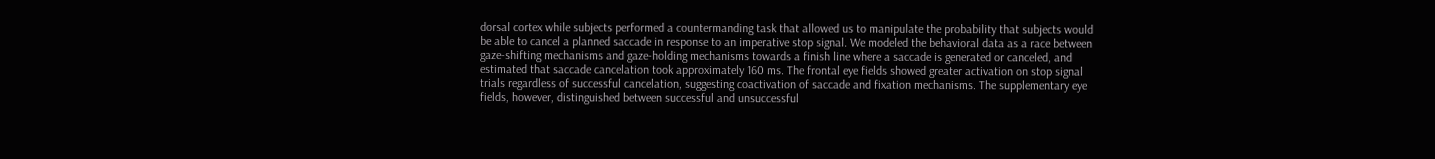dorsal cortex while subjects performed a countermanding task that allowed us to manipulate the probability that subjects would be able to cancel a planned saccade in response to an imperative stop signal. We modeled the behavioral data as a race between gaze-shifting mechanisms and gaze-holding mechanisms towards a finish line where a saccade is generated or canceled, and estimated that saccade cancelation took approximately 160 ms. The frontal eye fields showed greater activation on stop signal trials regardless of successful cancelation, suggesting coactivation of saccade and fixation mechanisms. The supplementary eye fields, however, distinguished between successful and unsuccessful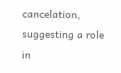cancelation, suggesting a role in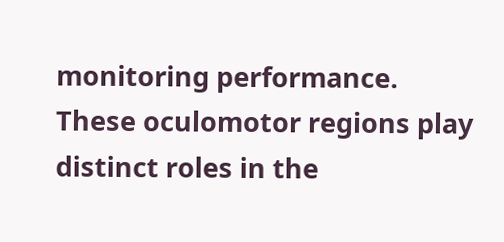monitoring performance. These oculomotor regions play distinct roles in the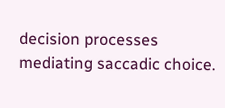decision processes mediating saccadic choice.